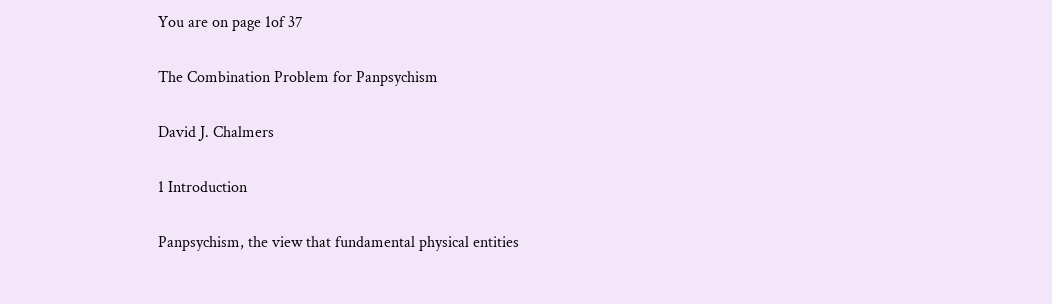You are on page 1of 37

The Combination Problem for Panpsychism

David J. Chalmers

1 Introduction

Panpsychism, the view that fundamental physical entities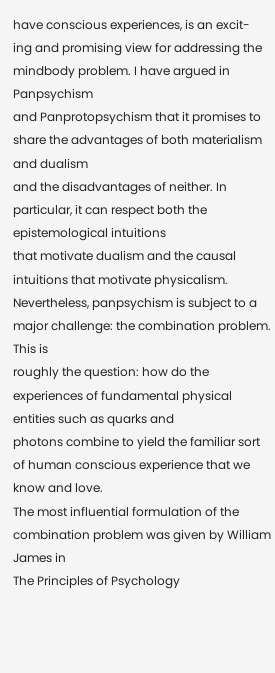have conscious experiences, is an excit-
ing and promising view for addressing the mindbody problem. I have argued in Panpsychism
and Panprotopsychism that it promises to share the advantages of both materialism and dualism
and the disadvantages of neither. In particular, it can respect both the epistemological intuitions
that motivate dualism and the causal intuitions that motivate physicalism.
Nevertheless, panpsychism is subject to a major challenge: the combination problem. This is
roughly the question: how do the experiences of fundamental physical entities such as quarks and
photons combine to yield the familiar sort of human conscious experience that we know and love.
The most influential formulation of the combination problem was given by William James in
The Principles of Psychology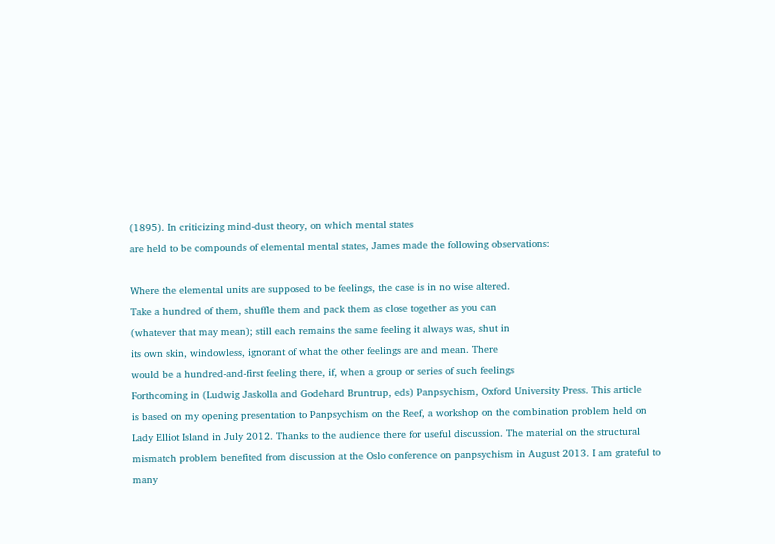(1895). In criticizing mind-dust theory, on which mental states
are held to be compounds of elemental mental states, James made the following observations:

Where the elemental units are supposed to be feelings, the case is in no wise altered.
Take a hundred of them, shuffle them and pack them as close together as you can
(whatever that may mean); still each remains the same feeling it always was, shut in
its own skin, windowless, ignorant of what the other feelings are and mean. There
would be a hundred-and-first feeling there, if, when a group or series of such feelings
Forthcoming in (Ludwig Jaskolla and Godehard Bruntrup, eds) Panpsychism, Oxford University Press. This article
is based on my opening presentation to Panpsychism on the Reef, a workshop on the combination problem held on
Lady Elliot Island in July 2012. Thanks to the audience there for useful discussion. The material on the structural
mismatch problem benefited from discussion at the Oslo conference on panpsychism in August 2013. I am grateful to
many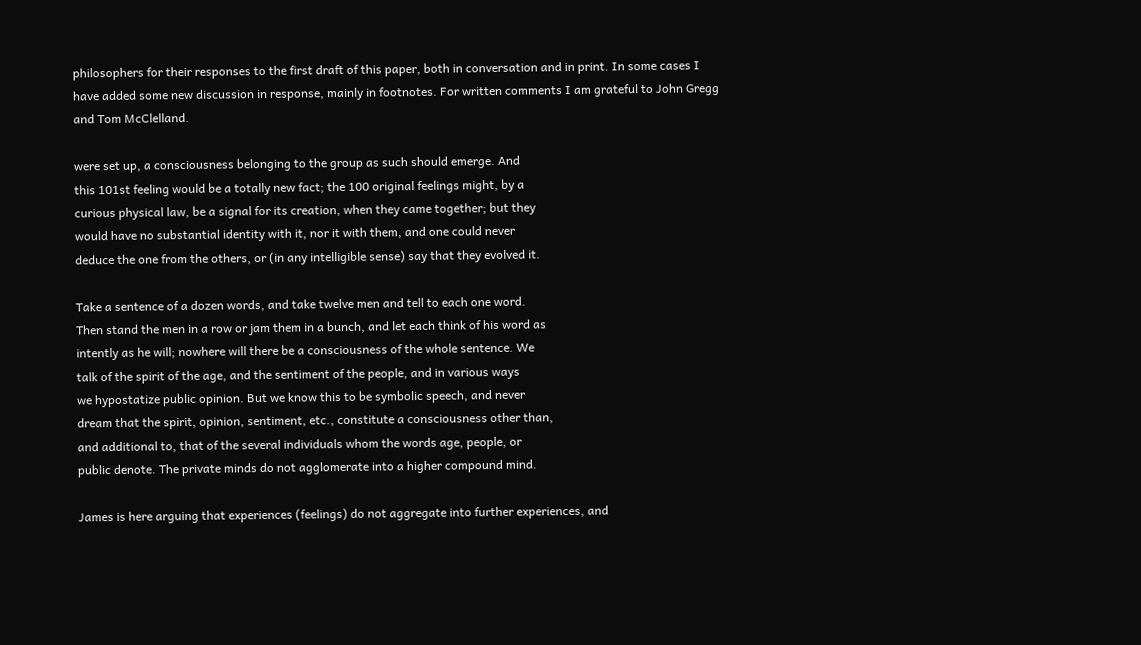philosophers for their responses to the first draft of this paper, both in conversation and in print. In some cases I
have added some new discussion in response, mainly in footnotes. For written comments I am grateful to John Gregg
and Tom McClelland.

were set up, a consciousness belonging to the group as such should emerge. And
this 101st feeling would be a totally new fact; the 100 original feelings might, by a
curious physical law, be a signal for its creation, when they came together; but they
would have no substantial identity with it, nor it with them, and one could never
deduce the one from the others, or (in any intelligible sense) say that they evolved it.

Take a sentence of a dozen words, and take twelve men and tell to each one word.
Then stand the men in a row or jam them in a bunch, and let each think of his word as
intently as he will; nowhere will there be a consciousness of the whole sentence. We
talk of the spirit of the age, and the sentiment of the people, and in various ways
we hypostatize public opinion. But we know this to be symbolic speech, and never
dream that the spirit, opinion, sentiment, etc., constitute a consciousness other than,
and additional to, that of the several individuals whom the words age, people, or
public denote. The private minds do not agglomerate into a higher compound mind.

James is here arguing that experiences (feelings) do not aggregate into further experiences, and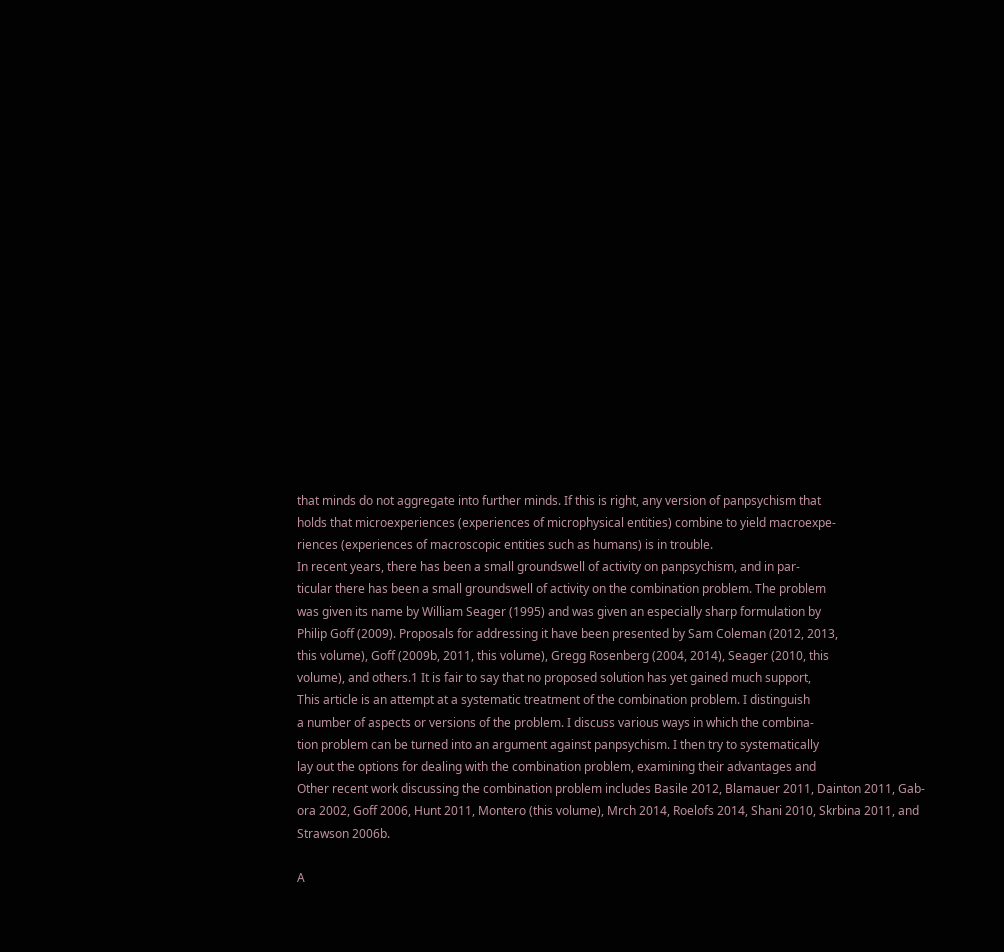that minds do not aggregate into further minds. If this is right, any version of panpsychism that
holds that microexperiences (experiences of microphysical entities) combine to yield macroexpe-
riences (experiences of macroscopic entities such as humans) is in trouble.
In recent years, there has been a small groundswell of activity on panpsychism, and in par-
ticular there has been a small groundswell of activity on the combination problem. The problem
was given its name by William Seager (1995) and was given an especially sharp formulation by
Philip Goff (2009). Proposals for addressing it have been presented by Sam Coleman (2012, 2013,
this volume), Goff (2009b, 2011, this volume), Gregg Rosenberg (2004, 2014), Seager (2010, this
volume), and others.1 It is fair to say that no proposed solution has yet gained much support,
This article is an attempt at a systematic treatment of the combination problem. I distinguish
a number of aspects or versions of the problem. I discuss various ways in which the combina-
tion problem can be turned into an argument against panpsychism. I then try to systematically
lay out the options for dealing with the combination problem, examining their advantages and
Other recent work discussing the combination problem includes Basile 2012, Blamauer 2011, Dainton 2011, Gab-
ora 2002, Goff 2006, Hunt 2011, Montero (this volume), Mrch 2014, Roelofs 2014, Shani 2010, Skrbina 2011, and
Strawson 2006b.

A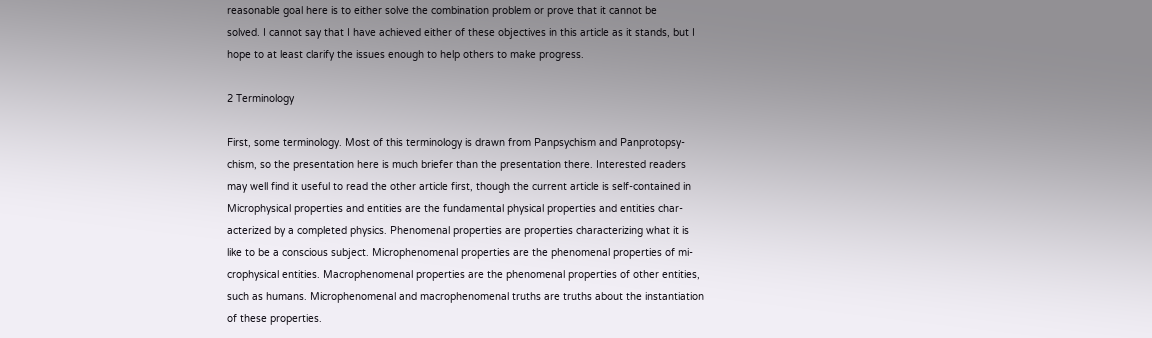reasonable goal here is to either solve the combination problem or prove that it cannot be
solved. I cannot say that I have achieved either of these objectives in this article as it stands, but I
hope to at least clarify the issues enough to help others to make progress.

2 Terminology

First, some terminology. Most of this terminology is drawn from Panpsychism and Panprotopsy-
chism, so the presentation here is much briefer than the presentation there. Interested readers
may well find it useful to read the other article first, though the current article is self-contained in
Microphysical properties and entities are the fundamental physical properties and entities char-
acterized by a completed physics. Phenomenal properties are properties characterizing what it is
like to be a conscious subject. Microphenomenal properties are the phenomenal properties of mi-
crophysical entities. Macrophenomenal properties are the phenomenal properties of other entities,
such as humans. Microphenomenal and macrophenomenal truths are truths about the instantiation
of these properties.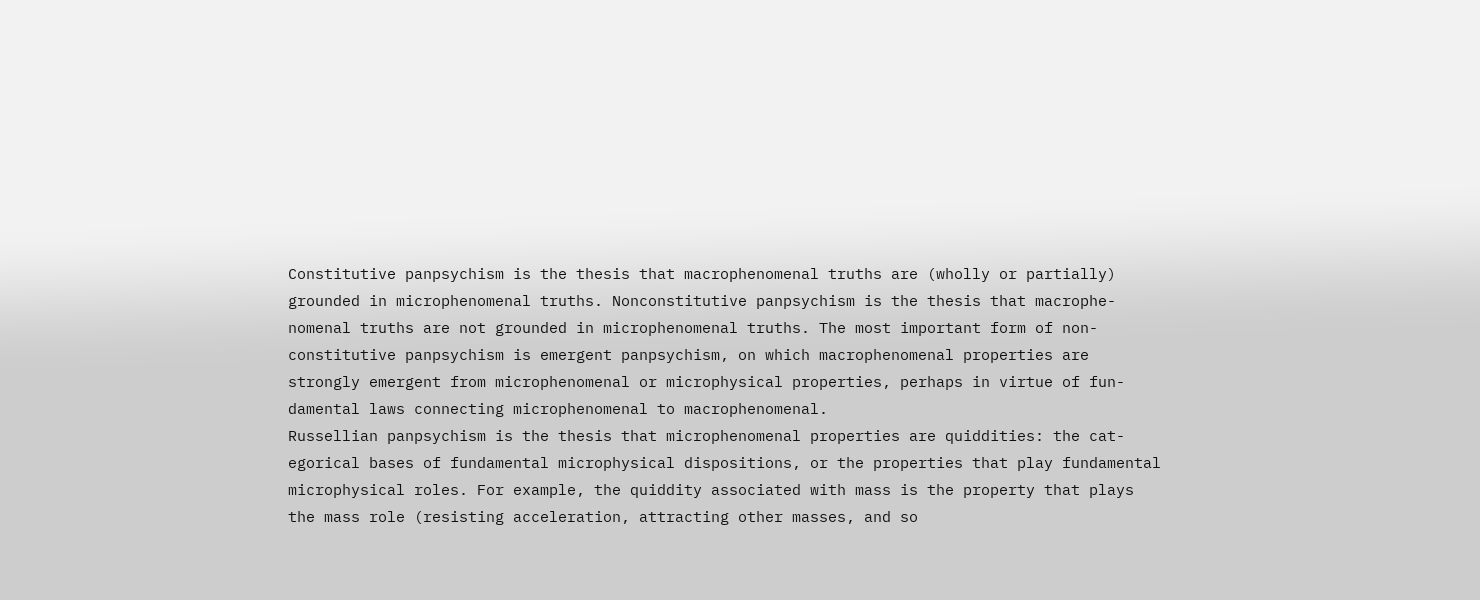Constitutive panpsychism is the thesis that macrophenomenal truths are (wholly or partially)
grounded in microphenomenal truths. Nonconstitutive panpsychism is the thesis that macrophe-
nomenal truths are not grounded in microphenomenal truths. The most important form of non-
constitutive panpsychism is emergent panpsychism, on which macrophenomenal properties are
strongly emergent from microphenomenal or microphysical properties, perhaps in virtue of fun-
damental laws connecting microphenomenal to macrophenomenal.
Russellian panpsychism is the thesis that microphenomenal properties are quiddities: the cat-
egorical bases of fundamental microphysical dispositions, or the properties that play fundamental
microphysical roles. For example, the quiddity associated with mass is the property that plays
the mass role (resisting acceleration, attracting other masses, and so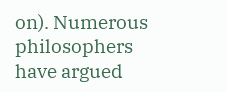on). Numerous philosophers
have argued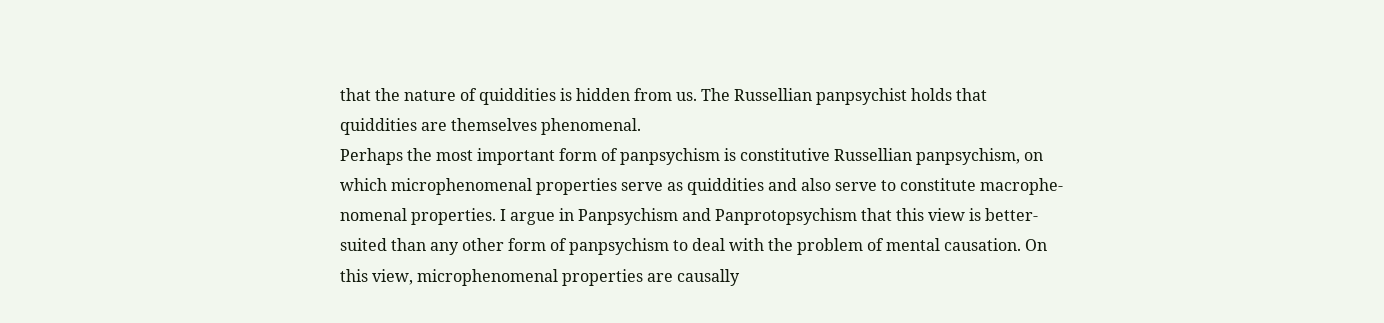that the nature of quiddities is hidden from us. The Russellian panpsychist holds that
quiddities are themselves phenomenal.
Perhaps the most important form of panpsychism is constitutive Russellian panpsychism, on
which microphenomenal properties serve as quiddities and also serve to constitute macrophe-
nomenal properties. I argue in Panpsychism and Panprotopsychism that this view is better-
suited than any other form of panpsychism to deal with the problem of mental causation. On
this view, microphenomenal properties are causally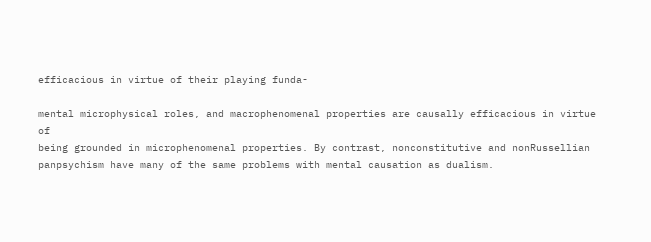efficacious in virtue of their playing funda-

mental microphysical roles, and macrophenomenal properties are causally efficacious in virtue of
being grounded in microphenomenal properties. By contrast, nonconstitutive and nonRussellian
panpsychism have many of the same problems with mental causation as dualism.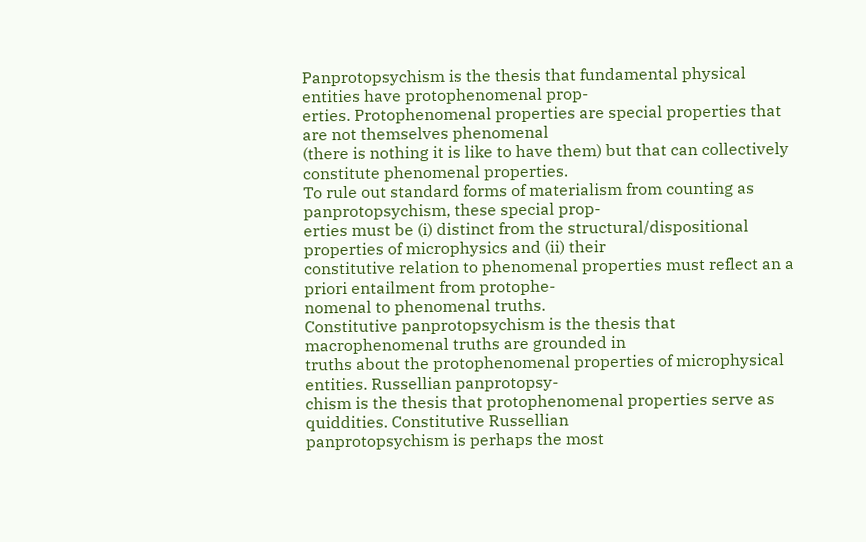Panprotopsychism is the thesis that fundamental physical entities have protophenomenal prop-
erties. Protophenomenal properties are special properties that are not themselves phenomenal
(there is nothing it is like to have them) but that can collectively constitute phenomenal properties.
To rule out standard forms of materialism from counting as panprotopsychism, these special prop-
erties must be (i) distinct from the structural/dispositional properties of microphysics and (ii) their
constitutive relation to phenomenal properties must reflect an a priori entailment from protophe-
nomenal to phenomenal truths.
Constitutive panprotopsychism is the thesis that macrophenomenal truths are grounded in
truths about the protophenomenal properties of microphysical entities. Russellian panprotopsy-
chism is the thesis that protophenomenal properties serve as quiddities. Constitutive Russellian
panprotopsychism is perhaps the most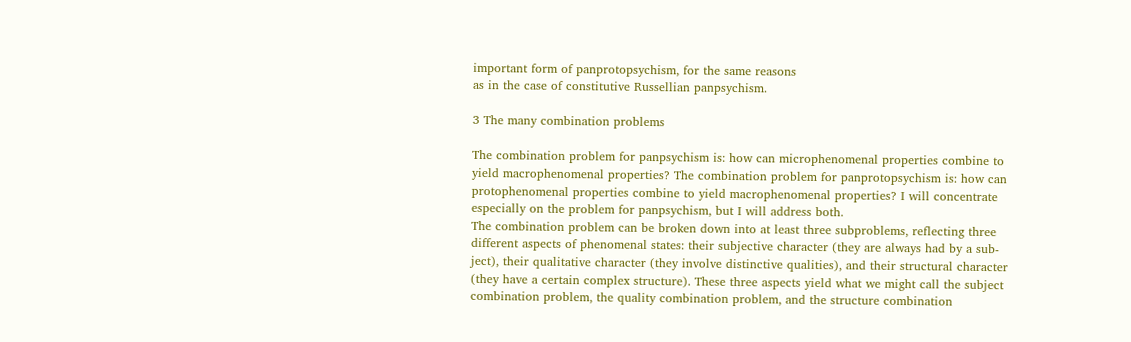important form of panprotopsychism, for the same reasons
as in the case of constitutive Russellian panpsychism.

3 The many combination problems

The combination problem for panpsychism is: how can microphenomenal properties combine to
yield macrophenomenal properties? The combination problem for panprotopsychism is: how can
protophenomenal properties combine to yield macrophenomenal properties? I will concentrate
especially on the problem for panpsychism, but I will address both.
The combination problem can be broken down into at least three subproblems, reflecting three
different aspects of phenomenal states: their subjective character (they are always had by a sub-
ject), their qualitative character (they involve distinctive qualities), and their structural character
(they have a certain complex structure). These three aspects yield what we might call the subject
combination problem, the quality combination problem, and the structure combination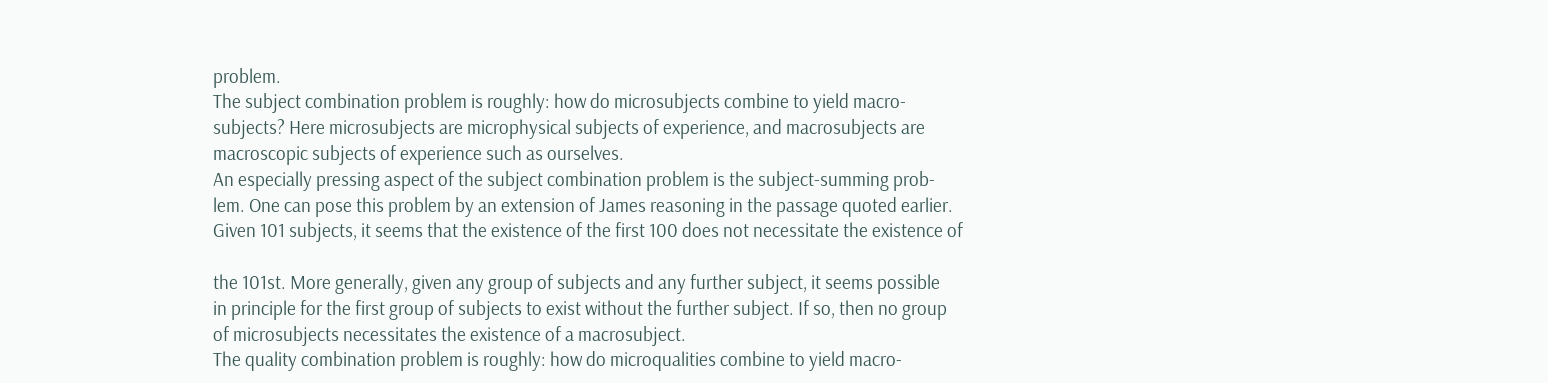problem.
The subject combination problem is roughly: how do microsubjects combine to yield macro-
subjects? Here microsubjects are microphysical subjects of experience, and macrosubjects are
macroscopic subjects of experience such as ourselves.
An especially pressing aspect of the subject combination problem is the subject-summing prob-
lem. One can pose this problem by an extension of James reasoning in the passage quoted earlier.
Given 101 subjects, it seems that the existence of the first 100 does not necessitate the existence of

the 101st. More generally, given any group of subjects and any further subject, it seems possible
in principle for the first group of subjects to exist without the further subject. If so, then no group
of microsubjects necessitates the existence of a macrosubject.
The quality combination problem is roughly: how do microqualities combine to yield macro-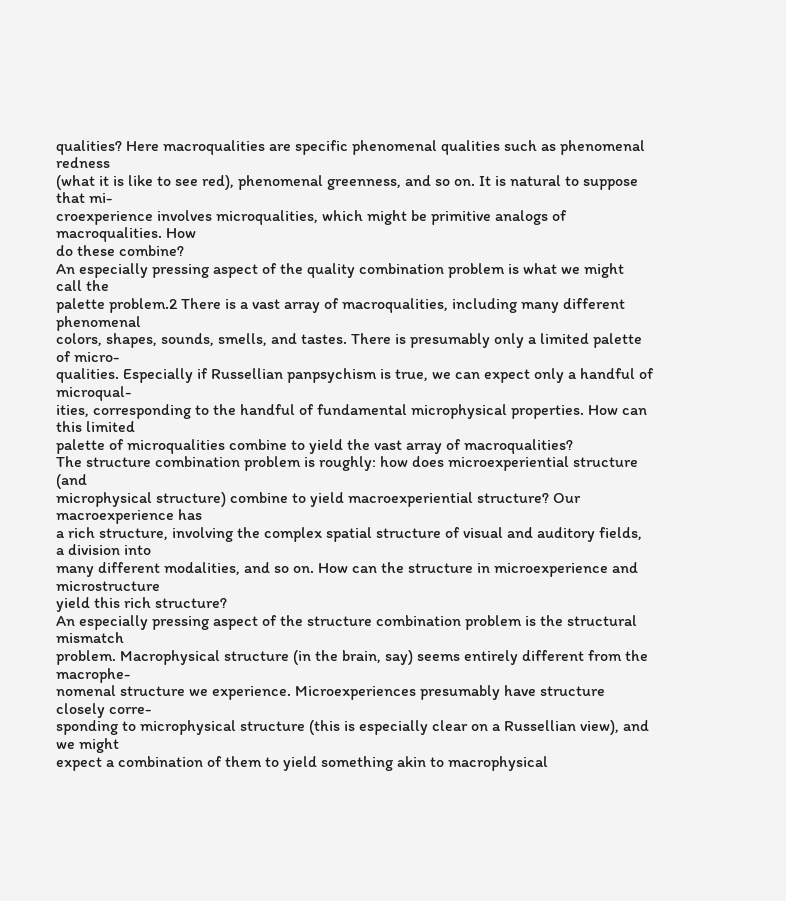qualities? Here macroqualities are specific phenomenal qualities such as phenomenal redness
(what it is like to see red), phenomenal greenness, and so on. It is natural to suppose that mi-
croexperience involves microqualities, which might be primitive analogs of macroqualities. How
do these combine?
An especially pressing aspect of the quality combination problem is what we might call the
palette problem.2 There is a vast array of macroqualities, including many different phenomenal
colors, shapes, sounds, smells, and tastes. There is presumably only a limited palette of micro-
qualities. Especially if Russellian panpsychism is true, we can expect only a handful of microqual-
ities, corresponding to the handful of fundamental microphysical properties. How can this limited
palette of microqualities combine to yield the vast array of macroqualities?
The structure combination problem is roughly: how does microexperiential structure (and
microphysical structure) combine to yield macroexperiential structure? Our macroexperience has
a rich structure, involving the complex spatial structure of visual and auditory fields, a division into
many different modalities, and so on. How can the structure in microexperience and microstructure
yield this rich structure?
An especially pressing aspect of the structure combination problem is the structural mismatch
problem. Macrophysical structure (in the brain, say) seems entirely different from the macrophe-
nomenal structure we experience. Microexperiences presumably have structure closely corre-
sponding to microphysical structure (this is especially clear on a Russellian view), and we might
expect a combination of them to yield something akin to macrophysical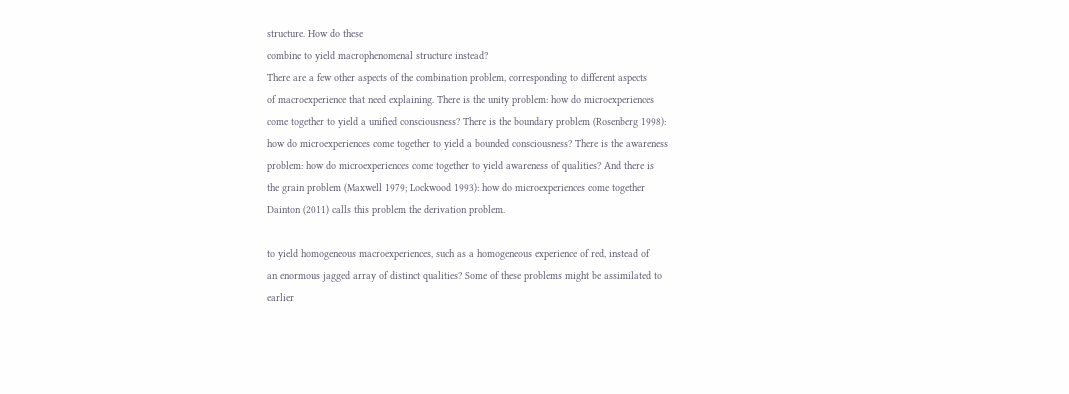structure. How do these
combine to yield macrophenomenal structure instead?
There are a few other aspects of the combination problem, corresponding to different aspects
of macroexperience that need explaining. There is the unity problem: how do microexperiences
come together to yield a unified consciousness? There is the boundary problem (Rosenberg 1998):
how do microexperiences come together to yield a bounded consciousness? There is the awareness
problem: how do microexperiences come together to yield awareness of qualities? And there is
the grain problem (Maxwell 1979; Lockwood 1993): how do microexperiences come together
Dainton (2011) calls this problem the derivation problem.

to yield homogeneous macroexperiences, such as a homogeneous experience of red, instead of
an enormous jagged array of distinct qualities? Some of these problems might be assimilated to
earlier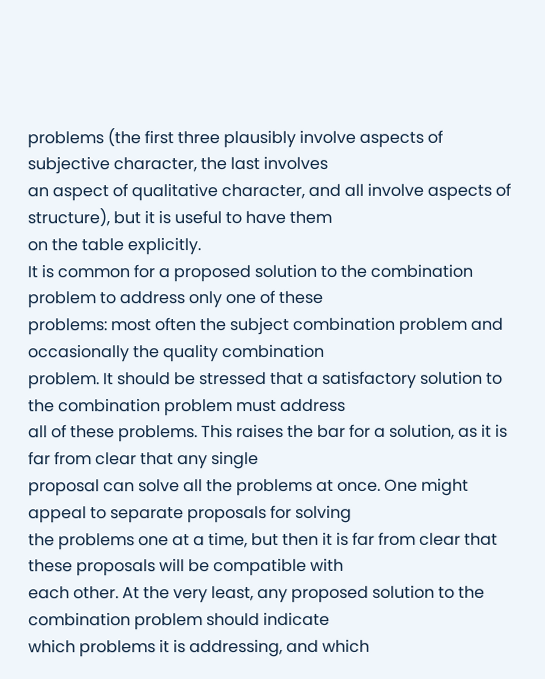problems (the first three plausibly involve aspects of subjective character, the last involves
an aspect of qualitative character, and all involve aspects of structure), but it is useful to have them
on the table explicitly.
It is common for a proposed solution to the combination problem to address only one of these
problems: most often the subject combination problem and occasionally the quality combination
problem. It should be stressed that a satisfactory solution to the combination problem must address
all of these problems. This raises the bar for a solution, as it is far from clear that any single
proposal can solve all the problems at once. One might appeal to separate proposals for solving
the problems one at a time, but then it is far from clear that these proposals will be compatible with
each other. At the very least, any proposed solution to the combination problem should indicate
which problems it is addressing, and which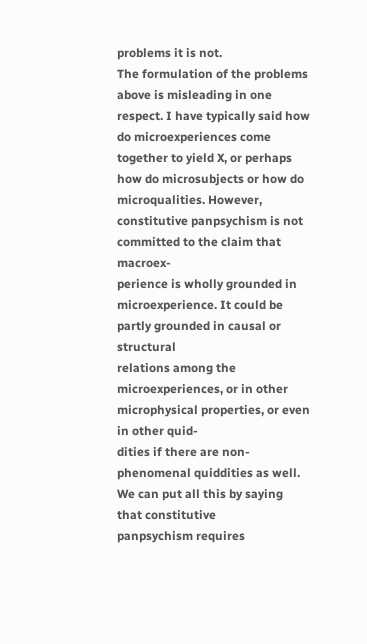problems it is not.
The formulation of the problems above is misleading in one respect. I have typically said how
do microexperiences come together to yield X, or perhaps how do microsubjects or how do
microqualities. However, constitutive panpsychism is not committed to the claim that macroex-
perience is wholly grounded in microexperience. It could be partly grounded in causal or structural
relations among the microexperiences, or in other microphysical properties, or even in other quid-
dities if there are non-phenomenal quiddities as well. We can put all this by saying that constitutive
panpsychism requires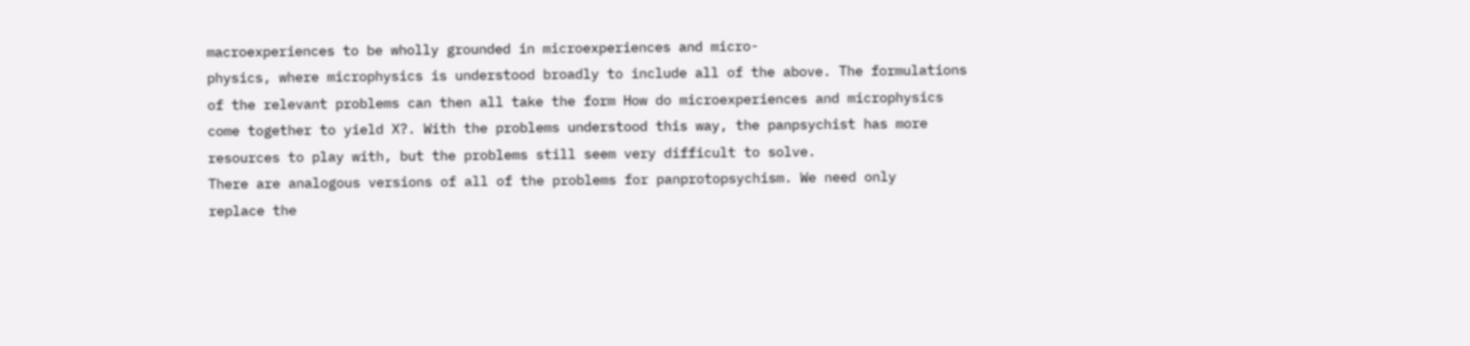macroexperiences to be wholly grounded in microexperiences and micro-
physics, where microphysics is understood broadly to include all of the above. The formulations
of the relevant problems can then all take the form How do microexperiences and microphysics
come together to yield X?. With the problems understood this way, the panpsychist has more
resources to play with, but the problems still seem very difficult to solve.
There are analogous versions of all of the problems for panprotopsychism. We need only
replace the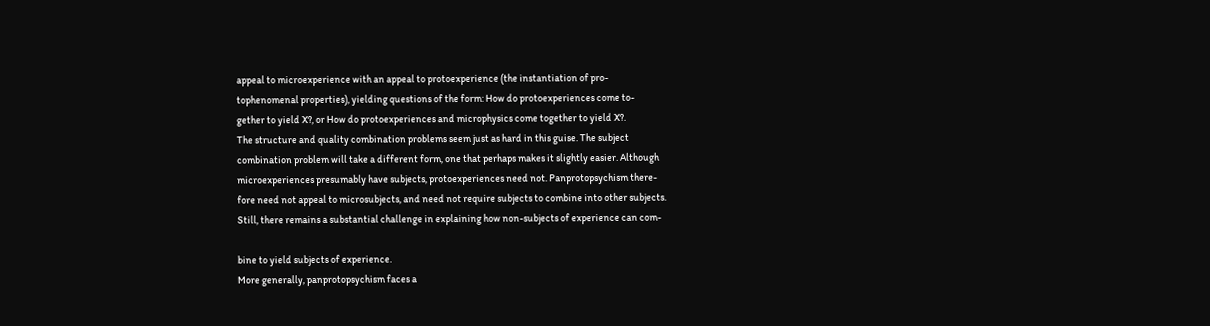appeal to microexperience with an appeal to protoexperience (the instantiation of pro-
tophenomenal properties), yielding questions of the form: How do protoexperiences come to-
gether to yield X?, or How do protoexperiences and microphysics come together to yield X?.
The structure and quality combination problems seem just as hard in this guise. The subject
combination problem will take a different form, one that perhaps makes it slightly easier. Although
microexperiences presumably have subjects, protoexperiences need not. Panprotopsychism there-
fore need not appeal to microsubjects, and need not require subjects to combine into other subjects.
Still, there remains a substantial challenge in explaining how non-subjects of experience can com-

bine to yield subjects of experience.
More generally, panprotopsychism faces a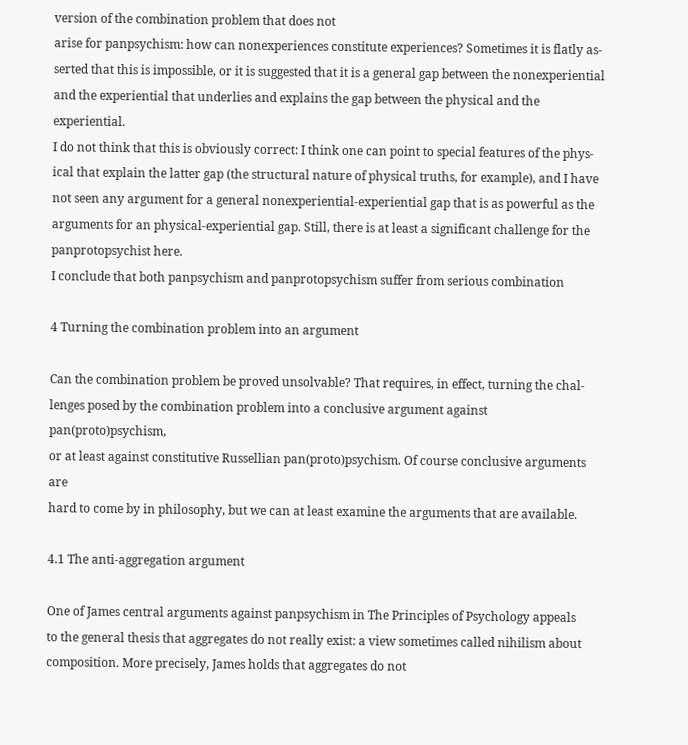version of the combination problem that does not
arise for panpsychism: how can nonexperiences constitute experiences? Sometimes it is flatly as-
serted that this is impossible, or it is suggested that it is a general gap between the nonexperiential
and the experiential that underlies and explains the gap between the physical and the experiential.
I do not think that this is obviously correct: I think one can point to special features of the phys-
ical that explain the latter gap (the structural nature of physical truths, for example), and I have
not seen any argument for a general nonexperiential-experiential gap that is as powerful as the
arguments for an physical-experiential gap. Still, there is at least a significant challenge for the
panprotopsychist here.
I conclude that both panpsychism and panprotopsychism suffer from serious combination

4 Turning the combination problem into an argument

Can the combination problem be proved unsolvable? That requires, in effect, turning the chal-
lenges posed by the combination problem into a conclusive argument against pan(proto)psychism,
or at least against constitutive Russellian pan(proto)psychism. Of course conclusive arguments are
hard to come by in philosophy, but we can at least examine the arguments that are available.

4.1 The anti-aggregation argument

One of James central arguments against panpsychism in The Principles of Psychology appeals
to the general thesis that aggregates do not really exist: a view sometimes called nihilism about
composition. More precisely, James holds that aggregates do not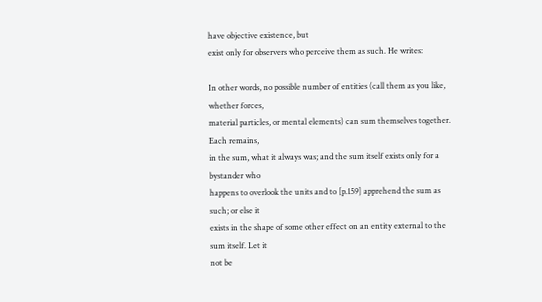have objective existence, but
exist only for observers who perceive them as such. He writes:

In other words, no possible number of entities (call them as you like, whether forces,
material particles, or mental elements) can sum themselves together. Each remains,
in the sum, what it always was; and the sum itself exists only for a bystander who
happens to overlook the units and to [p.159] apprehend the sum as such; or else it
exists in the shape of some other effect on an entity external to the sum itself. Let it
not be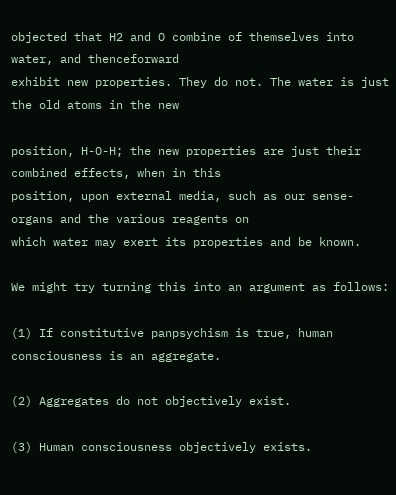objected that H2 and O combine of themselves into water, and thenceforward
exhibit new properties. They do not. The water is just the old atoms in the new

position, H-O-H; the new properties are just their combined effects, when in this
position, upon external media, such as our sense-organs and the various reagents on
which water may exert its properties and be known.

We might try turning this into an argument as follows:

(1) If constitutive panpsychism is true, human consciousness is an aggregate.

(2) Aggregates do not objectively exist.

(3) Human consciousness objectively exists.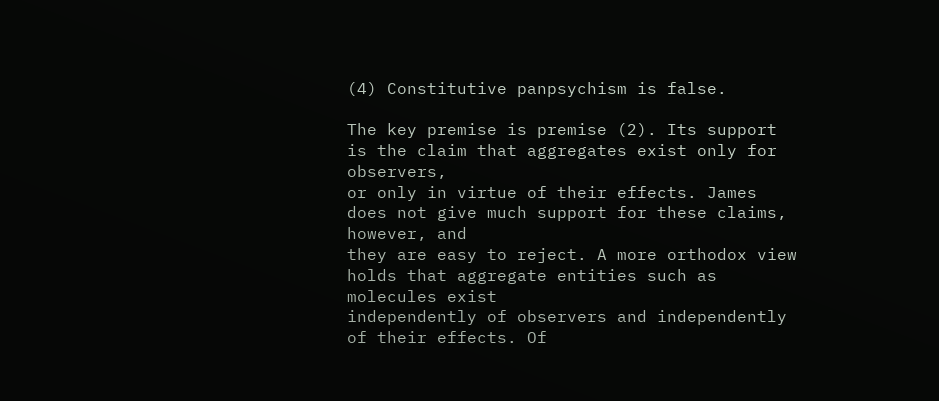(4) Constitutive panpsychism is false.

The key premise is premise (2). Its support is the claim that aggregates exist only for observers,
or only in virtue of their effects. James does not give much support for these claims, however, and
they are easy to reject. A more orthodox view holds that aggregate entities such as molecules exist
independently of observers and independently of their effects. Of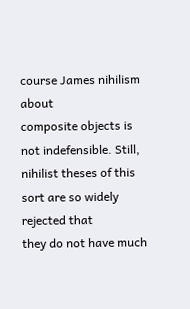course James nihilism about
composite objects is not indefensible. Still, nihilist theses of this sort are so widely rejected that
they do not have much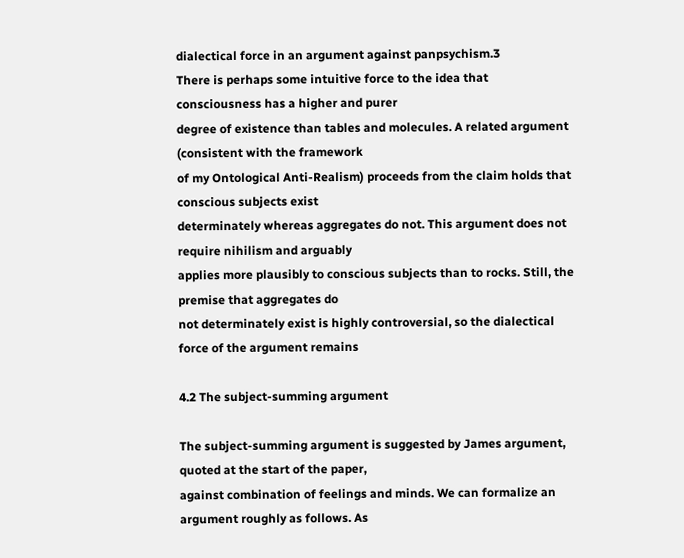dialectical force in an argument against panpsychism.3
There is perhaps some intuitive force to the idea that consciousness has a higher and purer
degree of existence than tables and molecules. A related argument (consistent with the framework
of my Ontological Anti-Realism) proceeds from the claim holds that conscious subjects exist
determinately whereas aggregates do not. This argument does not require nihilism and arguably
applies more plausibly to conscious subjects than to rocks. Still, the premise that aggregates do
not determinately exist is highly controversial, so the dialectical force of the argument remains

4.2 The subject-summing argument

The subject-summing argument is suggested by James argument, quoted at the start of the paper,
against combination of feelings and minds. We can formalize an argument roughly as follows. As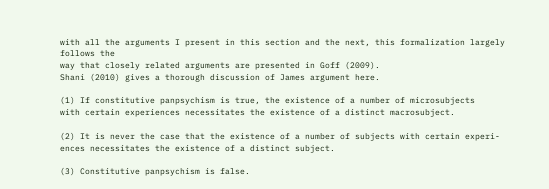with all the arguments I present in this section and the next, this formalization largely follows the
way that closely related arguments are presented in Goff (2009).
Shani (2010) gives a thorough discussion of James argument here.

(1) If constitutive panpsychism is true, the existence of a number of microsubjects
with certain experiences necessitates the existence of a distinct macrosubject.

(2) It is never the case that the existence of a number of subjects with certain experi-
ences necessitates the existence of a distinct subject.

(3) Constitutive panpsychism is false.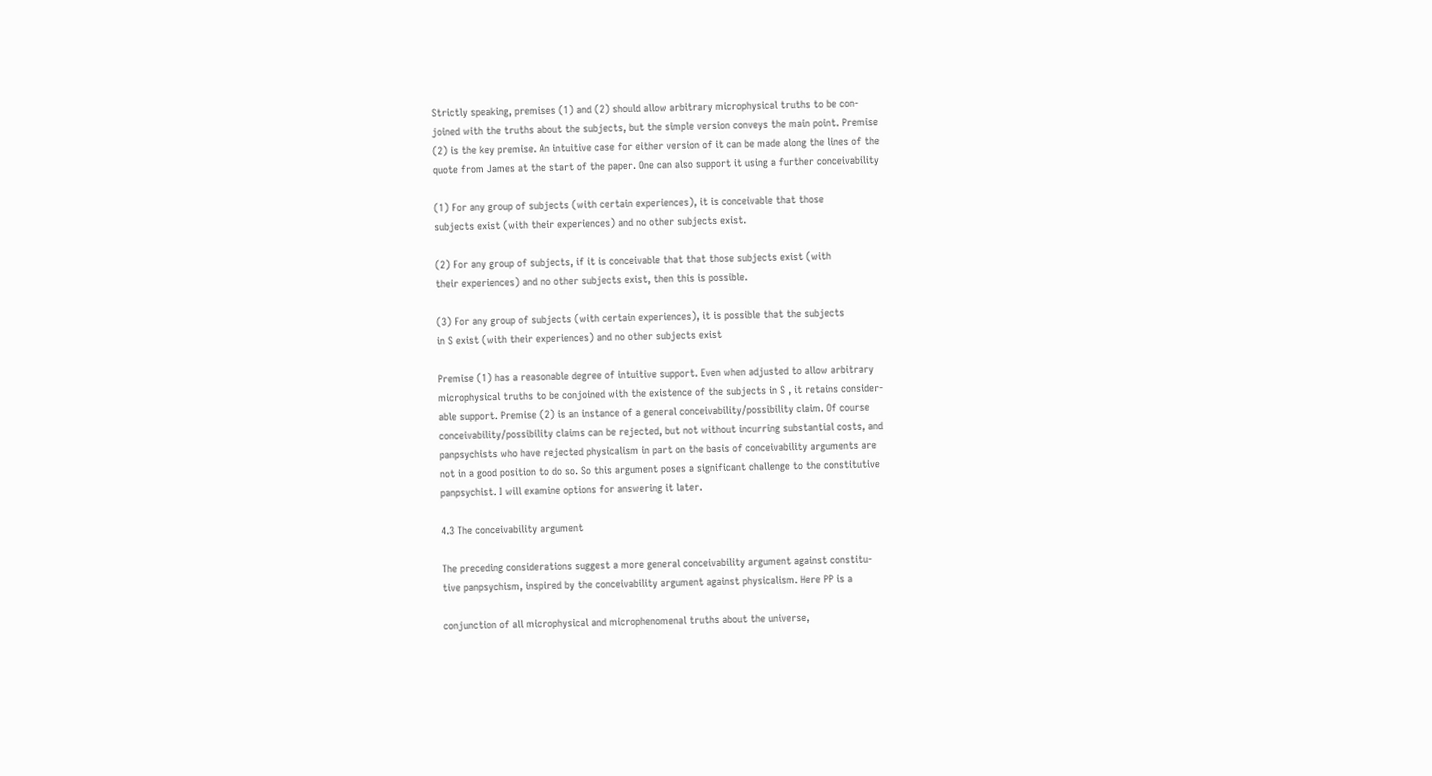Strictly speaking, premises (1) and (2) should allow arbitrary microphysical truths to be con-
joined with the truths about the subjects, but the simple version conveys the main point. Premise
(2) is the key premise. An intuitive case for either version of it can be made along the lines of the
quote from James at the start of the paper. One can also support it using a further conceivability

(1) For any group of subjects (with certain experiences), it is conceivable that those
subjects exist (with their experiences) and no other subjects exist.

(2) For any group of subjects, if it is conceivable that that those subjects exist (with
their experiences) and no other subjects exist, then this is possible.

(3) For any group of subjects (with certain experiences), it is possible that the subjects
in S exist (with their experiences) and no other subjects exist

Premise (1) has a reasonable degree of intuitive support. Even when adjusted to allow arbitrary
microphysical truths to be conjoined with the existence of the subjects in S , it retains consider-
able support. Premise (2) is an instance of a general conceivability/possibility claim. Of course
conceivability/possibility claims can be rejected, but not without incurring substantial costs, and
panpsychists who have rejected physicalism in part on the basis of conceivability arguments are
not in a good position to do so. So this argument poses a significant challenge to the constitutive
panpsychist. I will examine options for answering it later.

4.3 The conceivability argument

The preceding considerations suggest a more general conceivability argument against constitu-
tive panpsychism, inspired by the conceivability argument against physicalism. Here PP is a

conjunction of all microphysical and microphenomenal truths about the universe,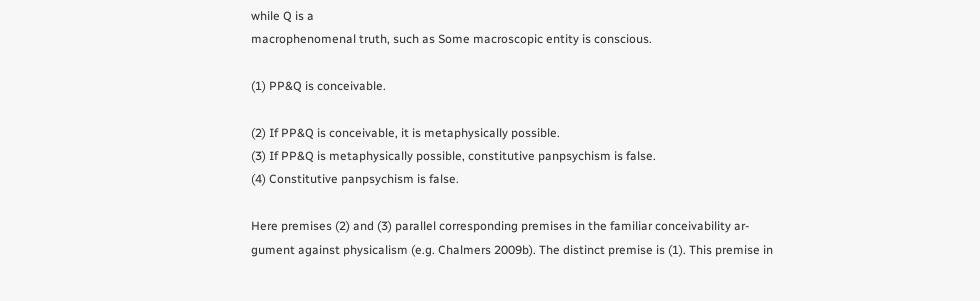while Q is a
macrophenomenal truth, such as Some macroscopic entity is conscious.

(1) PP&Q is conceivable.

(2) If PP&Q is conceivable, it is metaphysically possible.
(3) If PP&Q is metaphysically possible, constitutive panpsychism is false.
(4) Constitutive panpsychism is false.

Here premises (2) and (3) parallel corresponding premises in the familiar conceivability ar-
gument against physicalism (e.g. Chalmers 2009b). The distinct premise is (1). This premise in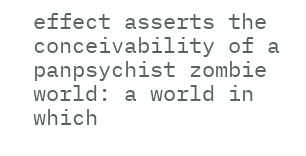effect asserts the conceivability of a panpsychist zombie world: a world in which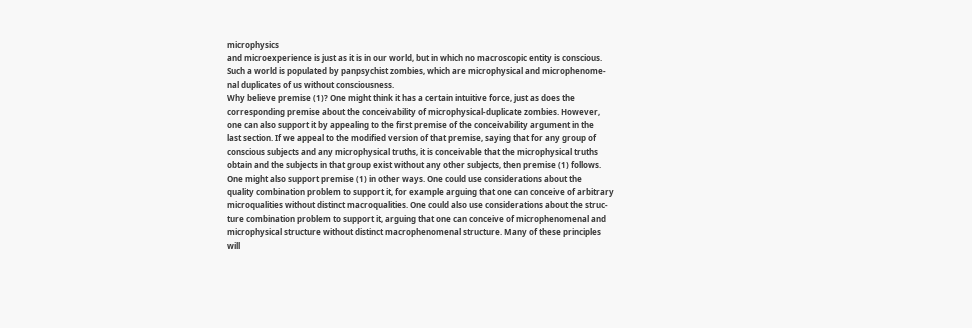microphysics
and microexperience is just as it is in our world, but in which no macroscopic entity is conscious.
Such a world is populated by panpsychist zombies, which are microphysical and microphenome-
nal duplicates of us without consciousness.
Why believe premise (1)? One might think it has a certain intuitive force, just as does the
corresponding premise about the conceivability of microphysical-duplicate zombies. However,
one can also support it by appealing to the first premise of the conceivability argument in the
last section. If we appeal to the modified version of that premise, saying that for any group of
conscious subjects and any microphysical truths, it is conceivable that the microphysical truths
obtain and the subjects in that group exist without any other subjects, then premise (1) follows.
One might also support premise (1) in other ways. One could use considerations about the
quality combination problem to support it, for example arguing that one can conceive of arbitrary
microqualities without distinct macroqualities. One could also use considerations about the struc-
ture combination problem to support it, arguing that one can conceive of microphenomenal and
microphysical structure without distinct macrophenomenal structure. Many of these principles
will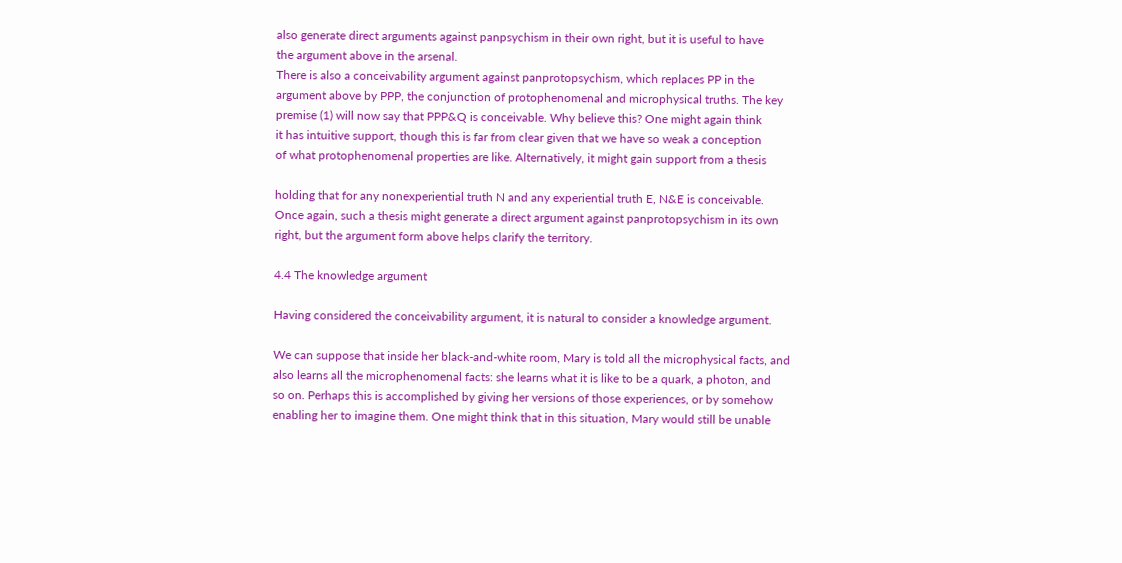also generate direct arguments against panpsychism in their own right, but it is useful to have
the argument above in the arsenal.
There is also a conceivability argument against panprotopsychism, which replaces PP in the
argument above by PPP, the conjunction of protophenomenal and microphysical truths. The key
premise (1) will now say that PPP&Q is conceivable. Why believe this? One might again think
it has intuitive support, though this is far from clear given that we have so weak a conception
of what protophenomenal properties are like. Alternatively, it might gain support from a thesis

holding that for any nonexperiential truth N and any experiential truth E, N&E is conceivable.
Once again, such a thesis might generate a direct argument against panprotopsychism in its own
right, but the argument form above helps clarify the territory.

4.4 The knowledge argument

Having considered the conceivability argument, it is natural to consider a knowledge argument.

We can suppose that inside her black-and-white room, Mary is told all the microphysical facts, and
also learns all the microphenomenal facts: she learns what it is like to be a quark, a photon, and
so on. Perhaps this is accomplished by giving her versions of those experiences, or by somehow
enabling her to imagine them. One might think that in this situation, Mary would still be unable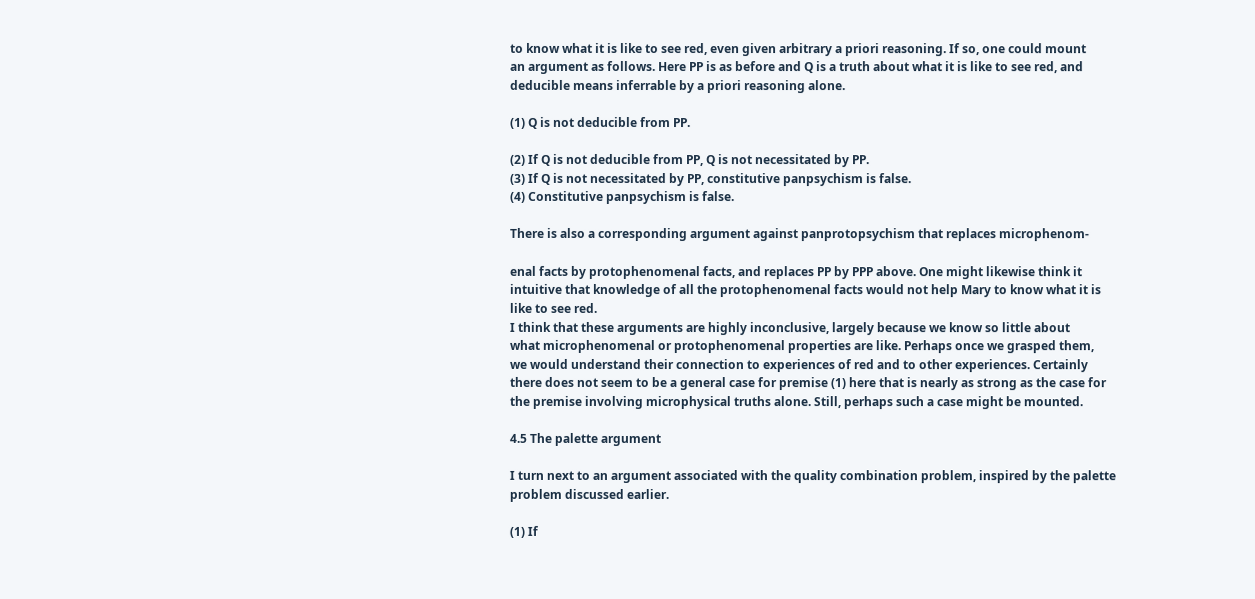to know what it is like to see red, even given arbitrary a priori reasoning. If so, one could mount
an argument as follows. Here PP is as before and Q is a truth about what it is like to see red, and
deducible means inferrable by a priori reasoning alone.

(1) Q is not deducible from PP.

(2) If Q is not deducible from PP, Q is not necessitated by PP.
(3) If Q is not necessitated by PP, constitutive panpsychism is false.
(4) Constitutive panpsychism is false.

There is also a corresponding argument against panprotopsychism that replaces microphenom-

enal facts by protophenomenal facts, and replaces PP by PPP above. One might likewise think it
intuitive that knowledge of all the protophenomenal facts would not help Mary to know what it is
like to see red.
I think that these arguments are highly inconclusive, largely because we know so little about
what microphenomenal or protophenomenal properties are like. Perhaps once we grasped them,
we would understand their connection to experiences of red and to other experiences. Certainly
there does not seem to be a general case for premise (1) here that is nearly as strong as the case for
the premise involving microphysical truths alone. Still, perhaps such a case might be mounted.

4.5 The palette argument

I turn next to an argument associated with the quality combination problem, inspired by the palette
problem discussed earlier.

(1) If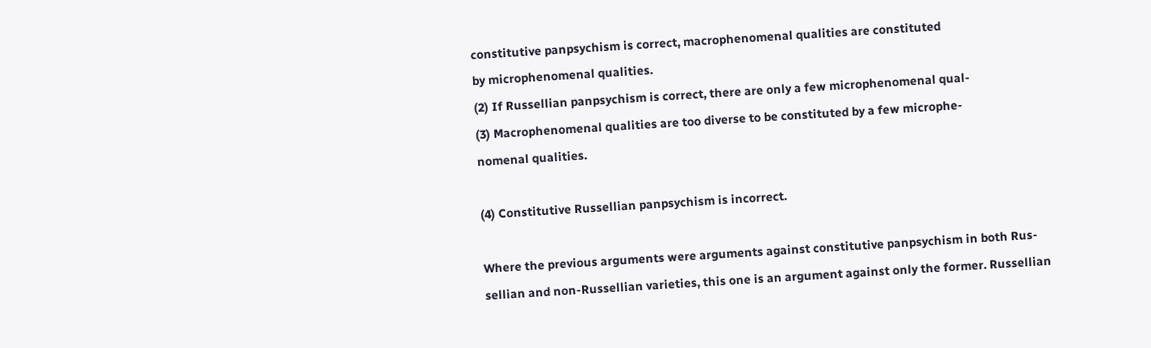constitutive panpsychism is correct, macrophenomenal qualities are constituted
by microphenomenal qualities.
(2) If Russellian panpsychism is correct, there are only a few microphenomenal qual-
(3) Macrophenomenal qualities are too diverse to be constituted by a few microphe-
nomenal qualities.

(4) Constitutive Russellian panpsychism is incorrect.

Where the previous arguments were arguments against constitutive panpsychism in both Rus-
sellian and non-Russellian varieties, this one is an argument against only the former. Russellian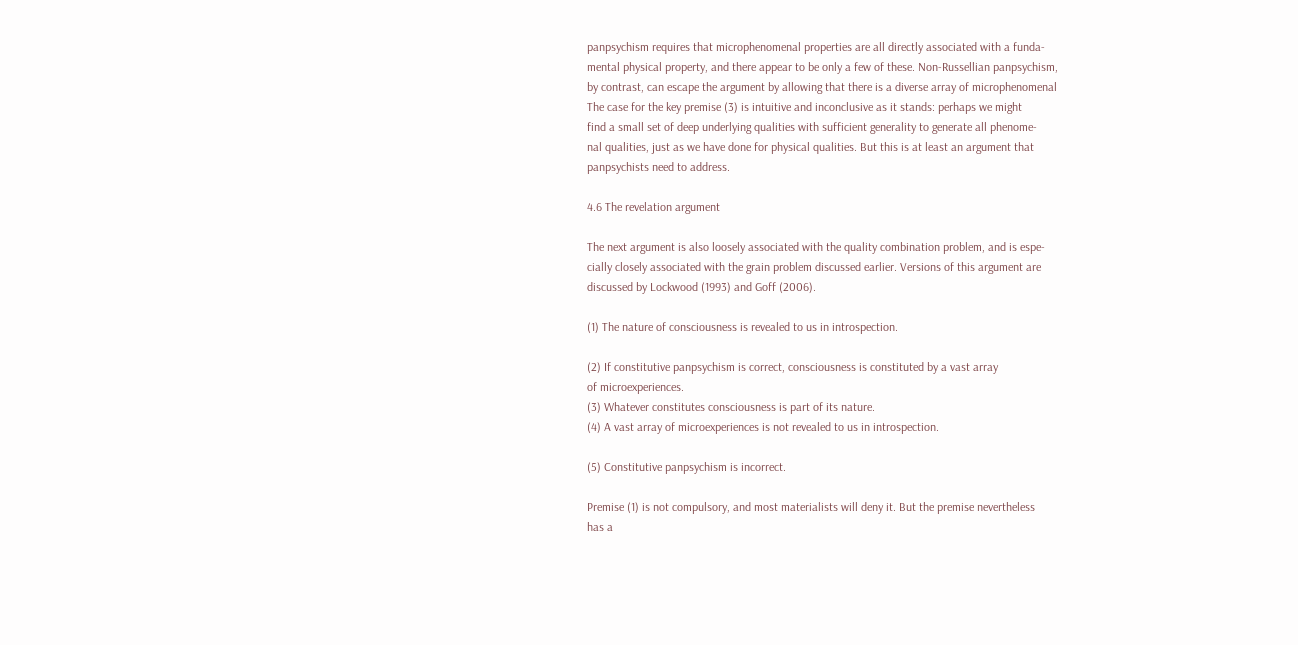panpsychism requires that microphenomenal properties are all directly associated with a funda-
mental physical property, and there appear to be only a few of these. Non-Russellian panpsychism,
by contrast, can escape the argument by allowing that there is a diverse array of microphenomenal
The case for the key premise (3) is intuitive and inconclusive as it stands: perhaps we might
find a small set of deep underlying qualities with sufficient generality to generate all phenome-
nal qualities, just as we have done for physical qualities. But this is at least an argument that
panpsychists need to address.

4.6 The revelation argument

The next argument is also loosely associated with the quality combination problem, and is espe-
cially closely associated with the grain problem discussed earlier. Versions of this argument are
discussed by Lockwood (1993) and Goff (2006).

(1) The nature of consciousness is revealed to us in introspection.

(2) If constitutive panpsychism is correct, consciousness is constituted by a vast array
of microexperiences.
(3) Whatever constitutes consciousness is part of its nature.
(4) A vast array of microexperiences is not revealed to us in introspection.

(5) Constitutive panpsychism is incorrect.

Premise (1) is not compulsory, and most materialists will deny it. But the premise nevertheless
has a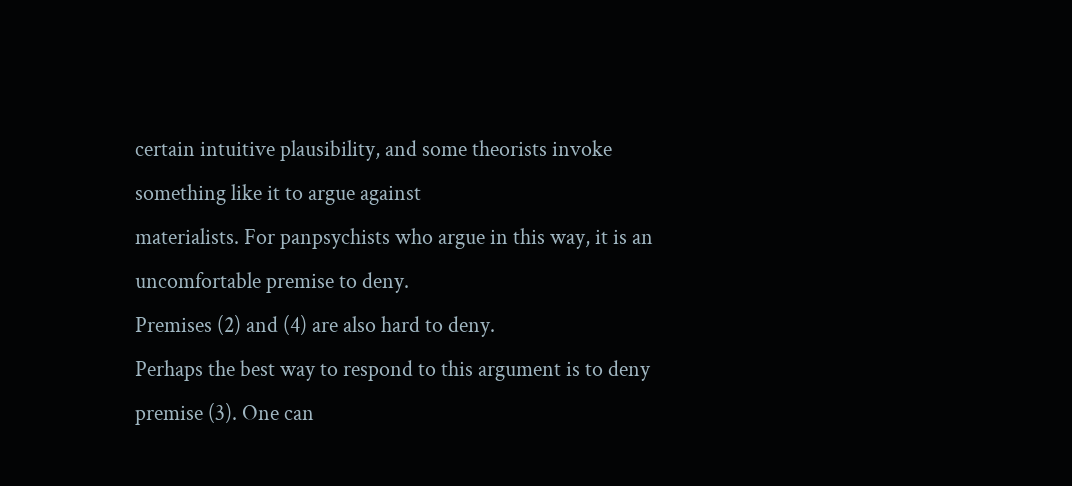certain intuitive plausibility, and some theorists invoke something like it to argue against
materialists. For panpsychists who argue in this way, it is an uncomfortable premise to deny.
Premises (2) and (4) are also hard to deny.
Perhaps the best way to respond to this argument is to deny premise (3). One can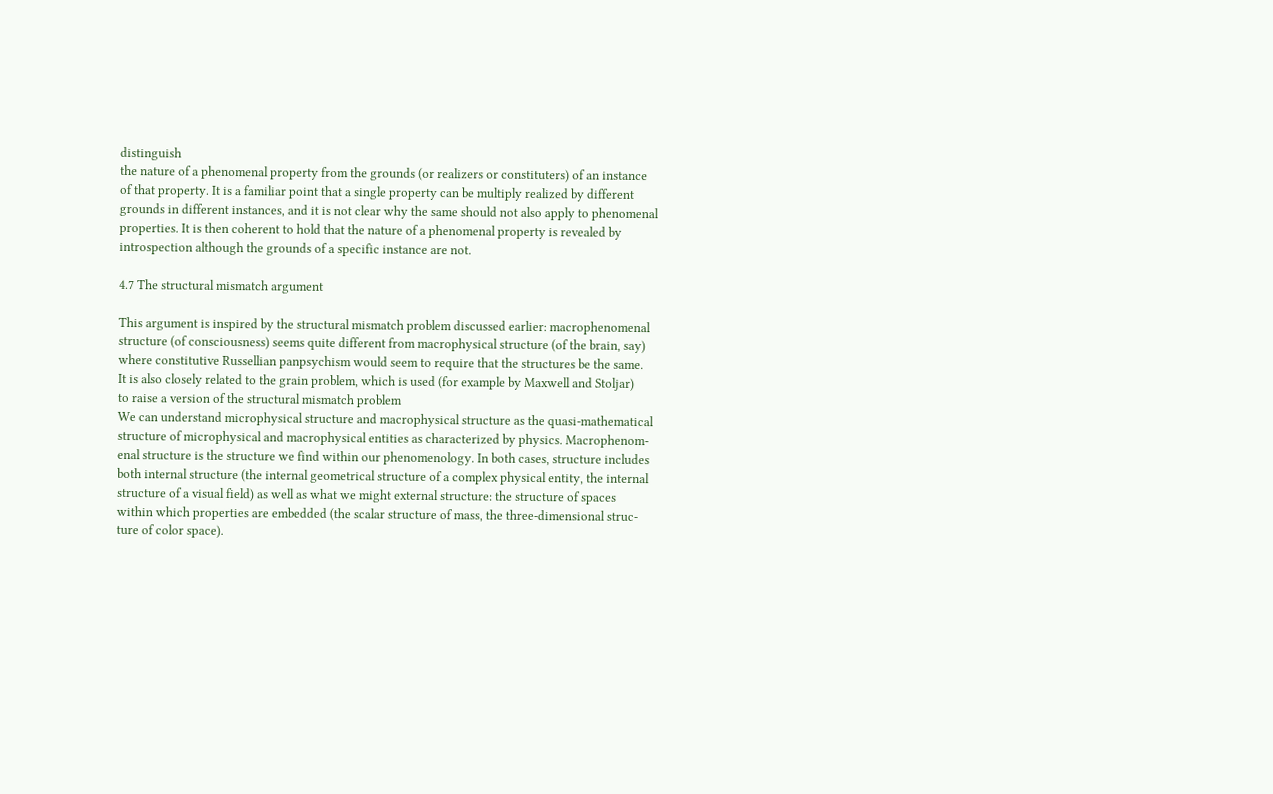distinguish
the nature of a phenomenal property from the grounds (or realizers or constituters) of an instance
of that property. It is a familiar point that a single property can be multiply realized by different
grounds in different instances, and it is not clear why the same should not also apply to phenomenal
properties. It is then coherent to hold that the nature of a phenomenal property is revealed by
introspection although the grounds of a specific instance are not.

4.7 The structural mismatch argument

This argument is inspired by the structural mismatch problem discussed earlier: macrophenomenal
structure (of consciousness) seems quite different from macrophysical structure (of the brain, say)
where constitutive Russellian panpsychism would seem to require that the structures be the same.
It is also closely related to the grain problem, which is used (for example by Maxwell and Stoljar)
to raise a version of the structural mismatch problem
We can understand microphysical structure and macrophysical structure as the quasi-mathematical
structure of microphysical and macrophysical entities as characterized by physics. Macrophenom-
enal structure is the structure we find within our phenomenology. In both cases, structure includes
both internal structure (the internal geometrical structure of a complex physical entity, the internal
structure of a visual field) as well as what we might external structure: the structure of spaces
within which properties are embedded (the scalar structure of mass, the three-dimensional struc-
ture of color space).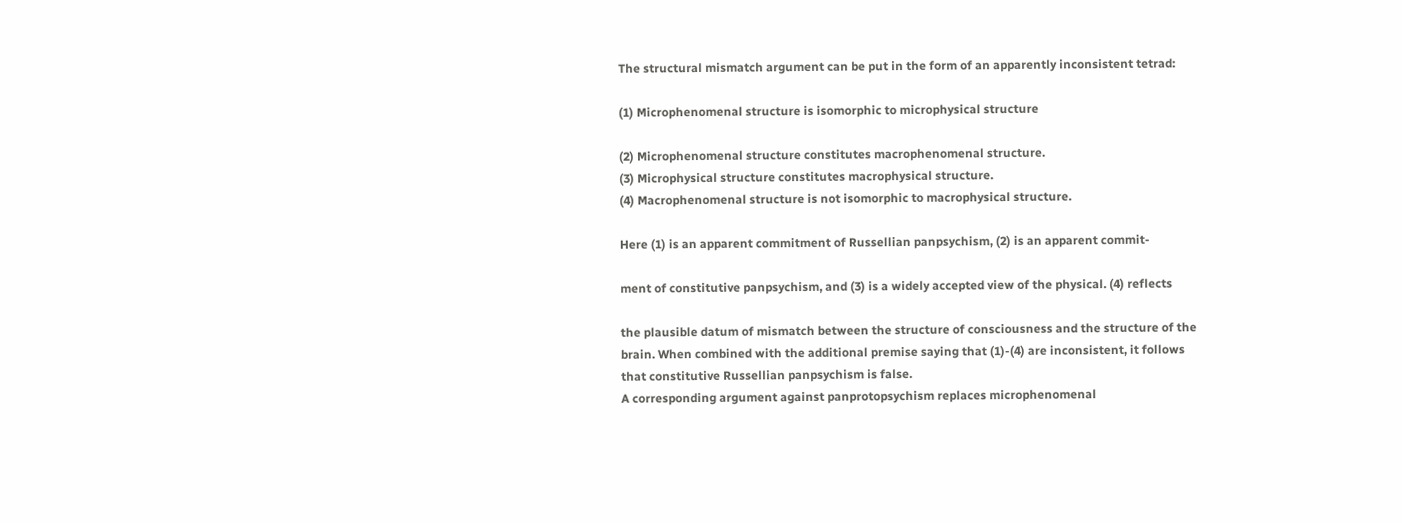The structural mismatch argument can be put in the form of an apparently inconsistent tetrad:

(1) Microphenomenal structure is isomorphic to microphysical structure

(2) Microphenomenal structure constitutes macrophenomenal structure.
(3) Microphysical structure constitutes macrophysical structure.
(4) Macrophenomenal structure is not isomorphic to macrophysical structure.

Here (1) is an apparent commitment of Russellian panpsychism, (2) is an apparent commit-

ment of constitutive panpsychism, and (3) is a widely accepted view of the physical. (4) reflects

the plausible datum of mismatch between the structure of consciousness and the structure of the
brain. When combined with the additional premise saying that (1)-(4) are inconsistent, it follows
that constitutive Russellian panpsychism is false.
A corresponding argument against panprotopsychism replaces microphenomenal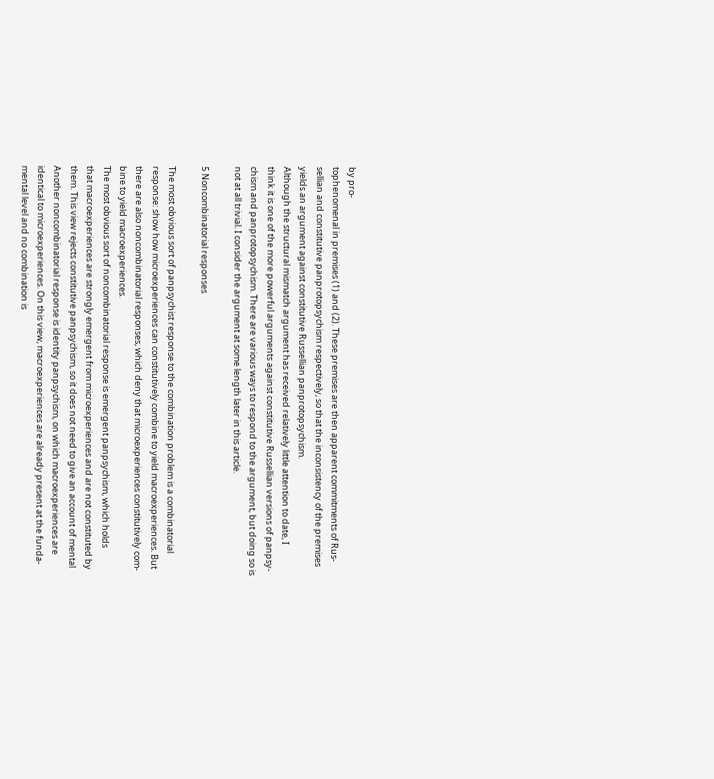by pro-
tophenomenal in premises (1) and (2). These premises are then apparent commitments of Rus-
sellian and constitutive panprotopsychism respectively, so that the inconsistency of the premises
yields an argument against constitutive Russellian panprotopsychism.
Although the structural mismatch argument has received relatively little attention to date, I
think it is one of the more powerful arguments against constitutive Russellian versions of panpsy-
chism and panprotopsychism. There are various ways to respond to the argument, but doing so is
not at all trivial. I consider the argument at some length later in this article.

5 Noncombinatorial responses

The most obvious sort of panpsychist response to the combination problem is a combinatorial
response: show how microexperiences can constitutively combine to yield macroexperiences. But
there are also noncombinatorial responses, which deny that microexperiences constitutively com-
bine to yield macroexperiences.
The most obvious sort of noncombinatorial response is emergent panpsychism, which holds
that macroexperiences are strongly emergent from microexperiences and are not constituted by
them. This view rejects constitutive panpsychism, so it does not need to give an account of mental
Another noncombinatorial response is identity panpsychism, on which macroexperiences are
identical to microexperiences. On this view, macroexperiences are already present at the funda-
mental level and no combination is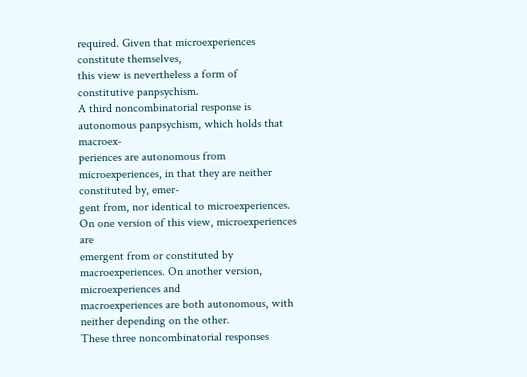required. Given that microexperiences constitute themselves,
this view is nevertheless a form of constitutive panpsychism.
A third noncombinatorial response is autonomous panpsychism, which holds that macroex-
periences are autonomous from microexperiences, in that they are neither constituted by, emer-
gent from, nor identical to microexperiences. On one version of this view, microexperiences are
emergent from or constituted by macroexperiences. On another version, microexperiences and
macroexperiences are both autonomous, with neither depending on the other.
These three noncombinatorial responses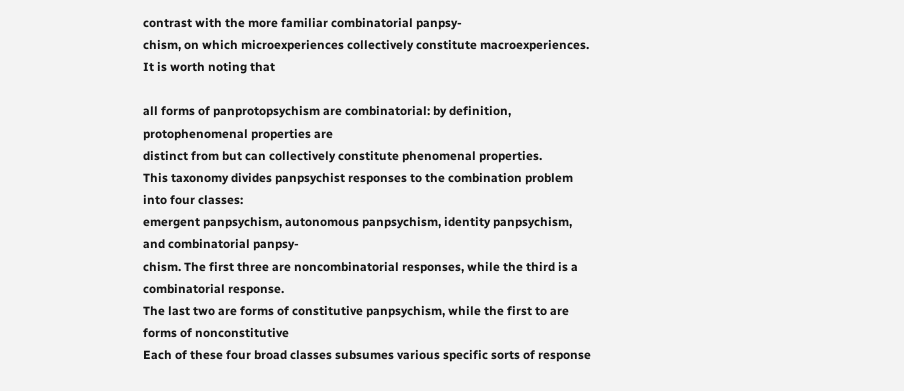contrast with the more familiar combinatorial panpsy-
chism, on which microexperiences collectively constitute macroexperiences. It is worth noting that

all forms of panprotopsychism are combinatorial: by definition, protophenomenal properties are
distinct from but can collectively constitute phenomenal properties.
This taxonomy divides panpsychist responses to the combination problem into four classes:
emergent panpsychism, autonomous panpsychism, identity panpsychism, and combinatorial panpsy-
chism. The first three are noncombinatorial responses, while the third is a combinatorial response.
The last two are forms of constitutive panpsychism, while the first to are forms of nonconstitutive
Each of these four broad classes subsumes various specific sorts of response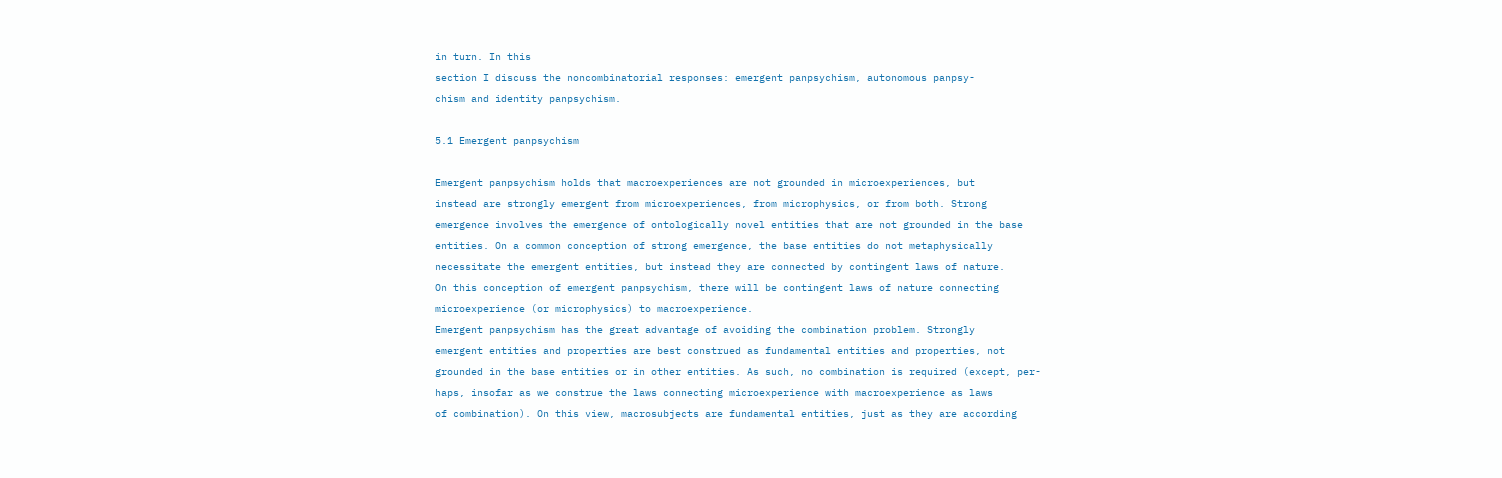in turn. In this
section I discuss the noncombinatorial responses: emergent panpsychism, autonomous panpsy-
chism and identity panpsychism.

5.1 Emergent panpsychism

Emergent panpsychism holds that macroexperiences are not grounded in microexperiences, but
instead are strongly emergent from microexperiences, from microphysics, or from both. Strong
emergence involves the emergence of ontologically novel entities that are not grounded in the base
entities. On a common conception of strong emergence, the base entities do not metaphysically
necessitate the emergent entities, but instead they are connected by contingent laws of nature.
On this conception of emergent panpsychism, there will be contingent laws of nature connecting
microexperience (or microphysics) to macroexperience.
Emergent panpsychism has the great advantage of avoiding the combination problem. Strongly
emergent entities and properties are best construed as fundamental entities and properties, not
grounded in the base entities or in other entities. As such, no combination is required (except, per-
haps, insofar as we construe the laws connecting microexperience with macroexperience as laws
of combination). On this view, macrosubjects are fundamental entities, just as they are according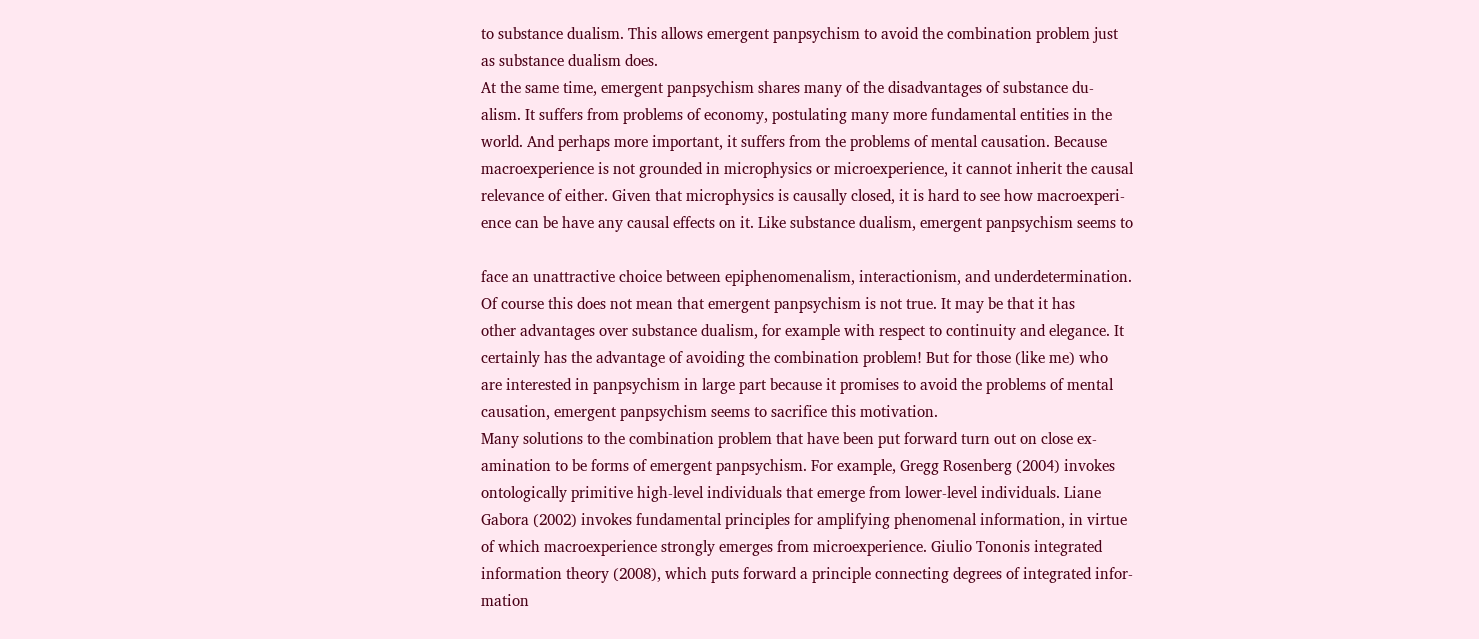to substance dualism. This allows emergent panpsychism to avoid the combination problem just
as substance dualism does.
At the same time, emergent panpsychism shares many of the disadvantages of substance du-
alism. It suffers from problems of economy, postulating many more fundamental entities in the
world. And perhaps more important, it suffers from the problems of mental causation. Because
macroexperience is not grounded in microphysics or microexperience, it cannot inherit the causal
relevance of either. Given that microphysics is causally closed, it is hard to see how macroexperi-
ence can be have any causal effects on it. Like substance dualism, emergent panpsychism seems to

face an unattractive choice between epiphenomenalism, interactionism, and underdetermination.
Of course this does not mean that emergent panpsychism is not true. It may be that it has
other advantages over substance dualism, for example with respect to continuity and elegance. It
certainly has the advantage of avoiding the combination problem! But for those (like me) who
are interested in panpsychism in large part because it promises to avoid the problems of mental
causation, emergent panpsychism seems to sacrifice this motivation.
Many solutions to the combination problem that have been put forward turn out on close ex-
amination to be forms of emergent panpsychism. For example, Gregg Rosenberg (2004) invokes
ontologically primitive high-level individuals that emerge from lower-level individuals. Liane
Gabora (2002) invokes fundamental principles for amplifying phenomenal information, in virtue
of which macroexperience strongly emerges from microexperience. Giulio Tononis integrated
information theory (2008), which puts forward a principle connecting degrees of integrated infor-
mation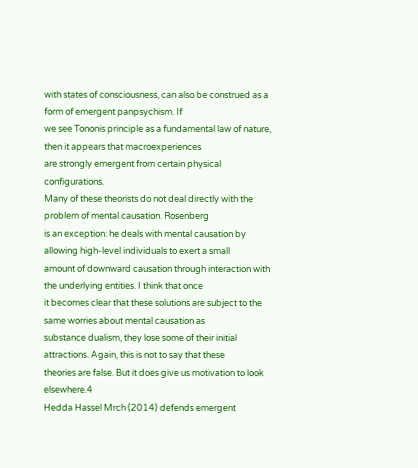with states of consciousness, can also be construed as a form of emergent panpsychism. If
we see Tononis principle as a fundamental law of nature, then it appears that macroexperiences
are strongly emergent from certain physical configurations.
Many of these theorists do not deal directly with the problem of mental causation. Rosenberg
is an exception: he deals with mental causation by allowing high-level individuals to exert a small
amount of downward causation through interaction with the underlying entities. I think that once
it becomes clear that these solutions are subject to the same worries about mental causation as
substance dualism, they lose some of their initial attractions. Again, this is not to say that these
theories are false. But it does give us motivation to look elsewhere.4
Hedda Hassel Mrch (2014) defends emergent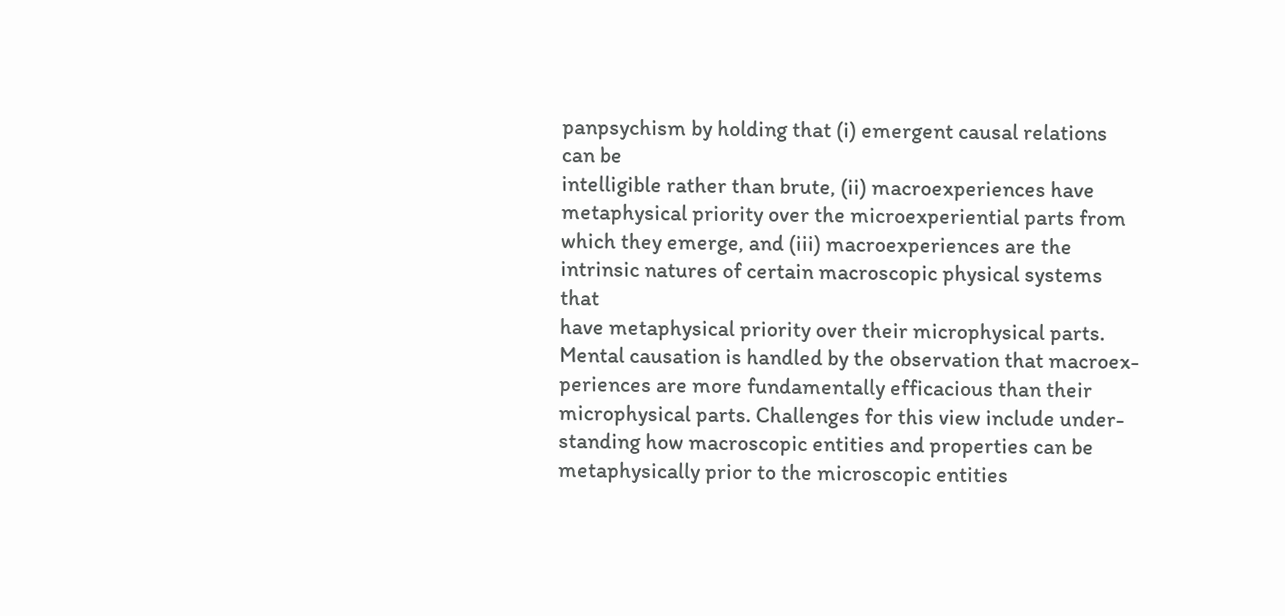panpsychism by holding that (i) emergent causal relations can be
intelligible rather than brute, (ii) macroexperiences have metaphysical priority over the microexperiential parts from
which they emerge, and (iii) macroexperiences are the intrinsic natures of certain macroscopic physical systems that
have metaphysical priority over their microphysical parts. Mental causation is handled by the observation that macroex-
periences are more fundamentally efficacious than their microphysical parts. Challenges for this view include under-
standing how macroscopic entities and properties can be metaphysically prior to the microscopic entities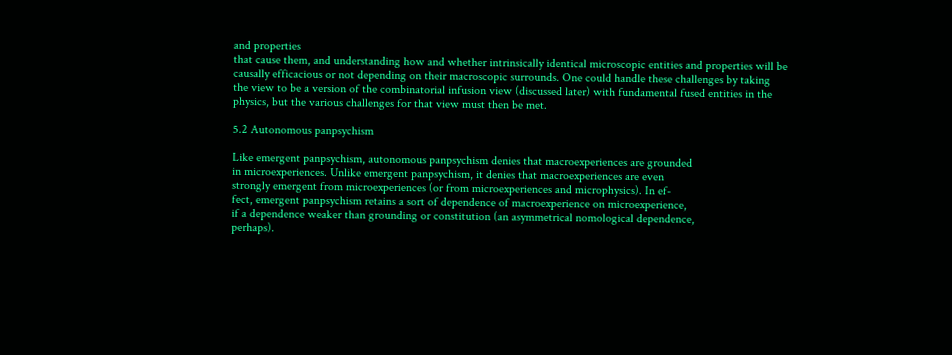and properties
that cause them, and understanding how and whether intrinsically identical microscopic entities and properties will be
causally efficacious or not depending on their macroscopic surrounds. One could handle these challenges by taking
the view to be a version of the combinatorial infusion view (discussed later) with fundamental fused entities in the
physics, but the various challenges for that view must then be met.

5.2 Autonomous panpsychism

Like emergent panpsychism, autonomous panpsychism denies that macroexperiences are grounded
in microexperiences. Unlike emergent panpsychism, it denies that macroexperiences are even
strongly emergent from microexperiences (or from microexperiences and microphysics). In ef-
fect, emergent panpsychism retains a sort of dependence of macroexperience on microexperience,
if a dependence weaker than grounding or constitution (an asymmetrical nomological dependence,
perhaps).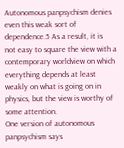Autonomous panpsychism denies even this weak sort of dependence.5 As a result, it is
not easy to square the view with a contemporary worldview on which everything depends at least
weakly on what is going on in physics, but the view is worthy of some attention.
One version of autonomous panpsychism says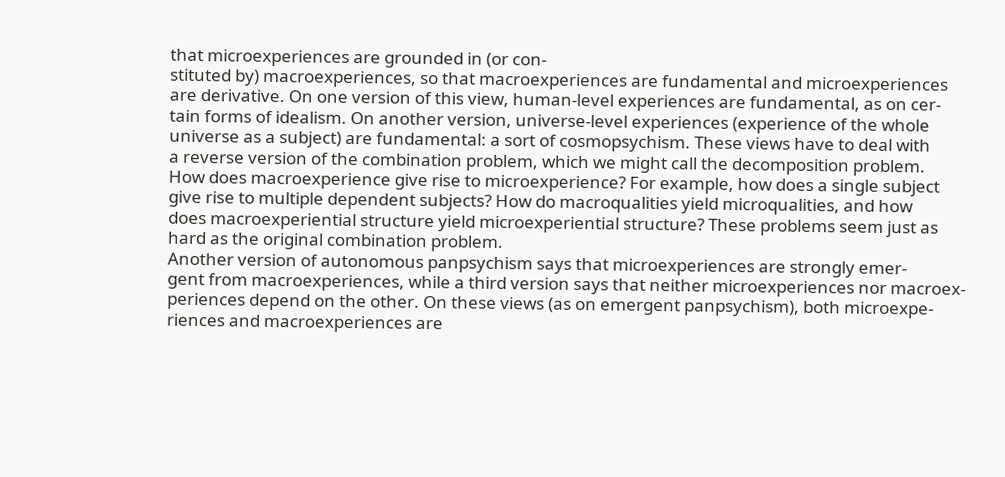that microexperiences are grounded in (or con-
stituted by) macroexperiences, so that macroexperiences are fundamental and microexperiences
are derivative. On one version of this view, human-level experiences are fundamental, as on cer-
tain forms of idealism. On another version, universe-level experiences (experience of the whole
universe as a subject) are fundamental: a sort of cosmopsychism. These views have to deal with
a reverse version of the combination problem, which we might call the decomposition problem.
How does macroexperience give rise to microexperience? For example, how does a single subject
give rise to multiple dependent subjects? How do macroqualities yield microqualities, and how
does macroexperiential structure yield microexperiential structure? These problems seem just as
hard as the original combination problem.
Another version of autonomous panpsychism says that microexperiences are strongly emer-
gent from macroexperiences, while a third version says that neither microexperiences nor macroex-
periences depend on the other. On these views (as on emergent panpsychism), both microexpe-
riences and macroexperiences are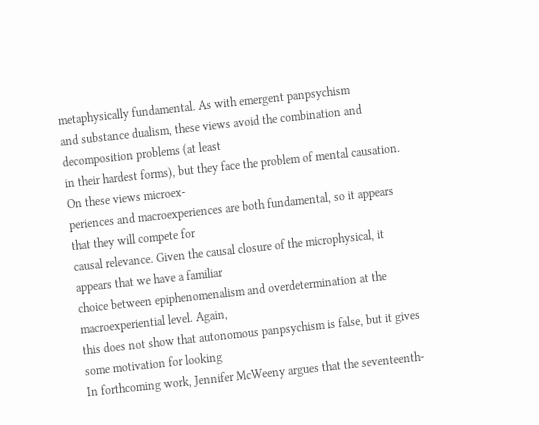metaphysically fundamental. As with emergent panpsychism
and substance dualism, these views avoid the combination and decomposition problems (at least
in their hardest forms), but they face the problem of mental causation. On these views microex-
periences and macroexperiences are both fundamental, so it appears that they will compete for
causal relevance. Given the causal closure of the microphysical, it appears that we have a familiar
choice between epiphenomenalism and overdetermination at the macroexperiential level. Again,
this does not show that autonomous panpsychism is false, but it gives some motivation for looking
In forthcoming work, Jennifer McWeeny argues that the seventeenth-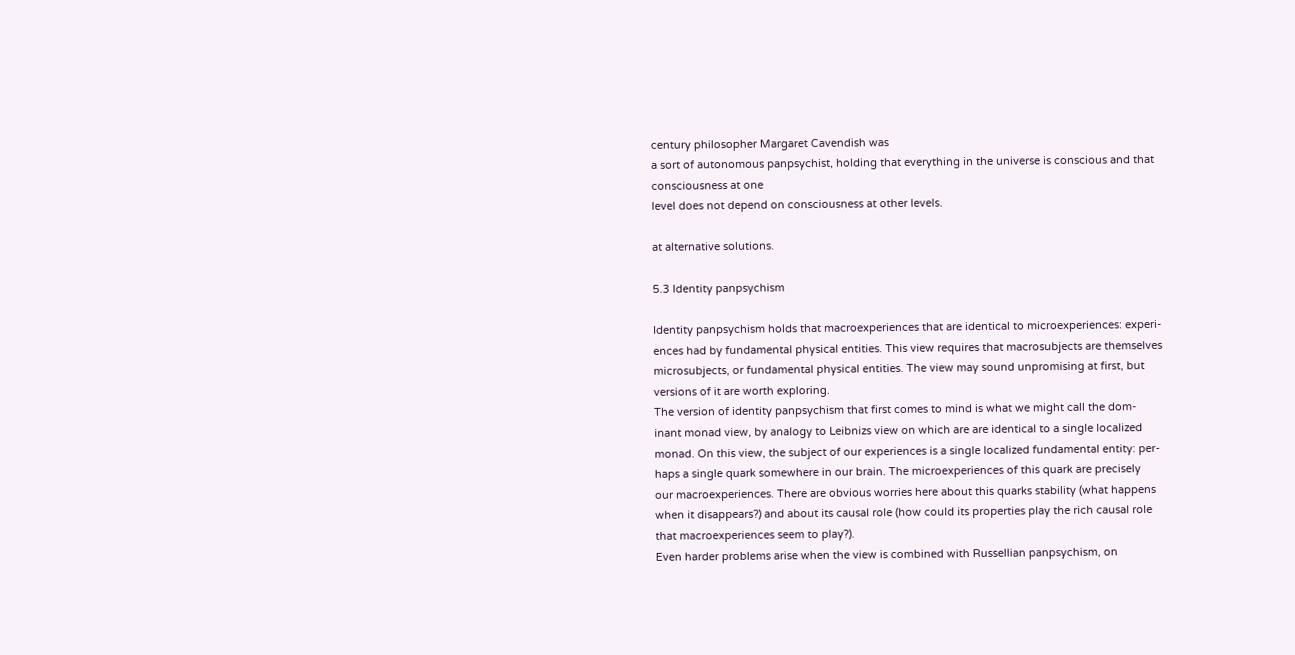century philosopher Margaret Cavendish was
a sort of autonomous panpsychist, holding that everything in the universe is conscious and that consciousness at one
level does not depend on consciousness at other levels.

at alternative solutions.

5.3 Identity panpsychism

Identity panpsychism holds that macroexperiences that are identical to microexperiences: experi-
ences had by fundamental physical entities. This view requires that macrosubjects are themselves
microsubjects, or fundamental physical entities. The view may sound unpromising at first, but
versions of it are worth exploring.
The version of identity panpsychism that first comes to mind is what we might call the dom-
inant monad view, by analogy to Leibnizs view on which are are identical to a single localized
monad. On this view, the subject of our experiences is a single localized fundamental entity: per-
haps a single quark somewhere in our brain. The microexperiences of this quark are precisely
our macroexperiences. There are obvious worries here about this quarks stability (what happens
when it disappears?) and about its causal role (how could its properties play the rich causal role
that macroexperiences seem to play?).
Even harder problems arise when the view is combined with Russellian panpsychism, on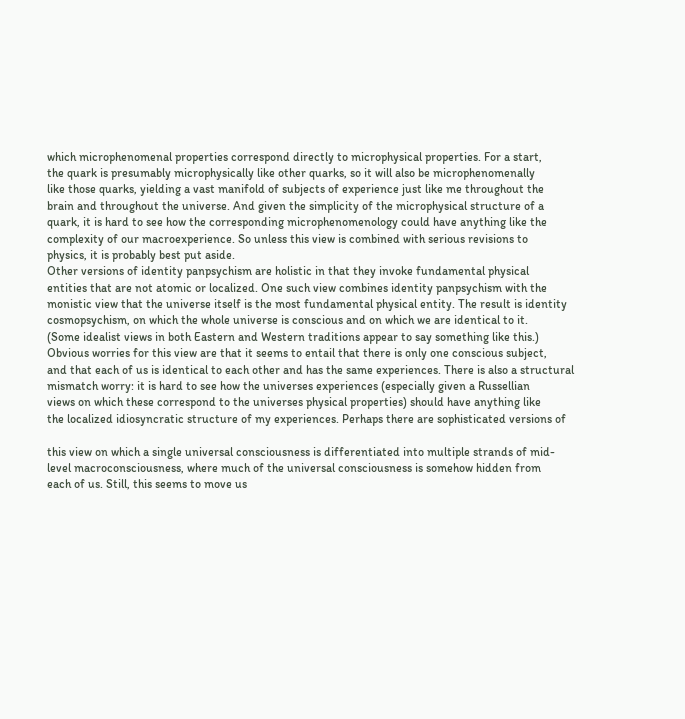which microphenomenal properties correspond directly to microphysical properties. For a start,
the quark is presumably microphysically like other quarks, so it will also be microphenomenally
like those quarks, yielding a vast manifold of subjects of experience just like me throughout the
brain and throughout the universe. And given the simplicity of the microphysical structure of a
quark, it is hard to see how the corresponding microphenomenology could have anything like the
complexity of our macroexperience. So unless this view is combined with serious revisions to
physics, it is probably best put aside.
Other versions of identity panpsychism are holistic in that they invoke fundamental physical
entities that are not atomic or localized. One such view combines identity panpsychism with the
monistic view that the universe itself is the most fundamental physical entity. The result is identity
cosmopsychism, on which the whole universe is conscious and on which we are identical to it.
(Some idealist views in both Eastern and Western traditions appear to say something like this.)
Obvious worries for this view are that it seems to entail that there is only one conscious subject,
and that each of us is identical to each other and has the same experiences. There is also a structural
mismatch worry: it is hard to see how the universes experiences (especially given a Russellian
views on which these correspond to the universes physical properties) should have anything like
the localized idiosyncratic structure of my experiences. Perhaps there are sophisticated versions of

this view on which a single universal consciousness is differentiated into multiple strands of mid-
level macroconsciousness, where much of the universal consciousness is somehow hidden from
each of us. Still, this seems to move us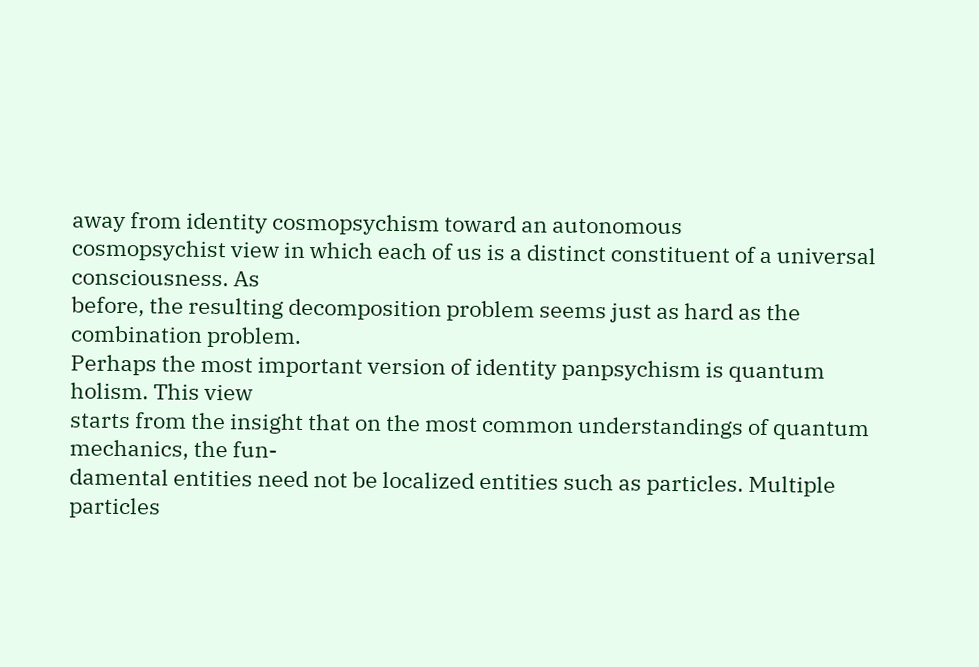away from identity cosmopsychism toward an autonomous
cosmopsychist view in which each of us is a distinct constituent of a universal consciousness. As
before, the resulting decomposition problem seems just as hard as the combination problem.
Perhaps the most important version of identity panpsychism is quantum holism. This view
starts from the insight that on the most common understandings of quantum mechanics, the fun-
damental entities need not be localized entities such as particles. Multiple particles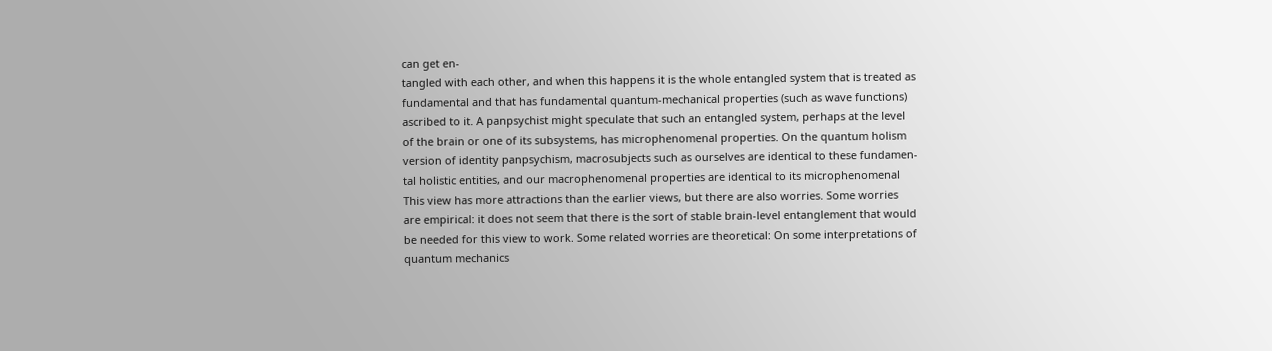can get en-
tangled with each other, and when this happens it is the whole entangled system that is treated as
fundamental and that has fundamental quantum-mechanical properties (such as wave functions)
ascribed to it. A panpsychist might speculate that such an entangled system, perhaps at the level
of the brain or one of its subsystems, has microphenomenal properties. On the quantum holism
version of identity panpsychism, macrosubjects such as ourselves are identical to these fundamen-
tal holistic entities, and our macrophenomenal properties are identical to its microphenomenal
This view has more attractions than the earlier views, but there are also worries. Some worries
are empirical: it does not seem that there is the sort of stable brain-level entanglement that would
be needed for this view to work. Some related worries are theoretical: On some interpretations of
quantum mechanics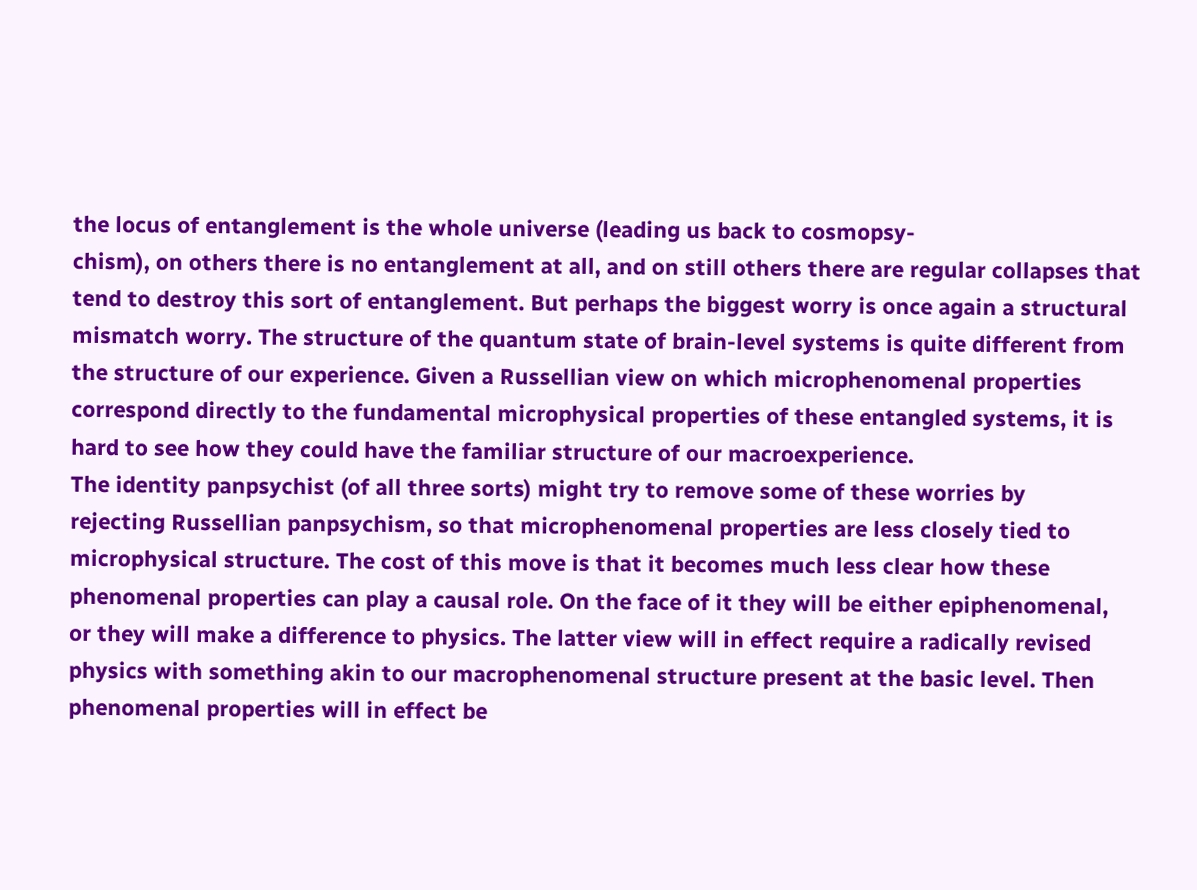the locus of entanglement is the whole universe (leading us back to cosmopsy-
chism), on others there is no entanglement at all, and on still others there are regular collapses that
tend to destroy this sort of entanglement. But perhaps the biggest worry is once again a structural
mismatch worry. The structure of the quantum state of brain-level systems is quite different from
the structure of our experience. Given a Russellian view on which microphenomenal properties
correspond directly to the fundamental microphysical properties of these entangled systems, it is
hard to see how they could have the familiar structure of our macroexperience.
The identity panpsychist (of all three sorts) might try to remove some of these worries by
rejecting Russellian panpsychism, so that microphenomenal properties are less closely tied to
microphysical structure. The cost of this move is that it becomes much less clear how these
phenomenal properties can play a causal role. On the face of it they will be either epiphenomenal,
or they will make a difference to physics. The latter view will in effect require a radically revised
physics with something akin to our macrophenomenal structure present at the basic level. Then
phenomenal properties will in effect be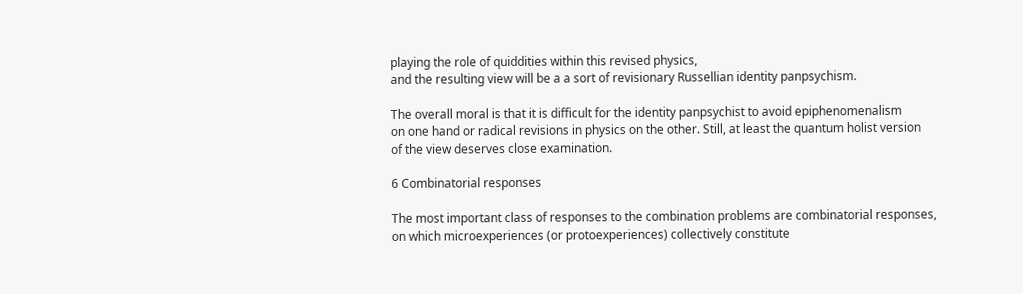playing the role of quiddities within this revised physics,
and the resulting view will be a a sort of revisionary Russellian identity panpsychism.

The overall moral is that it is difficult for the identity panpsychist to avoid epiphenomenalism
on one hand or radical revisions in physics on the other. Still, at least the quantum holist version
of the view deserves close examination.

6 Combinatorial responses

The most important class of responses to the combination problems are combinatorial responses,
on which microexperiences (or protoexperiences) collectively constitute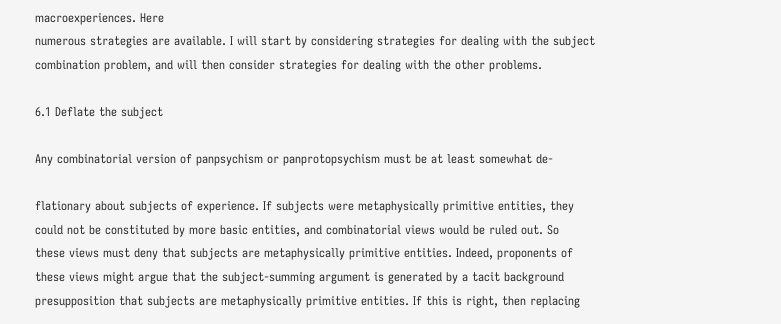macroexperiences. Here
numerous strategies are available. I will start by considering strategies for dealing with the subject
combination problem, and will then consider strategies for dealing with the other problems.

6.1 Deflate the subject

Any combinatorial version of panpsychism or panprotopsychism must be at least somewhat de-

flationary about subjects of experience. If subjects were metaphysically primitive entities, they
could not be constituted by more basic entities, and combinatorial views would be ruled out. So
these views must deny that subjects are metaphysically primitive entities. Indeed, proponents of
these views might argue that the subject-summing argument is generated by a tacit background
presupposition that subjects are metaphysically primitive entities. If this is right, then replacing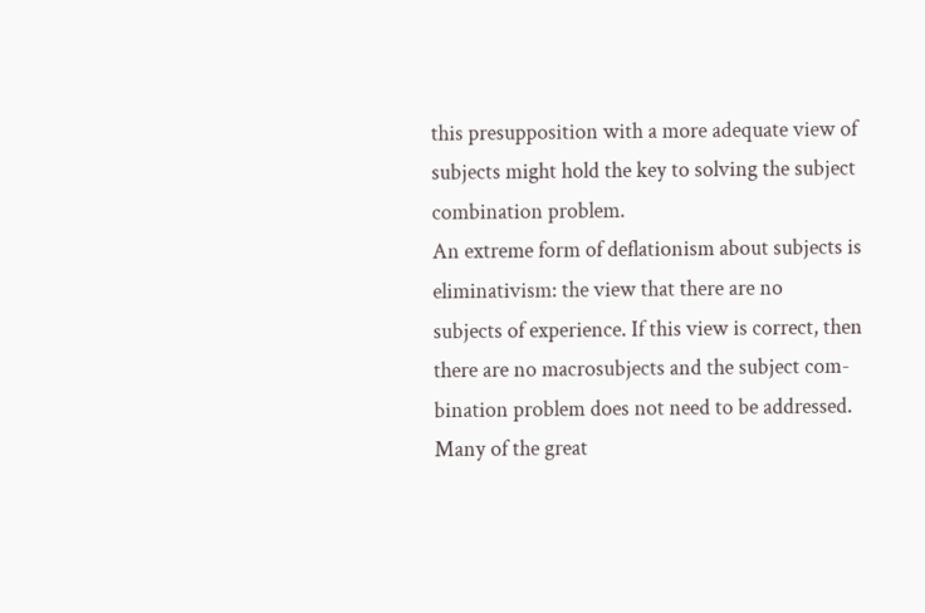this presupposition with a more adequate view of subjects might hold the key to solving the subject
combination problem.
An extreme form of deflationism about subjects is eliminativism: the view that there are no
subjects of experience. If this view is correct, then there are no macrosubjects and the subject com-
bination problem does not need to be addressed. Many of the great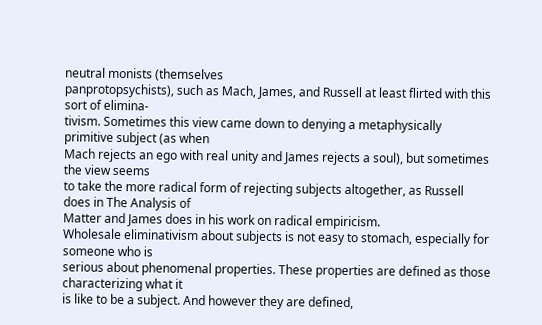neutral monists (themselves
panprotopsychists), such as Mach, James, and Russell at least flirted with this sort of elimina-
tivism. Sometimes this view came down to denying a metaphysically primitive subject (as when
Mach rejects an ego with real unity and James rejects a soul), but sometimes the view seems
to take the more radical form of rejecting subjects altogether, as Russell does in The Analysis of
Matter and James does in his work on radical empiricism.
Wholesale eliminativism about subjects is not easy to stomach, especially for someone who is
serious about phenomenal properties. These properties are defined as those characterizing what it
is like to be a subject. And however they are defined,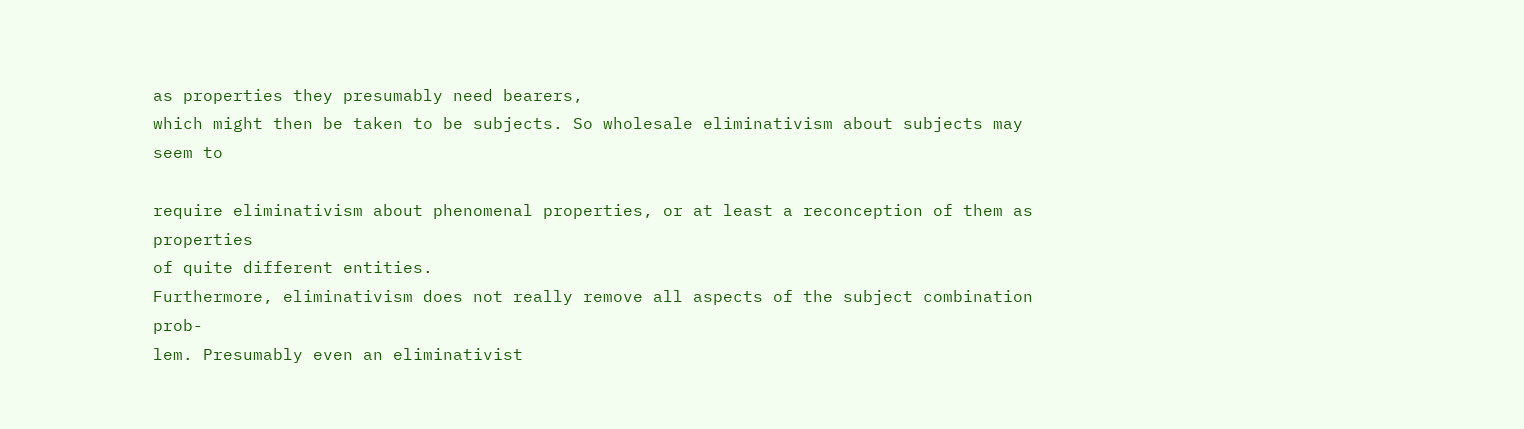as properties they presumably need bearers,
which might then be taken to be subjects. So wholesale eliminativism about subjects may seem to

require eliminativism about phenomenal properties, or at least a reconception of them as properties
of quite different entities.
Furthermore, eliminativism does not really remove all aspects of the subject combination prob-
lem. Presumably even an eliminativist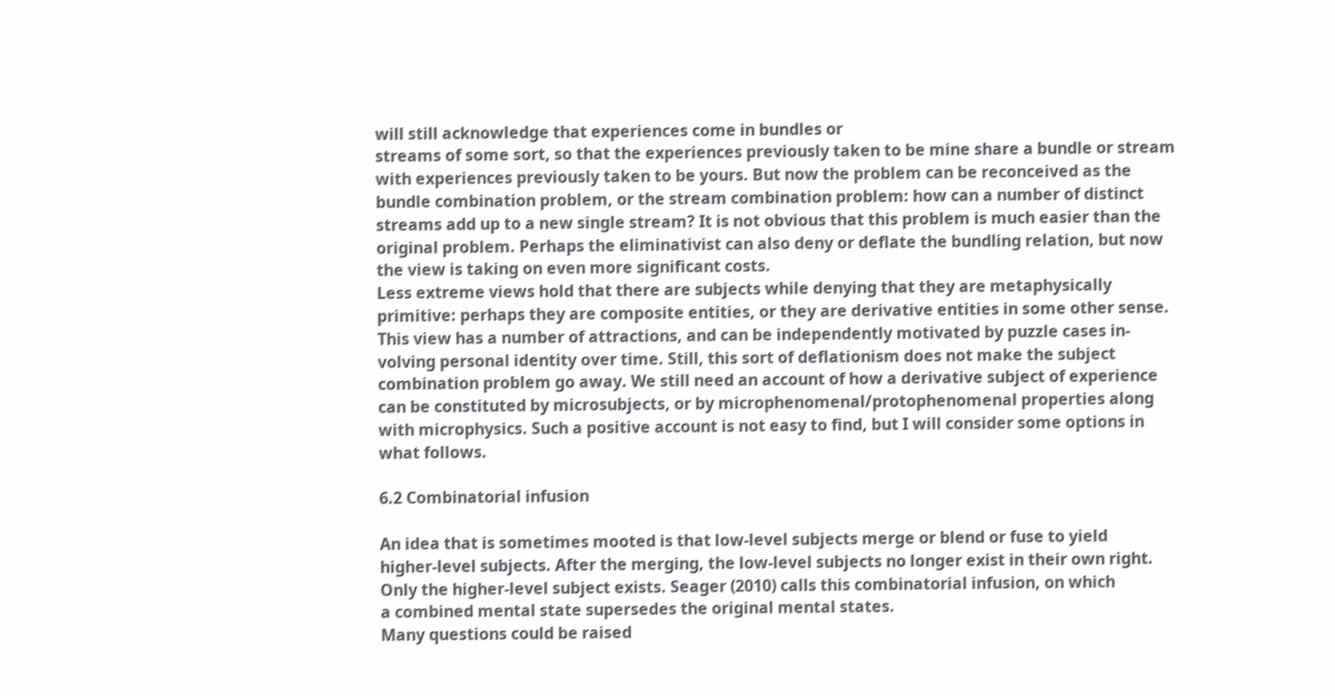will still acknowledge that experiences come in bundles or
streams of some sort, so that the experiences previously taken to be mine share a bundle or stream
with experiences previously taken to be yours. But now the problem can be reconceived as the
bundle combination problem, or the stream combination problem: how can a number of distinct
streams add up to a new single stream? It is not obvious that this problem is much easier than the
original problem. Perhaps the eliminativist can also deny or deflate the bundling relation, but now
the view is taking on even more significant costs.
Less extreme views hold that there are subjects while denying that they are metaphysically
primitive: perhaps they are composite entities, or they are derivative entities in some other sense.
This view has a number of attractions, and can be independently motivated by puzzle cases in-
volving personal identity over time. Still, this sort of deflationism does not make the subject
combination problem go away. We still need an account of how a derivative subject of experience
can be constituted by microsubjects, or by microphenomenal/protophenomenal properties along
with microphysics. Such a positive account is not easy to find, but I will consider some options in
what follows.

6.2 Combinatorial infusion

An idea that is sometimes mooted is that low-level subjects merge or blend or fuse to yield
higher-level subjects. After the merging, the low-level subjects no longer exist in their own right.
Only the higher-level subject exists. Seager (2010) calls this combinatorial infusion, on which
a combined mental state supersedes the original mental states.
Many questions could be raised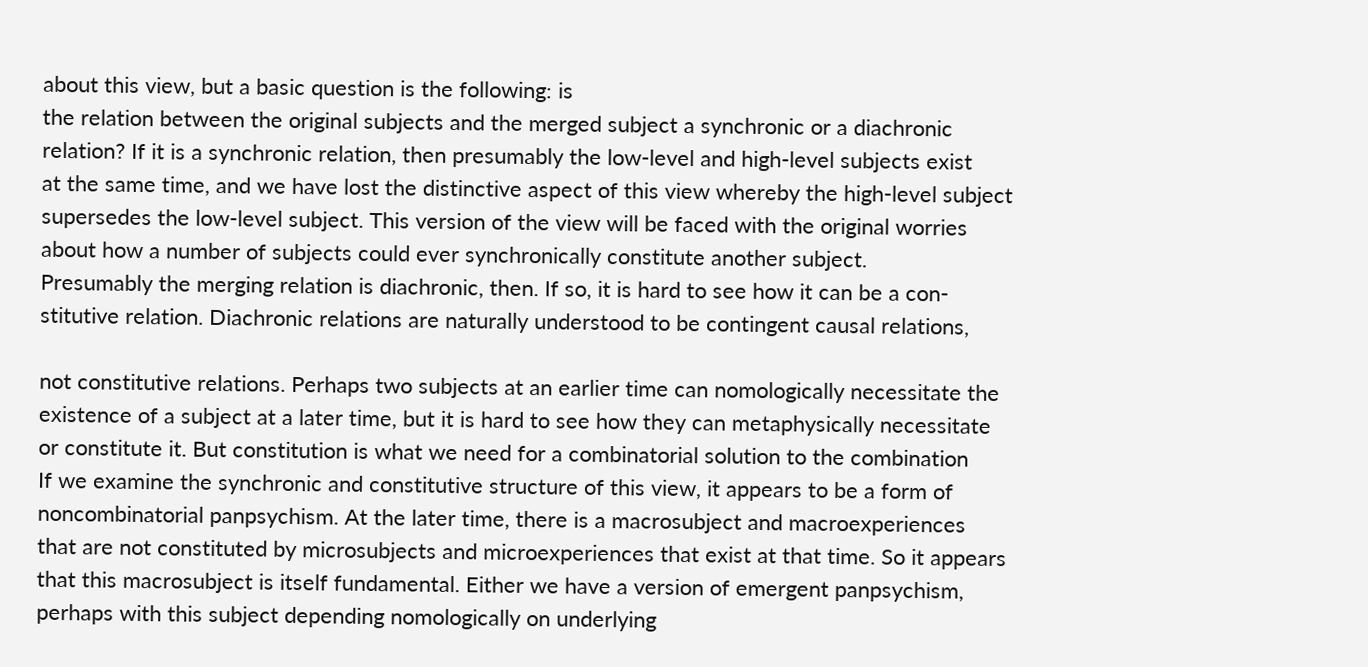about this view, but a basic question is the following: is
the relation between the original subjects and the merged subject a synchronic or a diachronic
relation? If it is a synchronic relation, then presumably the low-level and high-level subjects exist
at the same time, and we have lost the distinctive aspect of this view whereby the high-level subject
supersedes the low-level subject. This version of the view will be faced with the original worries
about how a number of subjects could ever synchronically constitute another subject.
Presumably the merging relation is diachronic, then. If so, it is hard to see how it can be a con-
stitutive relation. Diachronic relations are naturally understood to be contingent causal relations,

not constitutive relations. Perhaps two subjects at an earlier time can nomologically necessitate the
existence of a subject at a later time, but it is hard to see how they can metaphysically necessitate
or constitute it. But constitution is what we need for a combinatorial solution to the combination
If we examine the synchronic and constitutive structure of this view, it appears to be a form of
noncombinatorial panpsychism. At the later time, there is a macrosubject and macroexperiences
that are not constituted by microsubjects and microexperiences that exist at that time. So it appears
that this macrosubject is itself fundamental. Either we have a version of emergent panpsychism,
perhaps with this subject depending nomologically on underlying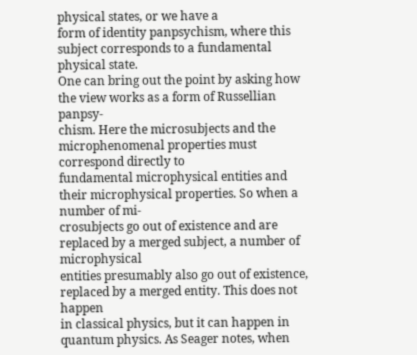physical states, or we have a
form of identity panpsychism, where this subject corresponds to a fundamental physical state.
One can bring out the point by asking how the view works as a form of Russellian panpsy-
chism. Here the microsubjects and the microphenomenal properties must correspond directly to
fundamental microphysical entities and their microphysical properties. So when a number of mi-
crosubjects go out of existence and are replaced by a merged subject, a number of microphysical
entities presumably also go out of existence, replaced by a merged entity. This does not happen
in classical physics, but it can happen in quantum physics. As Seager notes, when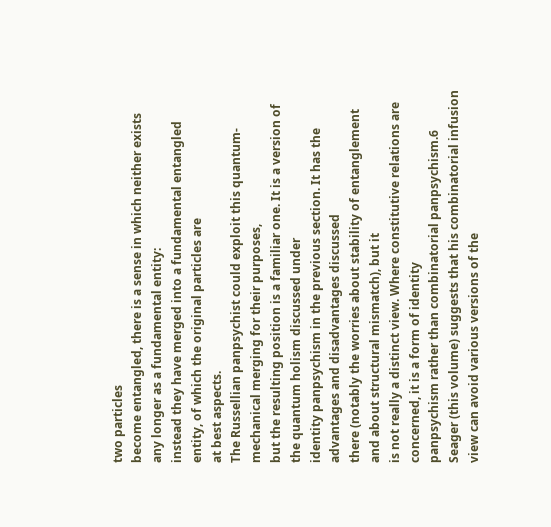two particles
become entangled, there is a sense in which neither exists any longer as a fundamental entity:
instead they have merged into a fundamental entangled entity, of which the original particles are
at best aspects.
The Russellian panpsychist could exploit this quantum-mechanical merging for their purposes,
but the resulting position is a familiar one. It is a version of the quantum holism discussed under
identity panpsychism in the previous section. It has the advantages and disadvantages discussed
there (notably the worries about stability of entanglement and about structural mismatch), but it
is not really a distinct view. Where constitutive relations are concerned, it is a form of identity
panpsychism rather than combinatorial panpsychism.6
Seager (this volume) suggests that his combinatorial infusion view can avoid various versions of the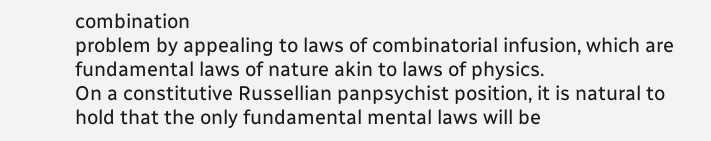combination
problem by appealing to laws of combinatorial infusion, which are fundamental laws of nature akin to laws of physics.
On a constitutive Russellian panpsychist position, it is natural to hold that the only fundamental mental laws will be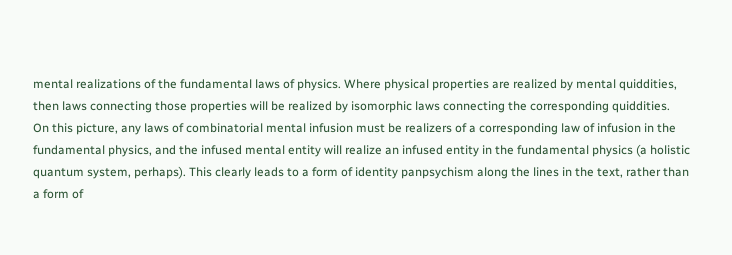mental realizations of the fundamental laws of physics. Where physical properties are realized by mental quiddities,
then laws connecting those properties will be realized by isomorphic laws connecting the corresponding quiddities.
On this picture, any laws of combinatorial mental infusion must be realizers of a corresponding law of infusion in the
fundamental physics, and the infused mental entity will realize an infused entity in the fundamental physics (a holistic
quantum system, perhaps). This clearly leads to a form of identity panpsychism along the lines in the text, rather than
a form of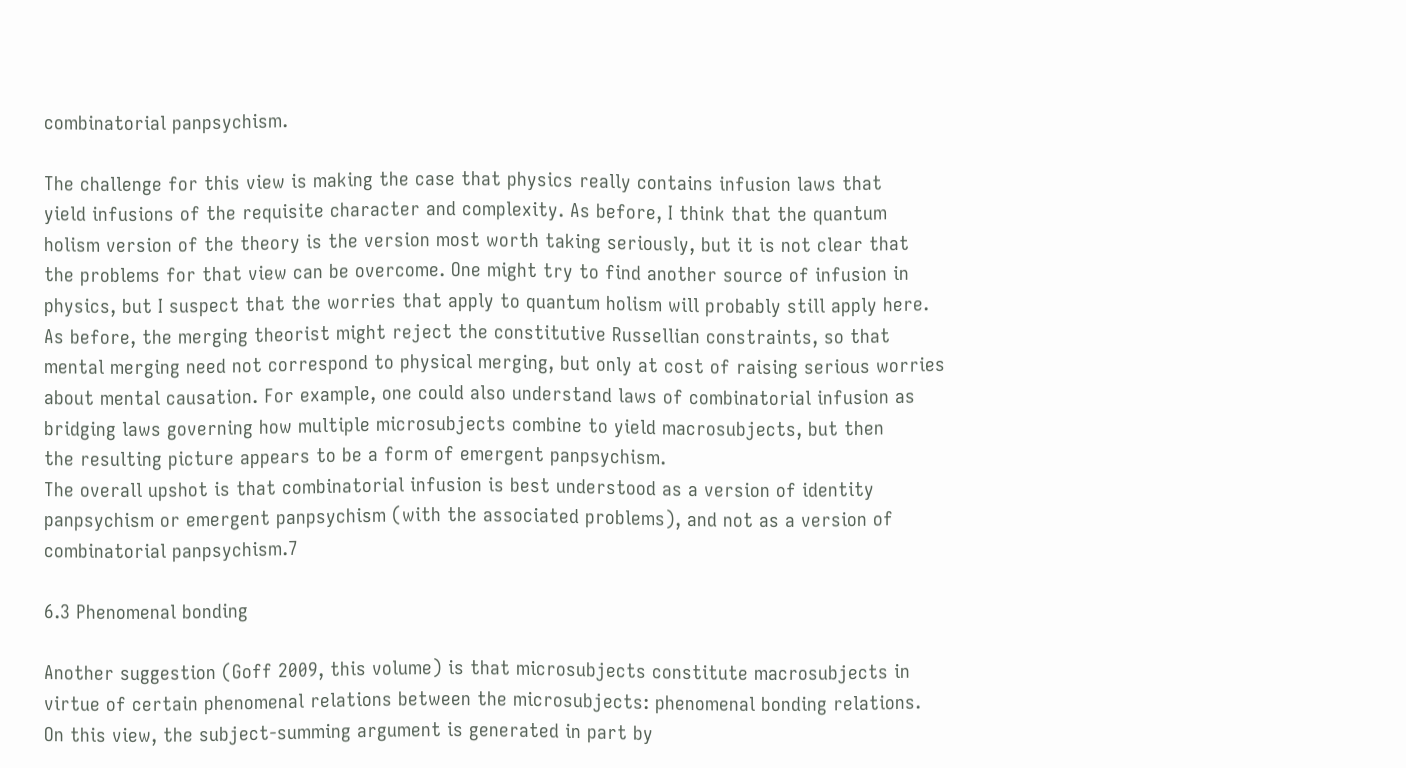combinatorial panpsychism.

The challenge for this view is making the case that physics really contains infusion laws that
yield infusions of the requisite character and complexity. As before, I think that the quantum
holism version of the theory is the version most worth taking seriously, but it is not clear that
the problems for that view can be overcome. One might try to find another source of infusion in
physics, but I suspect that the worries that apply to quantum holism will probably still apply here.
As before, the merging theorist might reject the constitutive Russellian constraints, so that
mental merging need not correspond to physical merging, but only at cost of raising serious worries
about mental causation. For example, one could also understand laws of combinatorial infusion as
bridging laws governing how multiple microsubjects combine to yield macrosubjects, but then
the resulting picture appears to be a form of emergent panpsychism.
The overall upshot is that combinatorial infusion is best understood as a version of identity
panpsychism or emergent panpsychism (with the associated problems), and not as a version of
combinatorial panpsychism.7

6.3 Phenomenal bonding

Another suggestion (Goff 2009, this volume) is that microsubjects constitute macrosubjects in
virtue of certain phenomenal relations between the microsubjects: phenomenal bonding relations.
On this view, the subject-summing argument is generated in part by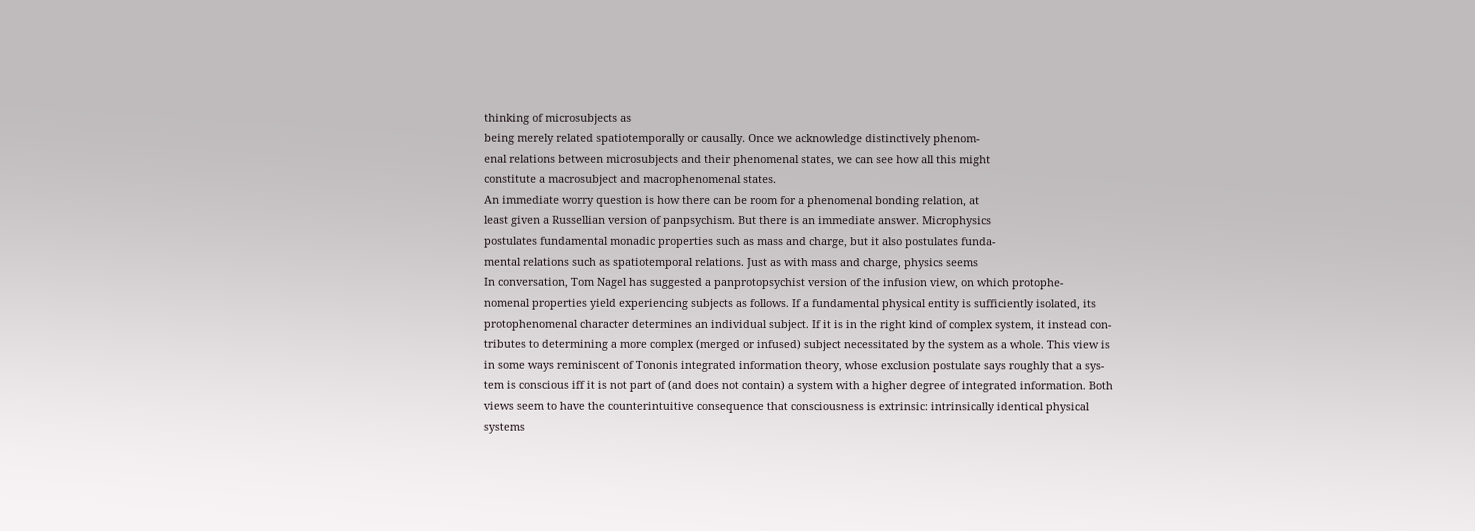thinking of microsubjects as
being merely related spatiotemporally or causally. Once we acknowledge distinctively phenom-
enal relations between microsubjects and their phenomenal states, we can see how all this might
constitute a macrosubject and macrophenomenal states.
An immediate worry question is how there can be room for a phenomenal bonding relation, at
least given a Russellian version of panpsychism. But there is an immediate answer. Microphysics
postulates fundamental monadic properties such as mass and charge, but it also postulates funda-
mental relations such as spatiotemporal relations. Just as with mass and charge, physics seems
In conversation, Tom Nagel has suggested a panprotopsychist version of the infusion view, on which protophe-
nomenal properties yield experiencing subjects as follows. If a fundamental physical entity is sufficiently isolated, its
protophenomenal character determines an individual subject. If it is in the right kind of complex system, it instead con-
tributes to determining a more complex (merged or infused) subject necessitated by the system as a whole. This view is
in some ways reminiscent of Tononis integrated information theory, whose exclusion postulate says roughly that a sys-
tem is conscious iff it is not part of (and does not contain) a system with a higher degree of integrated information. Both
views seem to have the counterintuitive consequence that consciousness is extrinsic: intrinsically identical physical
systems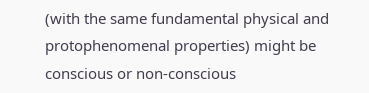(with the same fundamental physical and protophenomenal properties) might be conscious or non-conscious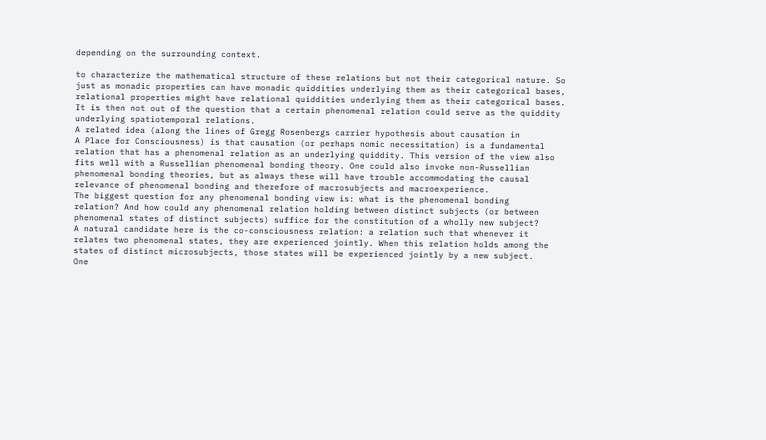depending on the surrounding context.

to characterize the mathematical structure of these relations but not their categorical nature. So
just as monadic properties can have monadic quiddities underlying them as their categorical bases,
relational properties might have relational quiddities underlying them as their categorical bases.
It is then not out of the question that a certain phenomenal relation could serve as the quiddity
underlying spatiotemporal relations.
A related idea (along the lines of Gregg Rosenbergs carrier hypothesis about causation in
A Place for Consciousness) is that causation (or perhaps nomic necessitation) is a fundamental
relation that has a phenomenal relation as an underlying quiddity. This version of the view also
fits well with a Russellian phenomenal bonding theory. One could also invoke non-Russellian
phenomenal bonding theories, but as always these will have trouble accommodating the causal
relevance of phenomenal bonding and therefore of macrosubjects and macroexperience.
The biggest question for any phenomenal bonding view is: what is the phenomenal bonding
relation? And how could any phenomenal relation holding between distinct subjects (or between
phenomenal states of distinct subjects) suffice for the constitution of a wholly new subject?
A natural candidate here is the co-consciousness relation: a relation such that whenever it
relates two phenomenal states, they are experienced jointly. When this relation holds among the
states of distinct microsubjects, those states will be experienced jointly by a new subject.
One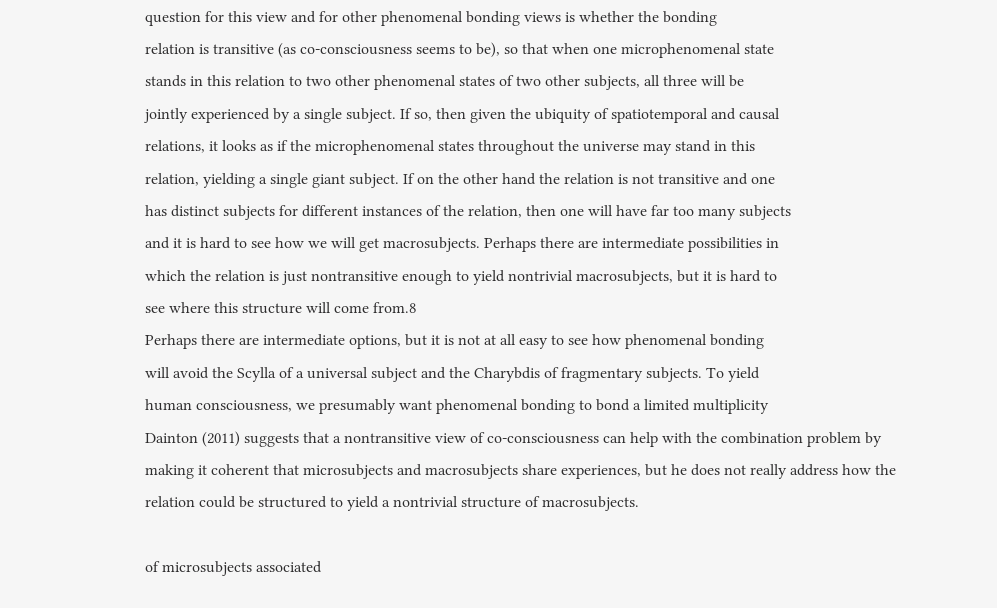question for this view and for other phenomenal bonding views is whether the bonding
relation is transitive (as co-consciousness seems to be), so that when one microphenomenal state
stands in this relation to two other phenomenal states of two other subjects, all three will be
jointly experienced by a single subject. If so, then given the ubiquity of spatiotemporal and causal
relations, it looks as if the microphenomenal states throughout the universe may stand in this
relation, yielding a single giant subject. If on the other hand the relation is not transitive and one
has distinct subjects for different instances of the relation, then one will have far too many subjects
and it is hard to see how we will get macrosubjects. Perhaps there are intermediate possibilities in
which the relation is just nontransitive enough to yield nontrivial macrosubjects, but it is hard to
see where this structure will come from.8
Perhaps there are intermediate options, but it is not at all easy to see how phenomenal bonding
will avoid the Scylla of a universal subject and the Charybdis of fragmentary subjects. To yield
human consciousness, we presumably want phenomenal bonding to bond a limited multiplicity
Dainton (2011) suggests that a nontransitive view of co-consciousness can help with the combination problem by
making it coherent that microsubjects and macrosubjects share experiences, but he does not really address how the
relation could be structured to yield a nontrivial structure of macrosubjects.

of microsubjects associated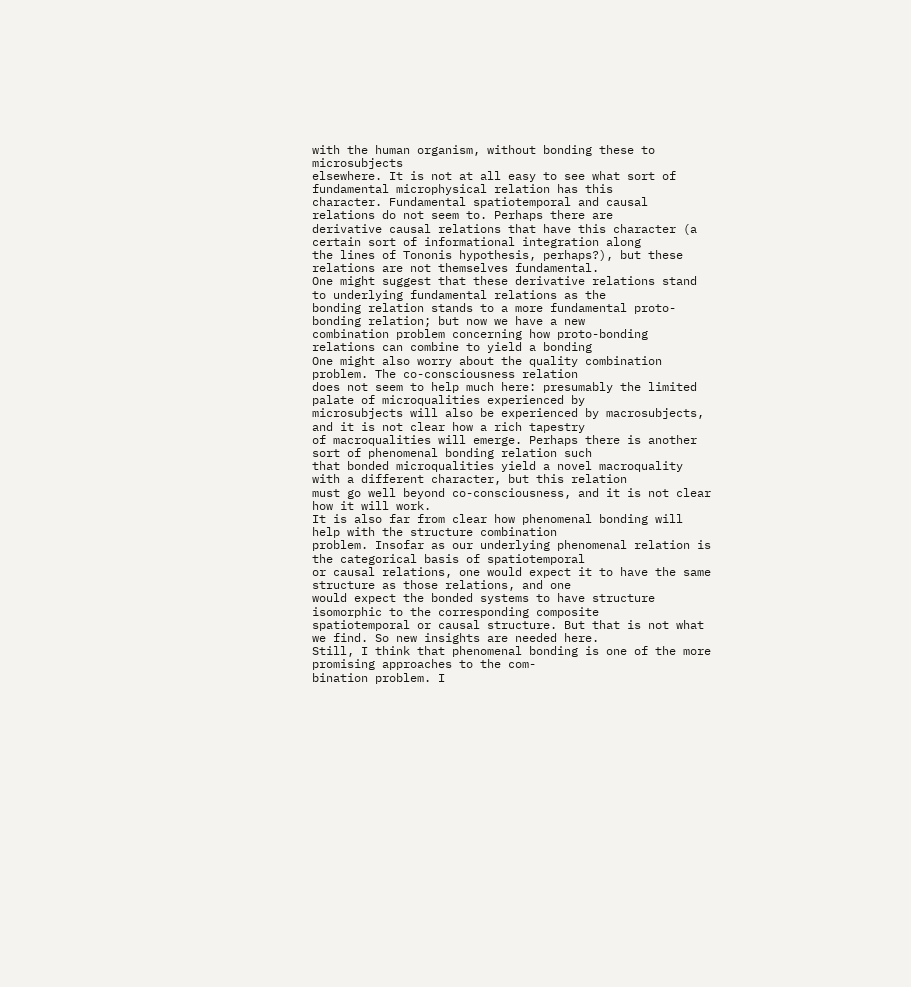with the human organism, without bonding these to microsubjects
elsewhere. It is not at all easy to see what sort of fundamental microphysical relation has this
character. Fundamental spatiotemporal and causal relations do not seem to. Perhaps there are
derivative causal relations that have this character (a certain sort of informational integration along
the lines of Tononis hypothesis, perhaps?), but these relations are not themselves fundamental.
One might suggest that these derivative relations stand to underlying fundamental relations as the
bonding relation stands to a more fundamental proto-bonding relation; but now we have a new
combination problem concerning how proto-bonding relations can combine to yield a bonding
One might also worry about the quality combination problem. The co-consciousness relation
does not seem to help much here: presumably the limited palate of microqualities experienced by
microsubjects will also be experienced by macrosubjects, and it is not clear how a rich tapestry
of macroqualities will emerge. Perhaps there is another sort of phenomenal bonding relation such
that bonded microqualities yield a novel macroquality with a different character, but this relation
must go well beyond co-consciousness, and it is not clear how it will work.
It is also far from clear how phenomenal bonding will help with the structure combination
problem. Insofar as our underlying phenomenal relation is the categorical basis of spatiotemporal
or causal relations, one would expect it to have the same structure as those relations, and one
would expect the bonded systems to have structure isomorphic to the corresponding composite
spatiotemporal or causal structure. But that is not what we find. So new insights are needed here.
Still, I think that phenomenal bonding is one of the more promising approaches to the com-
bination problem. I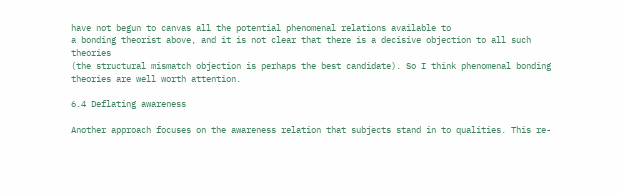have not begun to canvas all the potential phenomenal relations available to
a bonding theorist above, and it is not clear that there is a decisive objection to all such theories
(the structural mismatch objection is perhaps the best candidate). So I think phenomenal bonding
theories are well worth attention.

6.4 Deflating awareness

Another approach focuses on the awareness relation that subjects stand in to qualities. This re-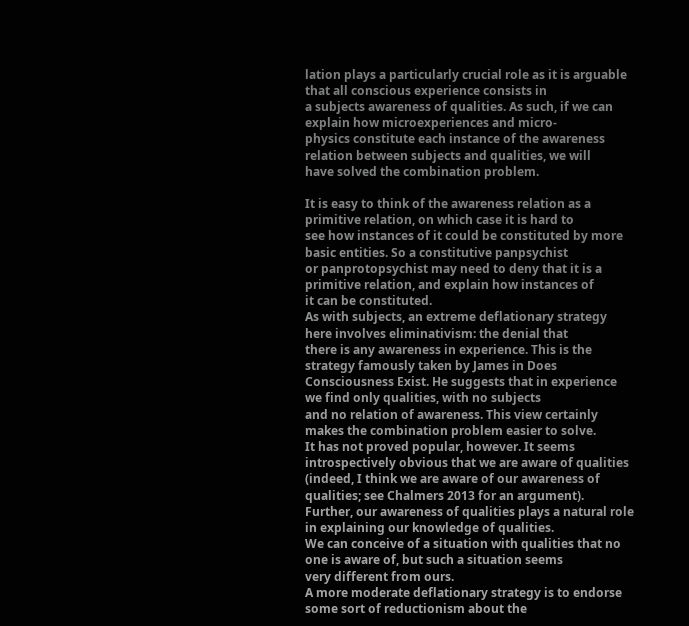lation plays a particularly crucial role as it is arguable that all conscious experience consists in
a subjects awareness of qualities. As such, if we can explain how microexperiences and micro-
physics constitute each instance of the awareness relation between subjects and qualities, we will
have solved the combination problem.

It is easy to think of the awareness relation as a primitive relation, on which case it is hard to
see how instances of it could be constituted by more basic entities. So a constitutive panpsychist
or panprotopsychist may need to deny that it is a primitive relation, and explain how instances of
it can be constituted.
As with subjects, an extreme deflationary strategy here involves eliminativism: the denial that
there is any awareness in experience. This is the strategy famously taken by James in Does
Consciousness Exist. He suggests that in experience we find only qualities, with no subjects
and no relation of awareness. This view certainly makes the combination problem easier to solve.
It has not proved popular, however. It seems introspectively obvious that we are aware of qualities
(indeed, I think we are aware of our awareness of qualities; see Chalmers 2013 for an argument).
Further, our awareness of qualities plays a natural role in explaining our knowledge of qualities.
We can conceive of a situation with qualities that no one is aware of, but such a situation seems
very different from ours.
A more moderate deflationary strategy is to endorse some sort of reductionism about the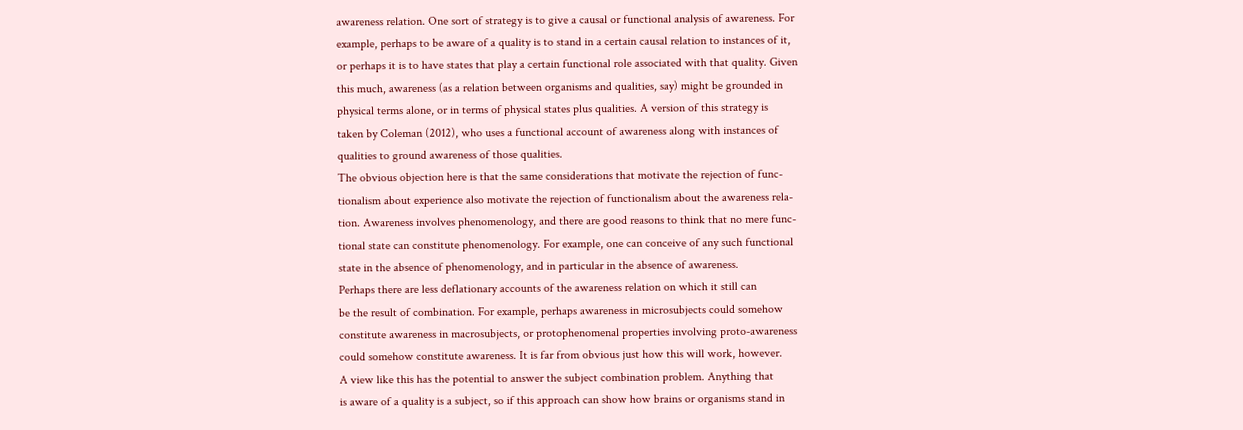awareness relation. One sort of strategy is to give a causal or functional analysis of awareness. For
example, perhaps to be aware of a quality is to stand in a certain causal relation to instances of it,
or perhaps it is to have states that play a certain functional role associated with that quality. Given
this much, awareness (as a relation between organisms and qualities, say) might be grounded in
physical terms alone, or in terms of physical states plus qualities. A version of this strategy is
taken by Coleman (2012), who uses a functional account of awareness along with instances of
qualities to ground awareness of those qualities.
The obvious objection here is that the same considerations that motivate the rejection of func-
tionalism about experience also motivate the rejection of functionalism about the awareness rela-
tion. Awareness involves phenomenology, and there are good reasons to think that no mere func-
tional state can constitute phenomenology. For example, one can conceive of any such functional
state in the absence of phenomenology, and in particular in the absence of awareness.
Perhaps there are less deflationary accounts of the awareness relation on which it still can
be the result of combination. For example, perhaps awareness in microsubjects could somehow
constitute awareness in macrosubjects, or protophenomenal properties involving proto-awareness
could somehow constitute awareness. It is far from obvious just how this will work, however.
A view like this has the potential to answer the subject combination problem. Anything that
is aware of a quality is a subject, so if this approach can show how brains or organisms stand in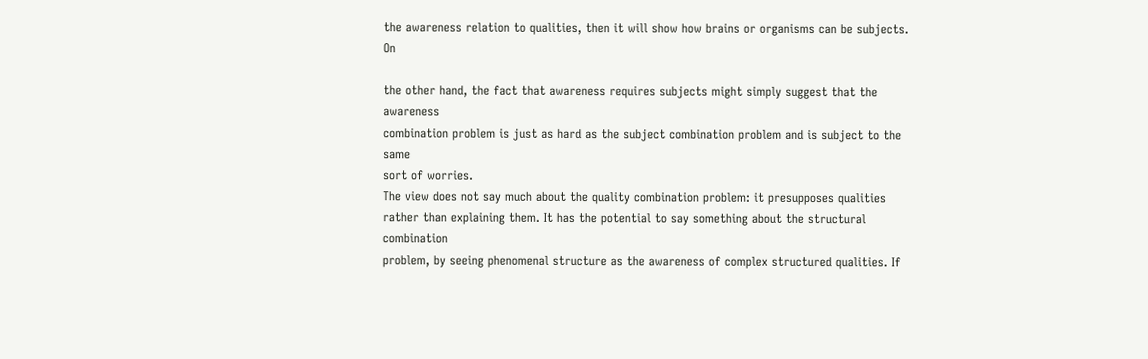the awareness relation to qualities, then it will show how brains or organisms can be subjects. On

the other hand, the fact that awareness requires subjects might simply suggest that the awareness
combination problem is just as hard as the subject combination problem and is subject to the same
sort of worries.
The view does not say much about the quality combination problem: it presupposes qualities
rather than explaining them. It has the potential to say something about the structural combination
problem, by seeing phenomenal structure as the awareness of complex structured qualities. If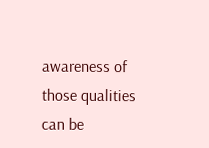awareness of those qualities can be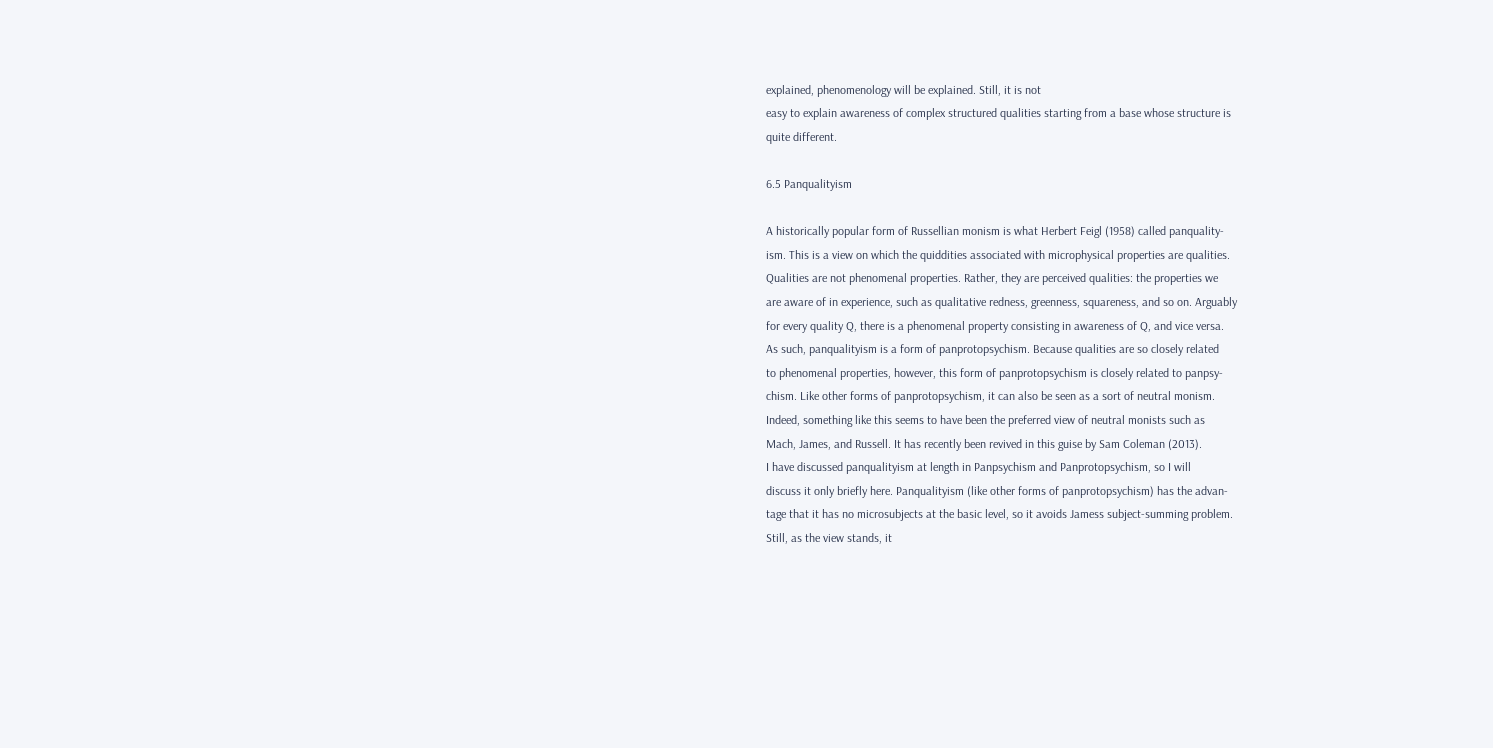explained, phenomenology will be explained. Still, it is not
easy to explain awareness of complex structured qualities starting from a base whose structure is
quite different.

6.5 Panqualityism

A historically popular form of Russellian monism is what Herbert Feigl (1958) called panquality-
ism. This is a view on which the quiddities associated with microphysical properties are qualities.
Qualities are not phenomenal properties. Rather, they are perceived qualities: the properties we
are aware of in experience, such as qualitative redness, greenness, squareness, and so on. Arguably
for every quality Q, there is a phenomenal property consisting in awareness of Q, and vice versa.
As such, panqualityism is a form of panprotopsychism. Because qualities are so closely related
to phenomenal properties, however, this form of panprotopsychism is closely related to panpsy-
chism. Like other forms of panprotopsychism, it can also be seen as a sort of neutral monism.
Indeed, something like this seems to have been the preferred view of neutral monists such as
Mach, James, and Russell. It has recently been revived in this guise by Sam Coleman (2013).
I have discussed panqualityism at length in Panpsychism and Panprotopsychism, so I will
discuss it only briefly here. Panqualityism (like other forms of panprotopsychism) has the advan-
tage that it has no microsubjects at the basic level, so it avoids Jamess subject-summing problem.
Still, as the view stands, it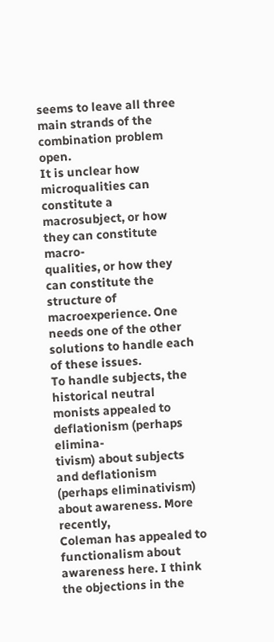seems to leave all three main strands of the combination problem open.
It is unclear how microqualities can constitute a macrosubject, or how they can constitute macro-
qualities, or how they can constitute the structure of macroexperience. One needs one of the other
solutions to handle each of these issues.
To handle subjects, the historical neutral monists appealed to deflationism (perhaps elimina-
tivism) about subjects and deflationism (perhaps eliminativism) about awareness. More recently,
Coleman has appealed to functionalism about awareness here. I think the objections in the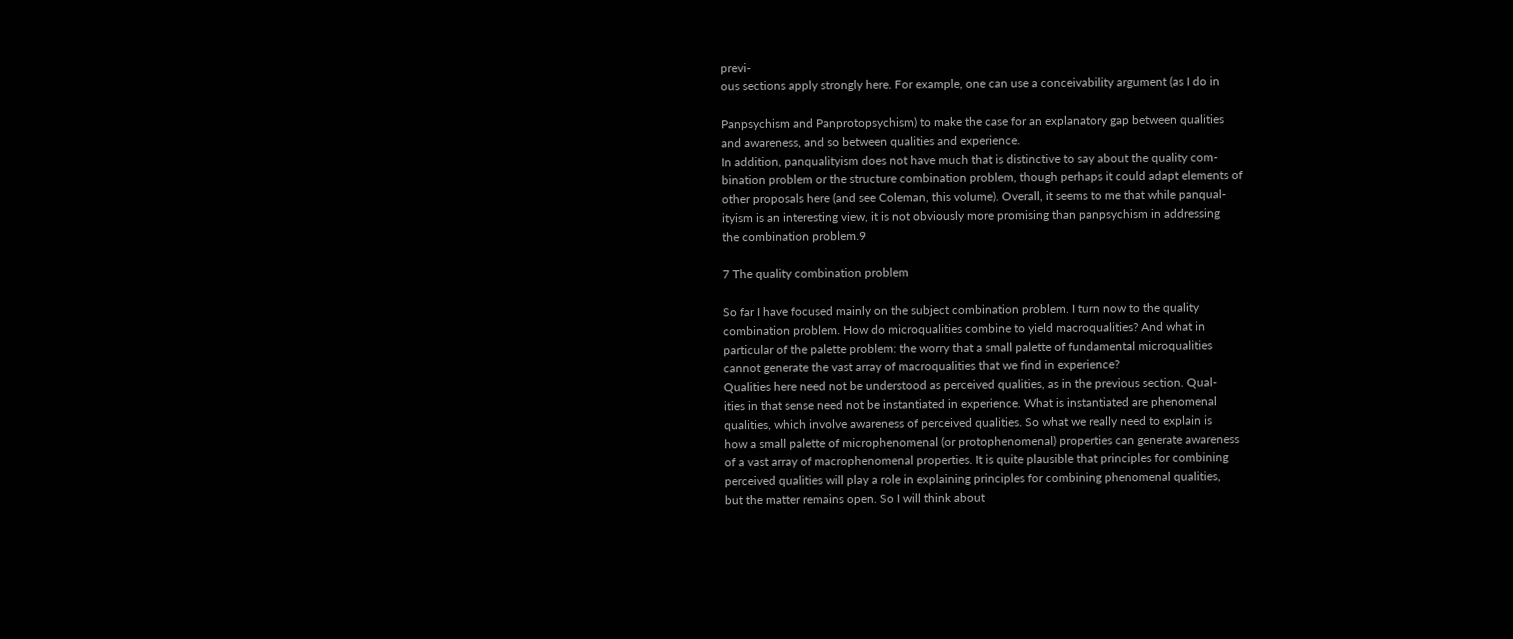previ-
ous sections apply strongly here. For example, one can use a conceivability argument (as I do in

Panpsychism and Panprotopsychism) to make the case for an explanatory gap between qualities
and awareness, and so between qualities and experience.
In addition, panqualityism does not have much that is distinctive to say about the quality com-
bination problem or the structure combination problem, though perhaps it could adapt elements of
other proposals here (and see Coleman, this volume). Overall, it seems to me that while panqual-
ityism is an interesting view, it is not obviously more promising than panpsychism in addressing
the combination problem.9

7 The quality combination problem

So far I have focused mainly on the subject combination problem. I turn now to the quality
combination problem. How do microqualities combine to yield macroqualities? And what in
particular of the palette problem: the worry that a small palette of fundamental microqualities
cannot generate the vast array of macroqualities that we find in experience?
Qualities here need not be understood as perceived qualities, as in the previous section. Qual-
ities in that sense need not be instantiated in experience. What is instantiated are phenomenal
qualities, which involve awareness of perceived qualities. So what we really need to explain is
how a small palette of microphenomenal (or protophenomenal) properties can generate awareness
of a vast array of macrophenomenal properties. It is quite plausible that principles for combining
perceived qualities will play a role in explaining principles for combining phenomenal qualities,
but the matter remains open. So I will think about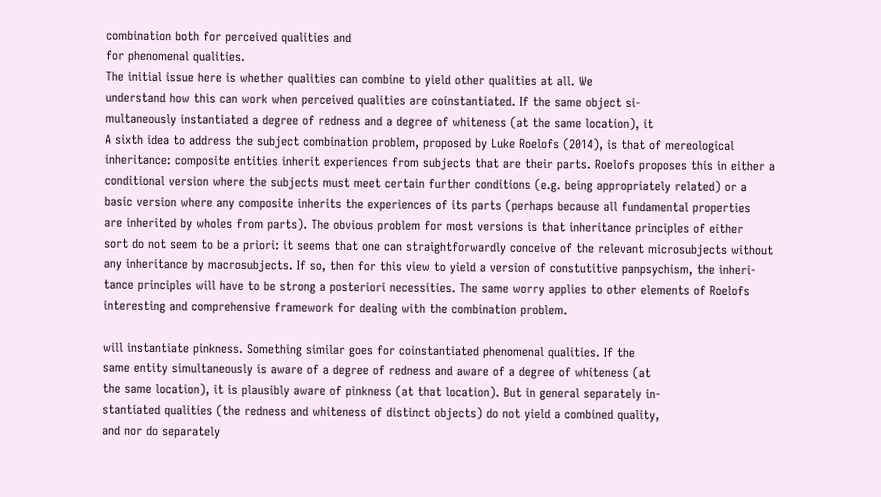combination both for perceived qualities and
for phenomenal qualities.
The initial issue here is whether qualities can combine to yield other qualities at all. We
understand how this can work when perceived qualities are coinstantiated. If the same object si-
multaneously instantiated a degree of redness and a degree of whiteness (at the same location), it
A sixth idea to address the subject combination problem, proposed by Luke Roelofs (2014), is that of mereological
inheritance: composite entities inherit experiences from subjects that are their parts. Roelofs proposes this in either a
conditional version where the subjects must meet certain further conditions (e.g. being appropriately related) or a
basic version where any composite inherits the experiences of its parts (perhaps because all fundamental properties
are inherited by wholes from parts). The obvious problem for most versions is that inheritance principles of either
sort do not seem to be a priori: it seems that one can straightforwardly conceive of the relevant microsubjects without
any inheritance by macrosubjects. If so, then for this view to yield a version of constutitive panpsychism, the inheri-
tance principles will have to be strong a posteriori necessities. The same worry applies to other elements of Roelofs
interesting and comprehensive framework for dealing with the combination problem.

will instantiate pinkness. Something similar goes for coinstantiated phenomenal qualities. If the
same entity simultaneously is aware of a degree of redness and aware of a degree of whiteness (at
the same location), it is plausibly aware of pinkness (at that location). But in general separately in-
stantiated qualities (the redness and whiteness of distinct objects) do not yield a combined quality,
and nor do separately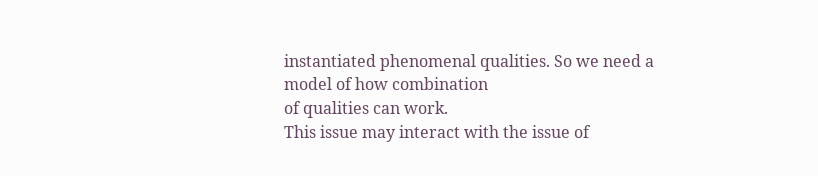instantiated phenomenal qualities. So we need a model of how combination
of qualities can work.
This issue may interact with the issue of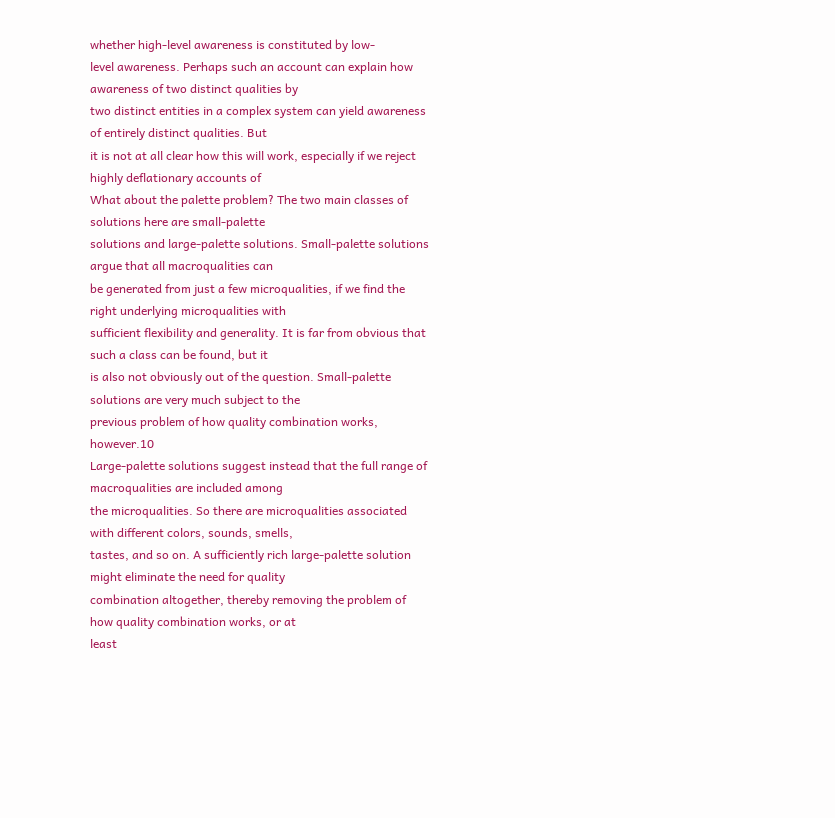whether high-level awareness is constituted by low-
level awareness. Perhaps such an account can explain how awareness of two distinct qualities by
two distinct entities in a complex system can yield awareness of entirely distinct qualities. But
it is not at all clear how this will work, especially if we reject highly deflationary accounts of
What about the palette problem? The two main classes of solutions here are small-palette
solutions and large-palette solutions. Small-palette solutions argue that all macroqualities can
be generated from just a few microqualities, if we find the right underlying microqualities with
sufficient flexibility and generality. It is far from obvious that such a class can be found, but it
is also not obviously out of the question. Small-palette solutions are very much subject to the
previous problem of how quality combination works, however.10
Large-palette solutions suggest instead that the full range of macroqualities are included among
the microqualities. So there are microqualities associated with different colors, sounds, smells,
tastes, and so on. A sufficiently rich large-palette solution might eliminate the need for quality
combination altogether, thereby removing the problem of how quality combination works, or at
least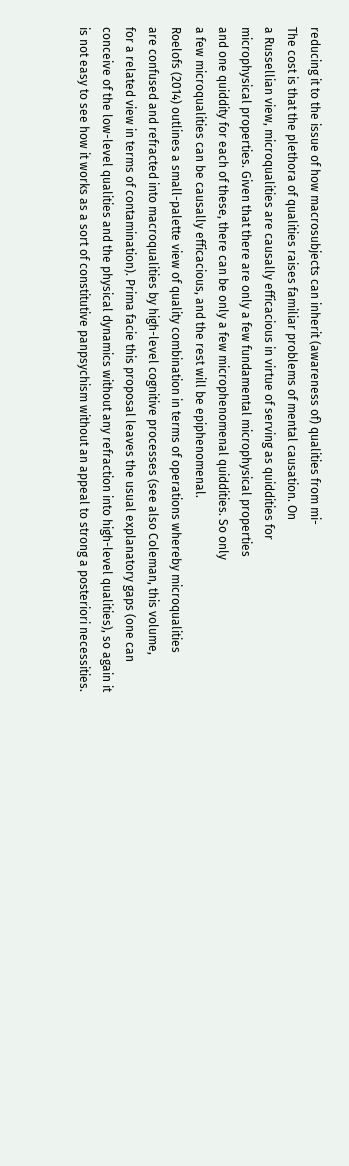reducing it to the issue of how macrosubjects can inherit (awareness of) qualities from mi-
The cost is that the plethora of qualities raises familiar problems of mental causation. On
a Russellian view, microqualities are causally efficacious in virtue of serving as quiddities for
microphysical properties. Given that there are only a few fundamental microphysical properties
and one quiddity for each of these, there can be only a few microphenomenal quiddities. So only
a few microqualities can be causally efficacious, and the rest will be epiphenomenal.
Roelofs (2014) outlines a small-palette view of quality combination in terms of operations whereby microqualities
are confused and refracted into macroqualities by high-level cognitive processes (see also Coleman, this volume,
for a related view in terms of contamination). Prima facie this proposal leaves the usual explanatory gaps (one can
conceive of the low-level qualities and the physical dynamics without any refraction into high-level qualities), so again it
is not easy to see how it works as a sort of constitutive panpsychism without an appeal to strong a posteriori necessities.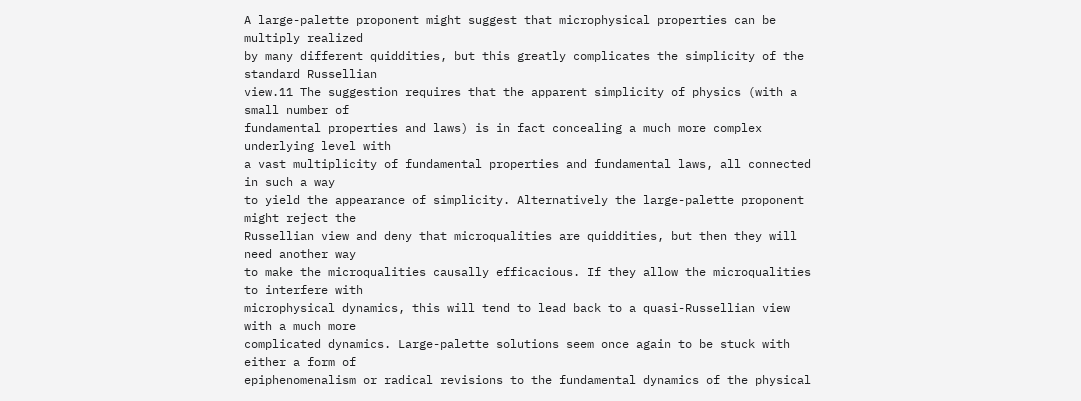A large-palette proponent might suggest that microphysical properties can be multiply realized
by many different quiddities, but this greatly complicates the simplicity of the standard Russellian
view.11 The suggestion requires that the apparent simplicity of physics (with a small number of
fundamental properties and laws) is in fact concealing a much more complex underlying level with
a vast multiplicity of fundamental properties and fundamental laws, all connected in such a way
to yield the appearance of simplicity. Alternatively the large-palette proponent might reject the
Russellian view and deny that microqualities are quiddities, but then they will need another way
to make the microqualities causally efficacious. If they allow the microqualities to interfere with
microphysical dynamics, this will tend to lead back to a quasi-Russellian view with a much more
complicated dynamics. Large-palette solutions seem once again to be stuck with either a form of
epiphenomenalism or radical revisions to the fundamental dynamics of the physical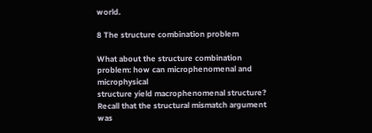world.

8 The structure combination problem

What about the structure combination problem: how can microphenomenal and microphysical
structure yield macrophenomenal structure? Recall that the structural mismatch argument was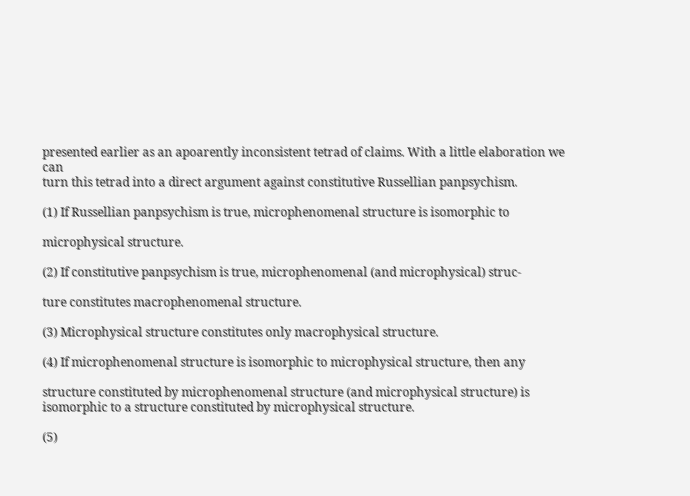presented earlier as an apoarently inconsistent tetrad of claims. With a little elaboration we can
turn this tetrad into a direct argument against constitutive Russellian panpsychism.

(1) If Russellian panpsychism is true, microphenomenal structure is isomorphic to

microphysical structure.

(2) If constitutive panpsychism is true, microphenomenal (and microphysical) struc-

ture constitutes macrophenomenal structure.

(3) Microphysical structure constitutes only macrophysical structure.

(4) If microphenomenal structure is isomorphic to microphysical structure, then any

structure constituted by microphenomenal structure (and microphysical structure) is
isomorphic to a structure constituted by microphysical structure.

(5)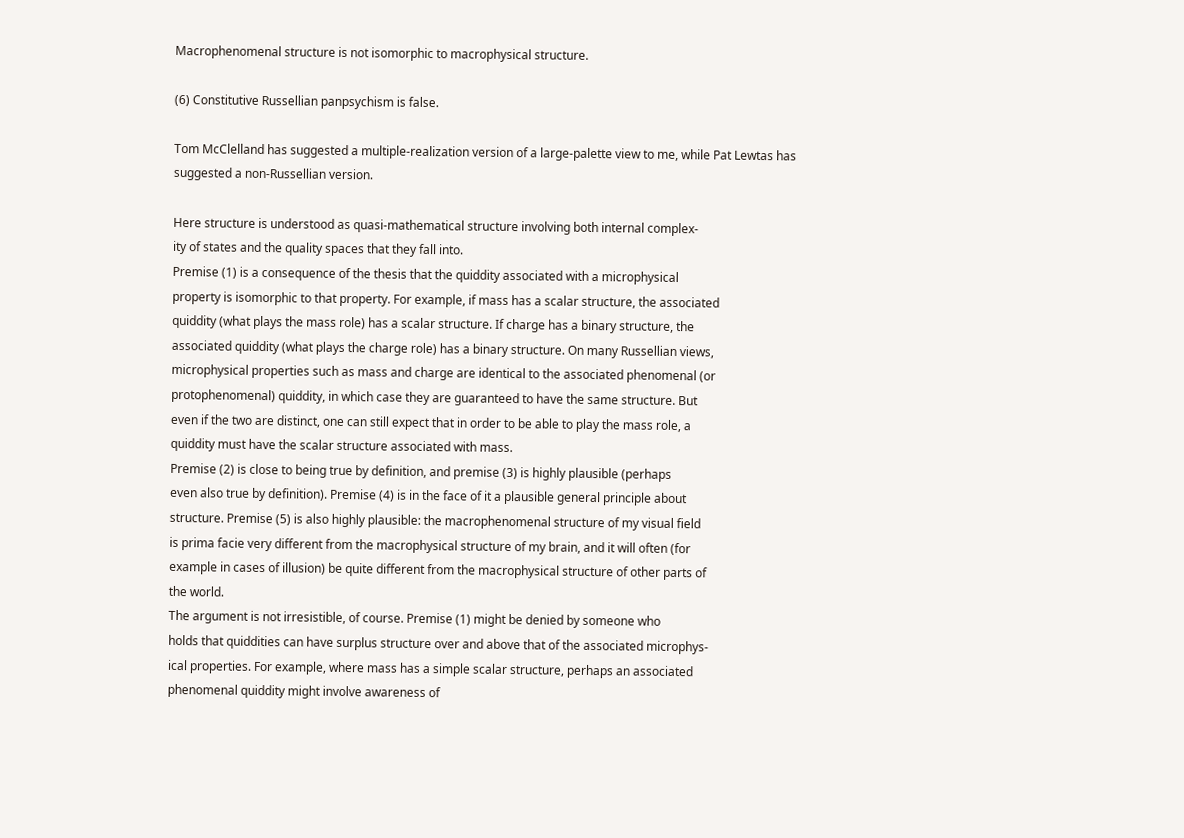Macrophenomenal structure is not isomorphic to macrophysical structure.

(6) Constitutive Russellian panpsychism is false.

Tom McClelland has suggested a multiple-realization version of a large-palette view to me, while Pat Lewtas has
suggested a non-Russellian version.

Here structure is understood as quasi-mathematical structure involving both internal complex-
ity of states and the quality spaces that they fall into.
Premise (1) is a consequence of the thesis that the quiddity associated with a microphysical
property is isomorphic to that property. For example, if mass has a scalar structure, the associated
quiddity (what plays the mass role) has a scalar structure. If charge has a binary structure, the
associated quiddity (what plays the charge role) has a binary structure. On many Russellian views,
microphysical properties such as mass and charge are identical to the associated phenomenal (or
protophenomenal) quiddity, in which case they are guaranteed to have the same structure. But
even if the two are distinct, one can still expect that in order to be able to play the mass role, a
quiddity must have the scalar structure associated with mass.
Premise (2) is close to being true by definition, and premise (3) is highly plausible (perhaps
even also true by definition). Premise (4) is in the face of it a plausible general principle about
structure. Premise (5) is also highly plausible: the macrophenomenal structure of my visual field
is prima facie very different from the macrophysical structure of my brain, and it will often (for
example in cases of illusion) be quite different from the macrophysical structure of other parts of
the world.
The argument is not irresistible, of course. Premise (1) might be denied by someone who
holds that quiddities can have surplus structure over and above that of the associated microphys-
ical properties. For example, where mass has a simple scalar structure, perhaps an associated
phenomenal quiddity might involve awareness of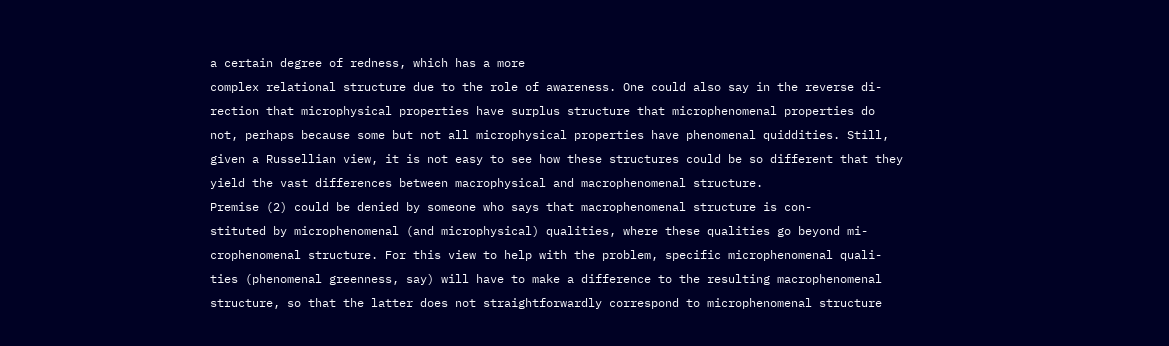a certain degree of redness, which has a more
complex relational structure due to the role of awareness. One could also say in the reverse di-
rection that microphysical properties have surplus structure that microphenomenal properties do
not, perhaps because some but not all microphysical properties have phenomenal quiddities. Still,
given a Russellian view, it is not easy to see how these structures could be so different that they
yield the vast differences between macrophysical and macrophenomenal structure.
Premise (2) could be denied by someone who says that macrophenomenal structure is con-
stituted by microphenomenal (and microphysical) qualities, where these qualities go beyond mi-
crophenomenal structure. For this view to help with the problem, specific microphenomenal quali-
ties (phenomenal greenness, say) will have to make a difference to the resulting macrophenomenal
structure, so that the latter does not straightforwardly correspond to microphenomenal structure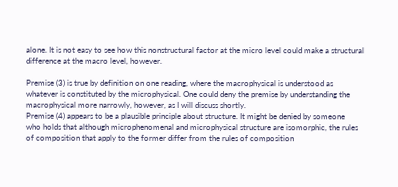alone. It is not easy to see how this nonstructural factor at the micro level could make a structural
difference at the macro level, however.

Premise (3) is true by definition on one reading, where the macrophysical is understood as
whatever is constituted by the microphysical. One could deny the premise by understanding the
macrophysical more narrowly, however, as I will discuss shortly.
Premise (4) appears to be a plausible principle about structure. It might be denied by someone
who holds that although microphenomenal and microphysical structure are isomorphic, the rules
of composition that apply to the former differ from the rules of composition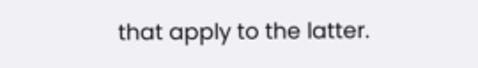that apply to the latter.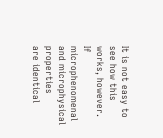It is not easy to see how this works, however. If microphenomenal and microphysical properties
are identical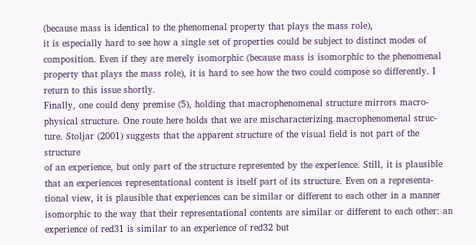(because mass is identical to the phenomenal property that plays the mass role),
it is especially hard to see how a single set of properties could be subject to distinct modes of
composition. Even if they are merely isomorphic (because mass is isomorphic to the phenomenal
property that plays the mass role), it is hard to see how the two could compose so differently. I
return to this issue shortly.
Finally, one could deny premise (5), holding that macrophenomenal structure mirrors macro-
physical structure. One route here holds that we are mischaracterizing macrophenomenal struc-
ture. Stoljar (2001) suggests that the apparent structure of the visual field is not part of the structure
of an experience, but only part of the structure represented by the experience. Still, it is plausible
that an experiences representational content is itself part of its structure. Even on a representa-
tional view, it is plausible that experiences can be similar or different to each other in a manner
isomorphic to the way that their representational contents are similar or different to each other: an
experience of red31 is similar to an experience of red32 but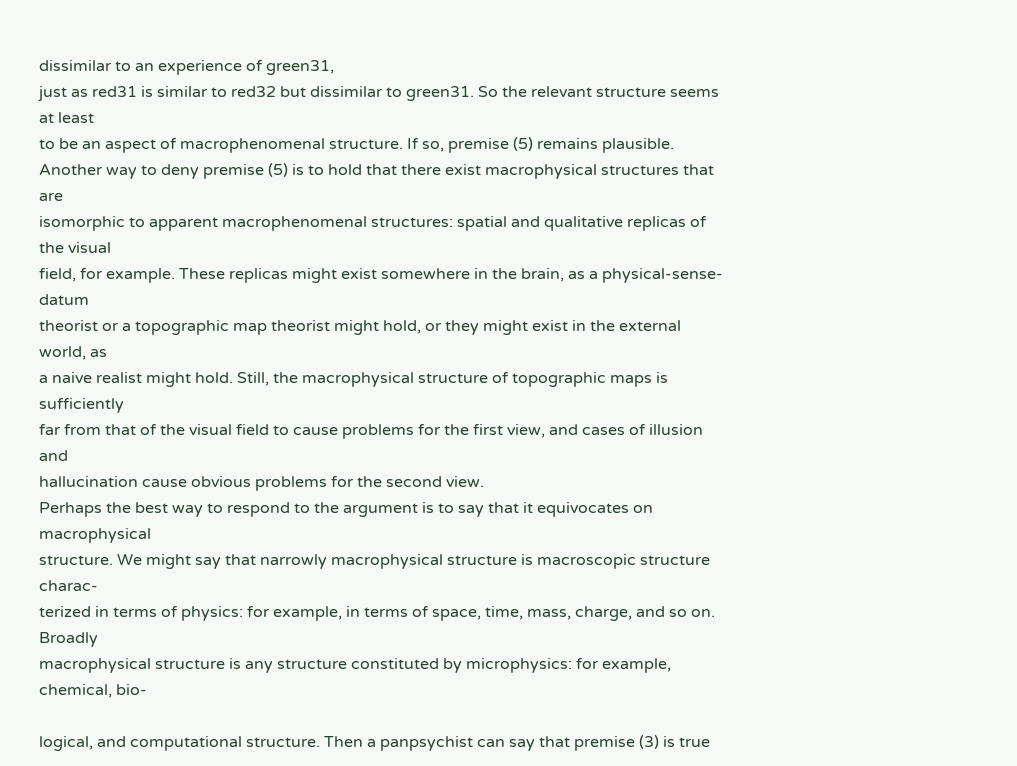dissimilar to an experience of green31,
just as red31 is similar to red32 but dissimilar to green31. So the relevant structure seems at least
to be an aspect of macrophenomenal structure. If so, premise (5) remains plausible.
Another way to deny premise (5) is to hold that there exist macrophysical structures that are
isomorphic to apparent macrophenomenal structures: spatial and qualitative replicas of the visual
field, for example. These replicas might exist somewhere in the brain, as a physical-sense-datum
theorist or a topographic map theorist might hold, or they might exist in the external world, as
a naive realist might hold. Still, the macrophysical structure of topographic maps is sufficiently
far from that of the visual field to cause problems for the first view, and cases of illusion and
hallucination cause obvious problems for the second view.
Perhaps the best way to respond to the argument is to say that it equivocates on macrophysical
structure. We might say that narrowly macrophysical structure is macroscopic structure charac-
terized in terms of physics: for example, in terms of space, time, mass, charge, and so on. Broadly
macrophysical structure is any structure constituted by microphysics: for example, chemical, bio-

logical, and computational structure. Then a panpsychist can say that premise (3) is true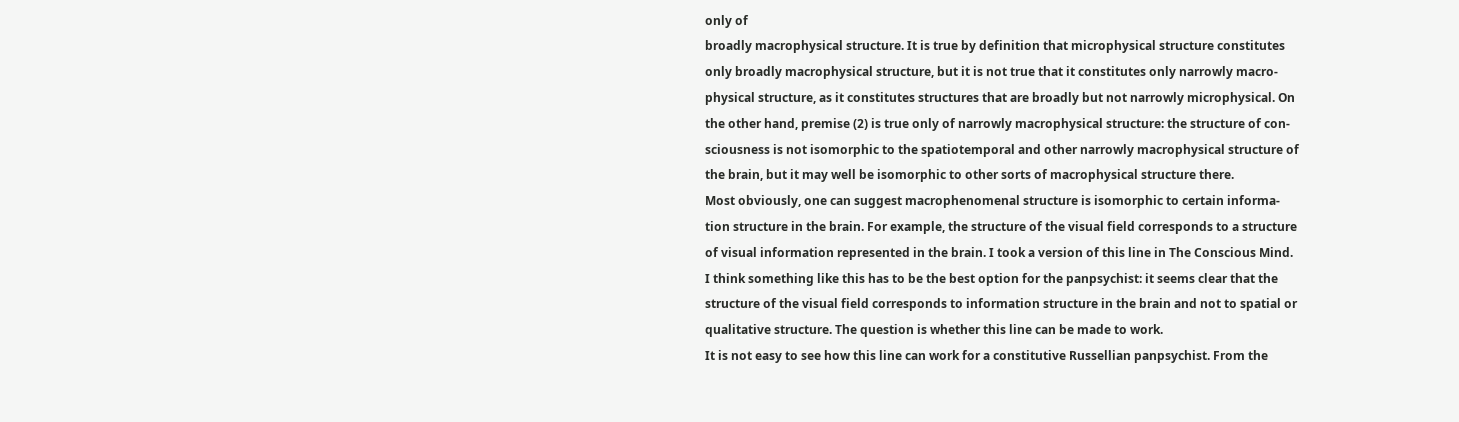only of
broadly macrophysical structure. It is true by definition that microphysical structure constitutes
only broadly macrophysical structure, but it is not true that it constitutes only narrowly macro-
physical structure, as it constitutes structures that are broadly but not narrowly microphysical. On
the other hand, premise (2) is true only of narrowly macrophysical structure: the structure of con-
sciousness is not isomorphic to the spatiotemporal and other narrowly macrophysical structure of
the brain, but it may well be isomorphic to other sorts of macrophysical structure there.
Most obviously, one can suggest macrophenomenal structure is isomorphic to certain informa-
tion structure in the brain. For example, the structure of the visual field corresponds to a structure
of visual information represented in the brain. I took a version of this line in The Conscious Mind.
I think something like this has to be the best option for the panpsychist: it seems clear that the
structure of the visual field corresponds to information structure in the brain and not to spatial or
qualitative structure. The question is whether this line can be made to work.
It is not easy to see how this line can work for a constitutive Russellian panpsychist. From the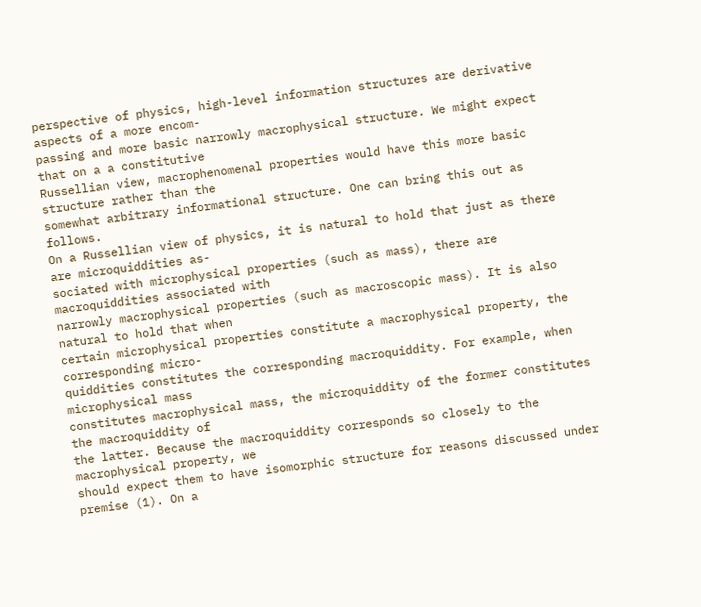perspective of physics, high-level information structures are derivative aspects of a more encom-
passing and more basic narrowly macrophysical structure. We might expect that on a a constitutive
Russellian view, macrophenomenal properties would have this more basic structure rather than the
somewhat arbitrary informational structure. One can bring this out as follows.
On a Russellian view of physics, it is natural to hold that just as there are microquiddities as-
sociated with microphysical properties (such as mass), there are macroquiddities associated with
narrowly macrophysical properties (such as macroscopic mass). It is also natural to hold that when
certain microphysical properties constitute a macrophysical property, the corresponding micro-
quiddities constitutes the corresponding macroquiddity. For example, when microphysical mass
constitutes macrophysical mass, the microquiddity of the former constitutes the macroquiddity of
the latter. Because the macroquiddity corresponds so closely to the macrophysical property, we
should expect them to have isomorphic structure for reasons discussed under premise (1). On a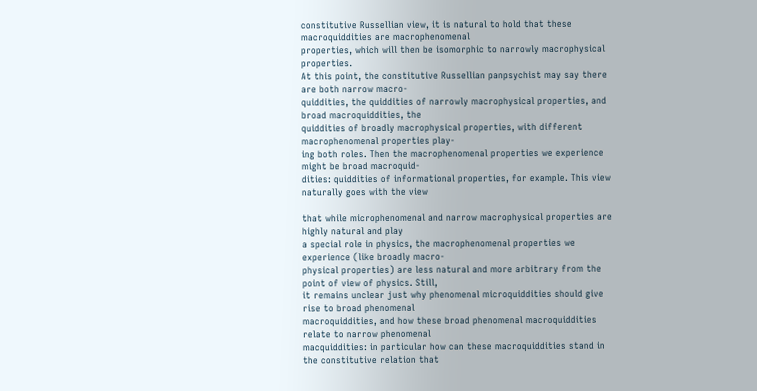constitutive Russellian view, it is natural to hold that these macroquiddities are macrophenomenal
properties, which will then be isomorphic to narrowly macrophysical properties.
At this point, the constitutive Russellian panpsychist may say there are both narrow macro-
quiddities, the quiddities of narrowly macrophysical properties, and broad macroquiddities, the
quiddities of broadly macrophysical properties, with different macrophenomenal properties play-
ing both roles. Then the macrophenomenal properties we experience might be broad macroquid-
dities: quiddities of informational properties, for example. This view naturally goes with the view

that while microphenomenal and narrow macrophysical properties are highly natural and play
a special role in physics, the macrophenomenal properties we experience (like broadly macro-
physical properties) are less natural and more arbitrary from the point of view of physics. Still,
it remains unclear just why phenomenal microquiddities should give rise to broad phenomenal
macroquiddities, and how these broad phenomenal macroquiddities relate to narrow phenomenal
macquiddities: in particular how can these macroquiddities stand in the constitutive relation that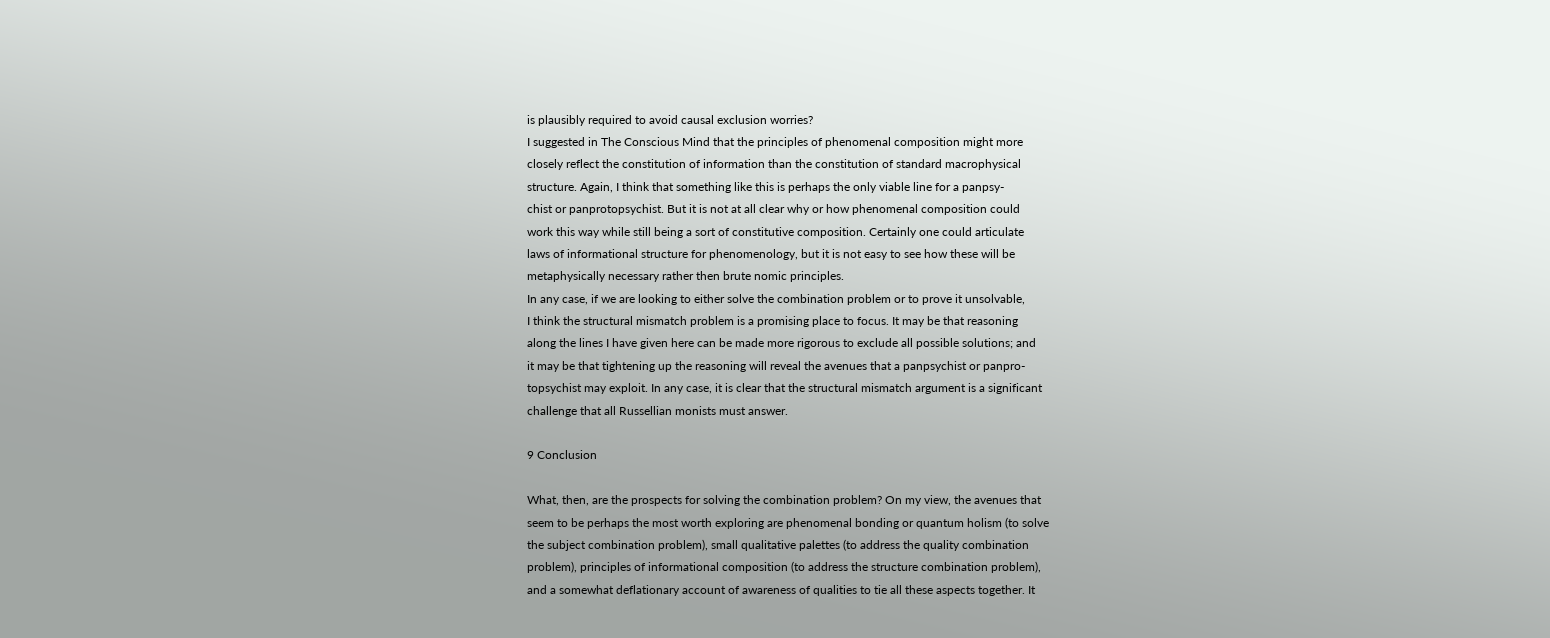is plausibly required to avoid causal exclusion worries?
I suggested in The Conscious Mind that the principles of phenomenal composition might more
closely reflect the constitution of information than the constitution of standard macrophysical
structure. Again, I think that something like this is perhaps the only viable line for a panpsy-
chist or panprotopsychist. But it is not at all clear why or how phenomenal composition could
work this way while still being a sort of constitutive composition. Certainly one could articulate
laws of informational structure for phenomenology, but it is not easy to see how these will be
metaphysically necessary rather then brute nomic principles.
In any case, if we are looking to either solve the combination problem or to prove it unsolvable,
I think the structural mismatch problem is a promising place to focus. It may be that reasoning
along the lines I have given here can be made more rigorous to exclude all possible solutions; and
it may be that tightening up the reasoning will reveal the avenues that a panpsychist or panpro-
topsychist may exploit. In any case, it is clear that the structural mismatch argument is a significant
challenge that all Russellian monists must answer.

9 Conclusion

What, then, are the prospects for solving the combination problem? On my view, the avenues that
seem to be perhaps the most worth exploring are phenomenal bonding or quantum holism (to solve
the subject combination problem), small qualitative palettes (to address the quality combination
problem), principles of informational composition (to address the structure combination problem),
and a somewhat deflationary account of awareness of qualities to tie all these aspects together. It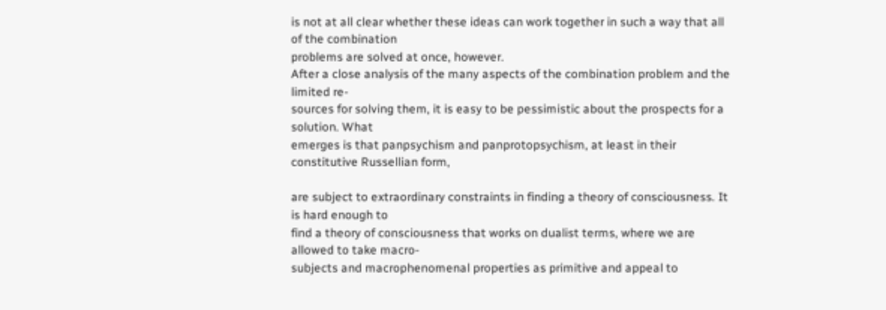is not at all clear whether these ideas can work together in such a way that all of the combination
problems are solved at once, however.
After a close analysis of the many aspects of the combination problem and the limited re-
sources for solving them, it is easy to be pessimistic about the prospects for a solution. What
emerges is that panpsychism and panprotopsychism, at least in their constitutive Russellian form,

are subject to extraordinary constraints in finding a theory of consciousness. It is hard enough to
find a theory of consciousness that works on dualist terms, where we are allowed to take macro-
subjects and macrophenomenal properties as primitive and appeal to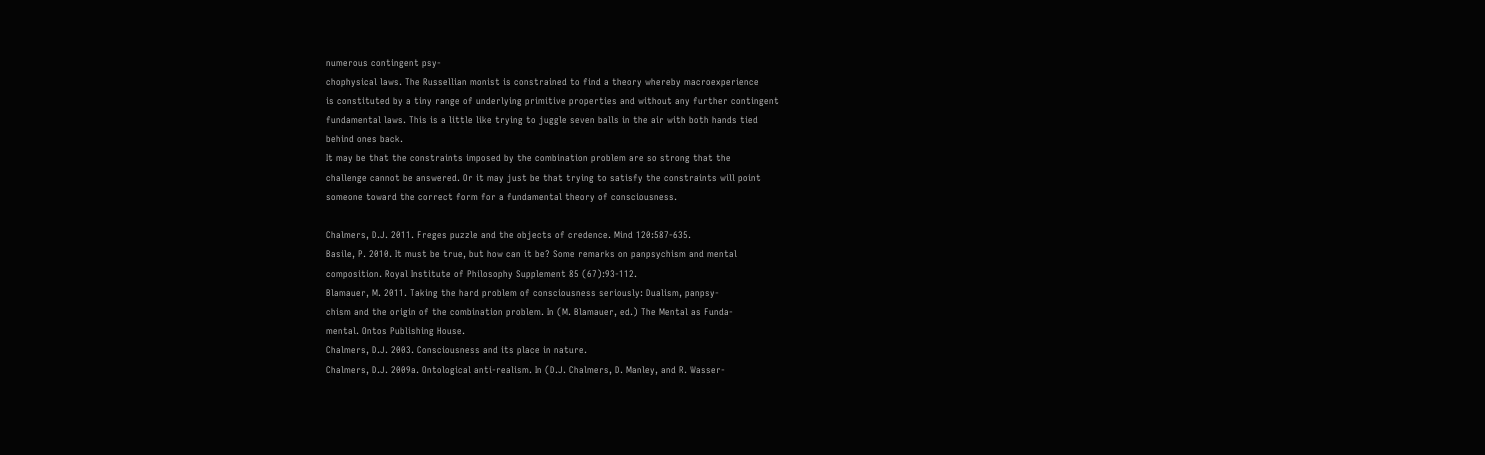numerous contingent psy-
chophysical laws. The Russellian monist is constrained to find a theory whereby macroexperience
is constituted by a tiny range of underlying primitive properties and without any further contingent
fundamental laws. This is a little like trying to juggle seven balls in the air with both hands tied
behind ones back.
It may be that the constraints imposed by the combination problem are so strong that the
challenge cannot be answered. Or it may just be that trying to satisfy the constraints will point
someone toward the correct form for a fundamental theory of consciousness.

Chalmers, D.J. 2011. Freges puzzle and the objects of credence. Mind 120:587-635.
Basile, P. 2010. It must be true, but how can it be? Some remarks on panpsychism and mental
composition. Royal Institute of Philosophy Supplement 85 (67):93-112.
Blamauer, M. 2011. Taking the hard problem of consciousness seriously: Dualism, panpsy-
chism and the origin of the combination problem. In (M. Blamauer, ed.) The Mental as Funda-
mental. Ontos Publishing House.
Chalmers, D.J. 2003. Consciousness and its place in nature.
Chalmers, D.J. 2009a. Ontological anti-realism. In (D.J. Chalmers, D. Manley, and R. Wasser-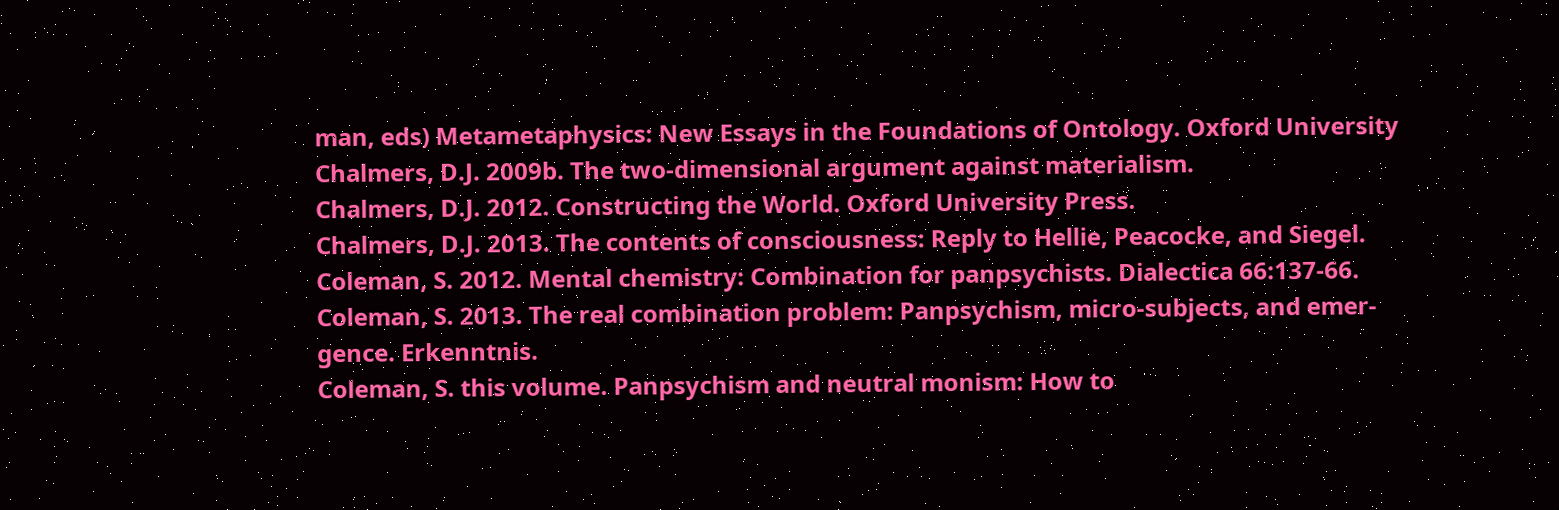man, eds) Metametaphysics: New Essays in the Foundations of Ontology. Oxford University
Chalmers, D.J. 2009b. The two-dimensional argument against materialism.
Chalmers, D.J. 2012. Constructing the World. Oxford University Press.
Chalmers, D.J. 2013. The contents of consciousness: Reply to Hellie, Peacocke, and Siegel.
Coleman, S. 2012. Mental chemistry: Combination for panpsychists. Dialectica 66:137-66.
Coleman, S. 2013. The real combination problem: Panpsychism, micro-subjects, and emer-
gence. Erkenntnis.
Coleman, S. this volume. Panpsychism and neutral monism: How to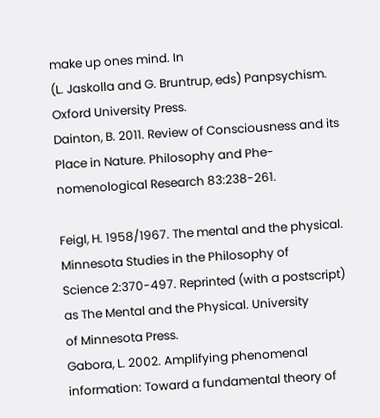make up ones mind. In
(L. Jaskolla and G. Bruntrup, eds) Panpsychism. Oxford University Press.
Dainton, B. 2011. Review of Consciousness and its Place in Nature. Philosophy and Phe-
nomenological Research 83:238-261.

Feigl, H. 1958/1967. The mental and the physical. Minnesota Studies in the Philosophy of
Science 2:370-497. Reprinted (with a postscript) as The Mental and the Physical. University
of Minnesota Press.
Gabora, L. 2002. Amplifying phenomenal information: Toward a fundamental theory of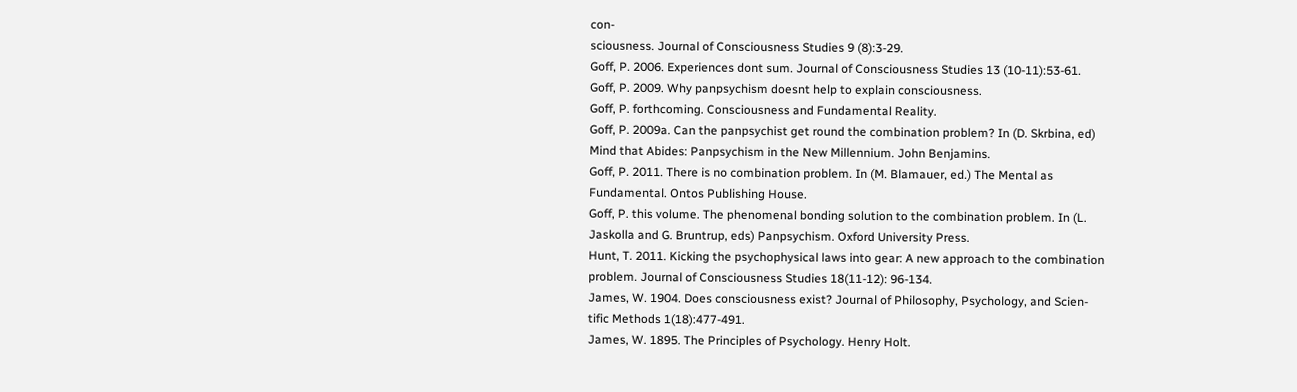con-
sciousness. Journal of Consciousness Studies 9 (8):3-29.
Goff, P. 2006. Experiences dont sum. Journal of Consciousness Studies 13 (10-11):53-61.
Goff, P. 2009. Why panpsychism doesnt help to explain consciousness.
Goff, P. forthcoming. Consciousness and Fundamental Reality.
Goff, P. 2009a. Can the panpsychist get round the combination problem? In (D. Skrbina, ed)
Mind that Abides: Panpsychism in the New Millennium. John Benjamins.
Goff, P. 2011. There is no combination problem. In (M. Blamauer, ed.) The Mental as
Fundamental. Ontos Publishing House.
Goff, P. this volume. The phenomenal bonding solution to the combination problem. In (L.
Jaskolla and G. Bruntrup, eds) Panpsychism. Oxford University Press.
Hunt, T. 2011. Kicking the psychophysical laws into gear: A new approach to the combination
problem. Journal of Consciousness Studies 18(11-12): 96-134.
James, W. 1904. Does consciousness exist? Journal of Philosophy, Psychology, and Scien-
tific Methods 1(18):477-491.
James, W. 1895. The Principles of Psychology. Henry Holt.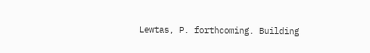Lewtas, P. forthcoming. Building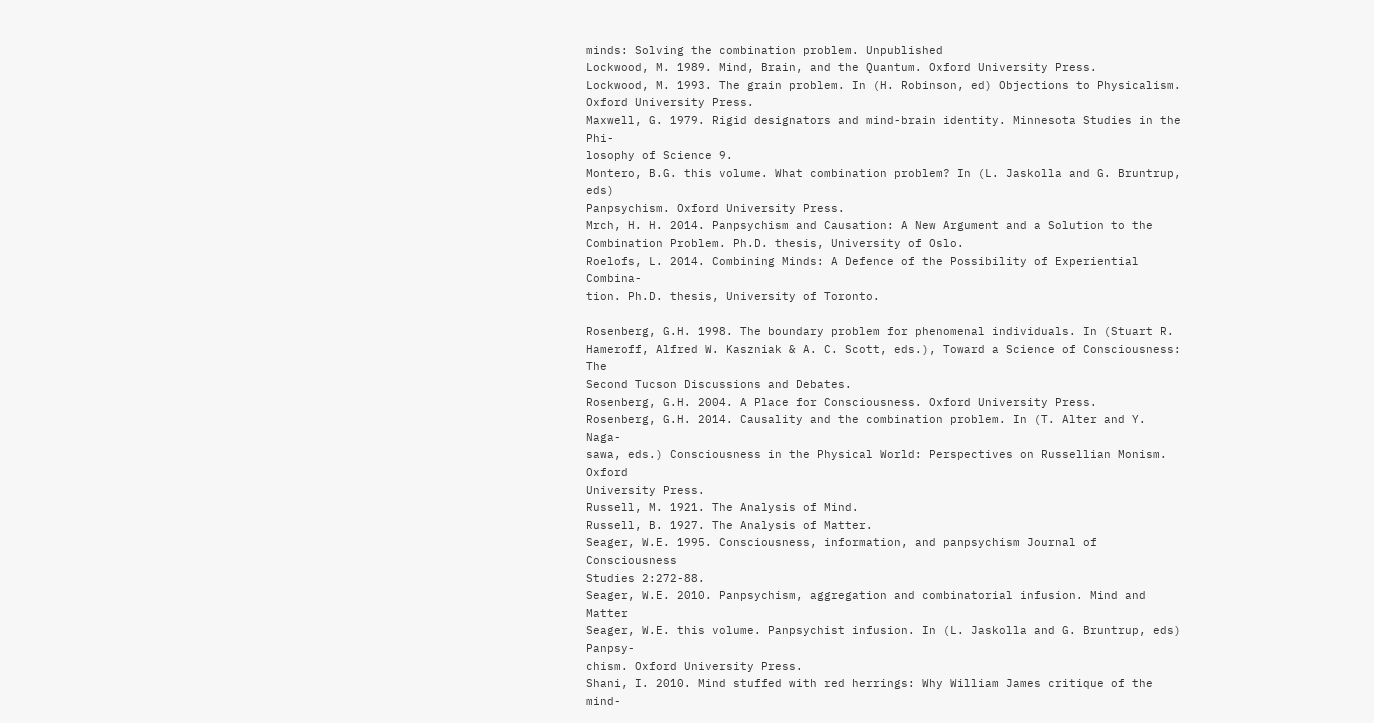minds: Solving the combination problem. Unpublished
Lockwood, M. 1989. Mind, Brain, and the Quantum. Oxford University Press.
Lockwood, M. 1993. The grain problem. In (H. Robinson, ed) Objections to Physicalism.
Oxford University Press.
Maxwell, G. 1979. Rigid designators and mind-brain identity. Minnesota Studies in the Phi-
losophy of Science 9.
Montero, B.G. this volume. What combination problem? In (L. Jaskolla and G. Bruntrup, eds)
Panpsychism. Oxford University Press.
Mrch, H. H. 2014. Panpsychism and Causation: A New Argument and a Solution to the
Combination Problem. Ph.D. thesis, University of Oslo.
Roelofs, L. 2014. Combining Minds: A Defence of the Possibility of Experiential Combina-
tion. Ph.D. thesis, University of Toronto.

Rosenberg, G.H. 1998. The boundary problem for phenomenal individuals. In (Stuart R.
Hameroff, Alfred W. Kaszniak & A. C. Scott, eds.), Toward a Science of Consciousness: The
Second Tucson Discussions and Debates.
Rosenberg, G.H. 2004. A Place for Consciousness. Oxford University Press.
Rosenberg, G.H. 2014. Causality and the combination problem. In (T. Alter and Y. Naga-
sawa, eds.) Consciousness in the Physical World: Perspectives on Russellian Monism. Oxford
University Press.
Russell, M. 1921. The Analysis of Mind.
Russell, B. 1927. The Analysis of Matter.
Seager, W.E. 1995. Consciousness, information, and panpsychism Journal of Consciousness
Studies 2:272-88.
Seager, W.E. 2010. Panpsychism, aggregation and combinatorial infusion. Mind and Matter
Seager, W.E. this volume. Panpsychist infusion. In (L. Jaskolla and G. Bruntrup, eds) Panpsy-
chism. Oxford University Press.
Shani, I. 2010. Mind stuffed with red herrings: Why William James critique of the mind-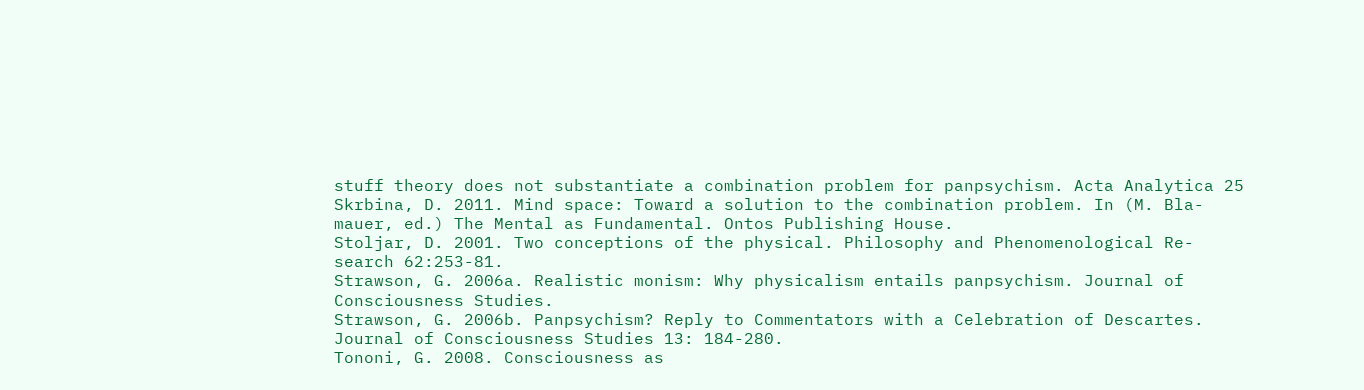stuff theory does not substantiate a combination problem for panpsychism. Acta Analytica 25
Skrbina, D. 2011. Mind space: Toward a solution to the combination problem. In (M. Bla-
mauer, ed.) The Mental as Fundamental. Ontos Publishing House.
Stoljar, D. 2001. Two conceptions of the physical. Philosophy and Phenomenological Re-
search 62:253-81.
Strawson, G. 2006a. Realistic monism: Why physicalism entails panpsychism. Journal of
Consciousness Studies.
Strawson, G. 2006b. Panpsychism? Reply to Commentators with a Celebration of Descartes.
Journal of Consciousness Studies 13: 184-280.
Tononi, G. 2008. Consciousness as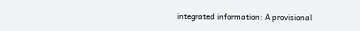integrated information: A provisional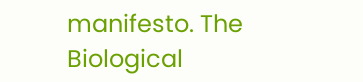manifesto. The
Biological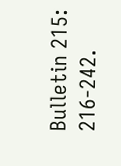Bulletin 215: 216-242.